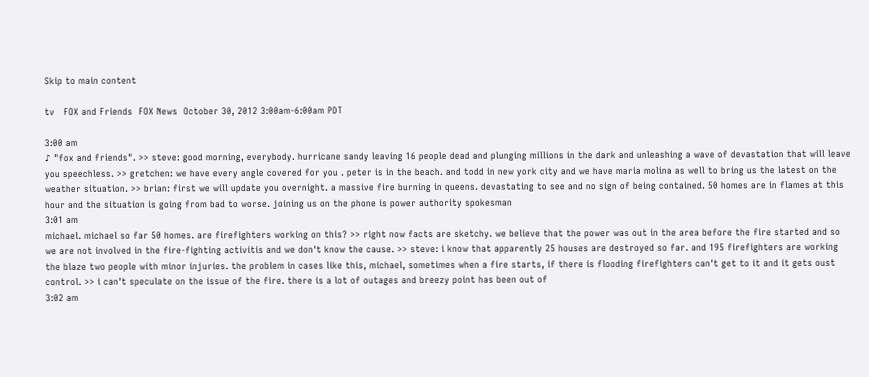Skip to main content

tv   FOX and Friends  FOX News  October 30, 2012 3:00am-6:00am PDT

3:00 am
♪ "fox and friends". >> steve: good morning, everybody. hurricane sandy leaving 16 people dead and plunging millions in the dark and unleashing a wave of devastation that will leave you speechless. >> gretchen: we have every angle covered for you . peter is in the beach. and todd in new york city and we have maria molina as well to bring us the latest on the weather situation. >> brian: first we will update you overnight. a massive fire burning in queens. devastating to see and no sign of being contained. 50 homes are in flames at this hour and the situation is going from bad to worse. joining us on the phone is power authority spokesman
3:01 am
michael. michael so far 50 homes. are firefighters working on this? >> right now facts are sketchy. we believe that the power was out in the area before the fire started and so we are not involved in the fire-fighting activitis and we don't know the cause. >> steve: i know that apparently 25 houses are destroyed so far. and 195 firefighters are working the blaze two people with minor injuries. the problem in cases like this, michael, sometimes when a fire starts, if there is flooding firefighters can't get to it and it gets oust control. >> i can't speculate on the issue of the fire. there is a lot of outages and breezy point has been out of
3:02 am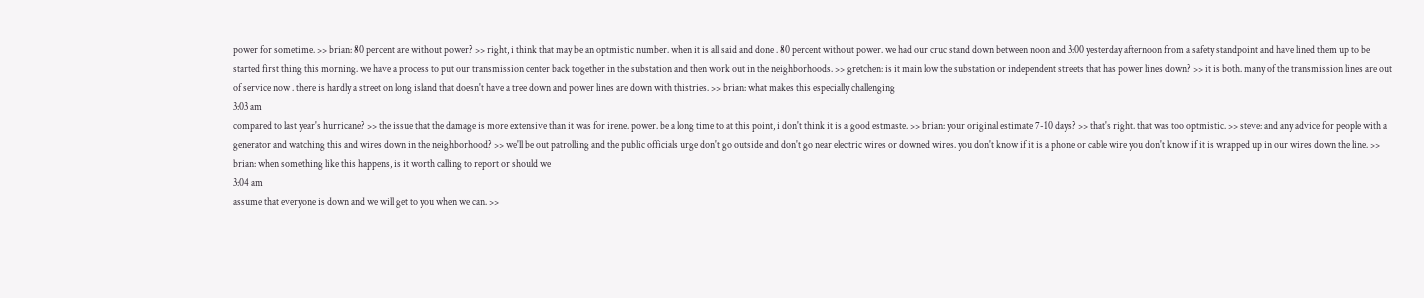power for sometime. >> brian: 80 percent are without power? >> right, i think that may be an optmistic number. when it is all said and done . 80 percent without power. we had our cruc stand down between noon and 3:00 yesterday afternoon from a safety standpoint and have lined them up to be started first thing this morning. we have a process to put our transmission center back together in the substation and then work out in the neighborhoods. >> gretchen: is it main low the substation or independent streets that has power lines down? >> it is both. many of the transmission lines are out of service now . there is hardly a street on long island that doesn't have a tree down and power lines are down with thistries. >> brian: what makes this especially challenging
3:03 am
compared to last year's hurricane? >> the issue that the damage is more extensive than it was for irene. power. be a long time to at this point, i don't think it is a good estmaste. >> brian: your original estimate 7-10 days? >> that's right. that was too optmistic. >> steve: and any advice for people with a generator and watching this and wires down in the neighborhood? >> we'll be out patrolling and the public officials urge don't go outside and don't go near electric wires or downed wires. you don't know if it is a phone or cable wire you don't know if it is wrapped up in our wires down the line. >> brian: when something like this happens, is it worth calling to report or should we
3:04 am
assume that everyone is down and we will get to you when we can. >>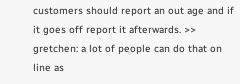customers should report an out age and if it goes off report it afterwards. >> gretchen: a lot of people can do that on line as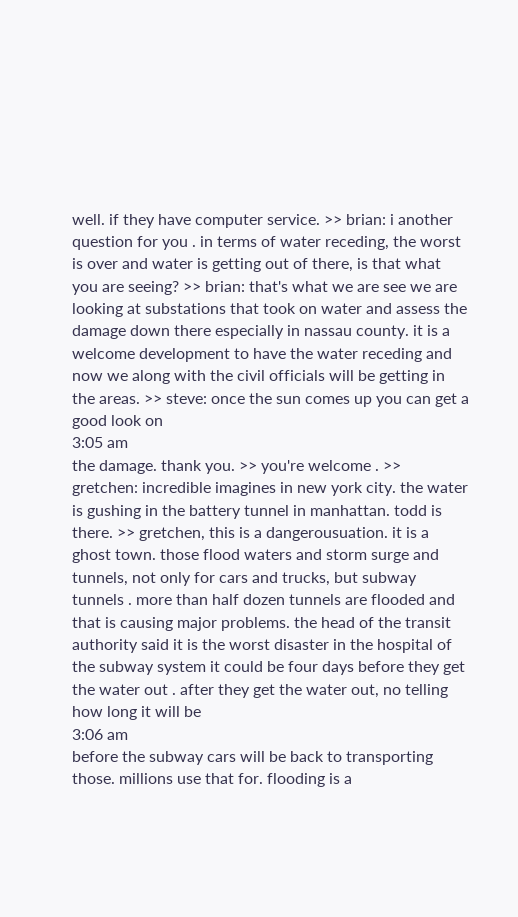well. if they have computer service. >> brian: i another question for you . in terms of water receding, the worst is over and water is getting out of there, is that what you are seeing? >> brian: that's what we are see we are looking at substations that took on water and assess the damage down there especially in nassau county. it is a welcome development to have the water receding and now we along with the civil officials will be getting in the areas. >> steve: once the sun comes up you can get a good look on
3:05 am
the damage. thank you. >> you're welcome . >> gretchen: incredible imagines in new york city. the water is gushing in the battery tunnel in manhattan. todd is there. >> gretchen, this is a dangerousuation. it is a ghost town. those flood waters and storm surge and tunnels, not only for cars and trucks, but subway tunnels . more than half dozen tunnels are flooded and that is causing major problems. the head of the transit authority said it is the worst disaster in the hospital of the subway system it could be four days before they get the water out . after they get the water out, no telling how long it will be
3:06 am
before the subway cars will be back to transporting those. millions use that for. flooding is a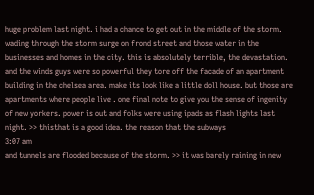huge problem last night. i had a chance to get out in the middle of the storm. wading through the storm surge on frond street and those water in the businesses and homes in the city. this is absolutely terrible, the devastation. and the winds guys were so powerful they tore off the facade of an apartment building in the chelsea area. make its look like a little doll house. but those are apartments where people live . one final note to give you the sense of ingenity of new yorkers. power is out and folks were using ipads as flash lights last night. >> thisthat is a good idea. the reason that the subways
3:07 am
and tunnels are flooded because of the storm. >> it was barely raining in new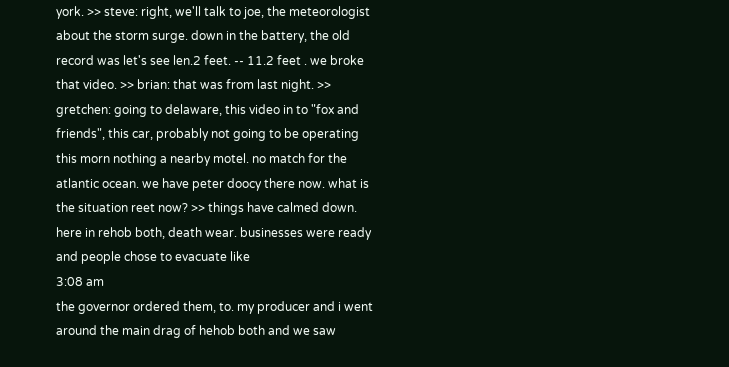york. >> steve: right, we'll talk to joe, the meteorologist about the storm surge. down in the battery, the old record was let's see len.2 feet. -- 11.2 feet . we broke that video. >> brian: that was from last night. >> gretchen: going to delaware, this video in to "fox and friends", this car, probably not going to be operating this morn nothing a nearby motel. no match for the atlantic ocean. we have peter doocy there now. what is the situation reet now? >> things have calmed down. here in rehob both, death wear. businesses were ready and people chose to evacuate like
3:08 am
the governor ordered them, to. my producer and i went around the main drag of hehob both and we saw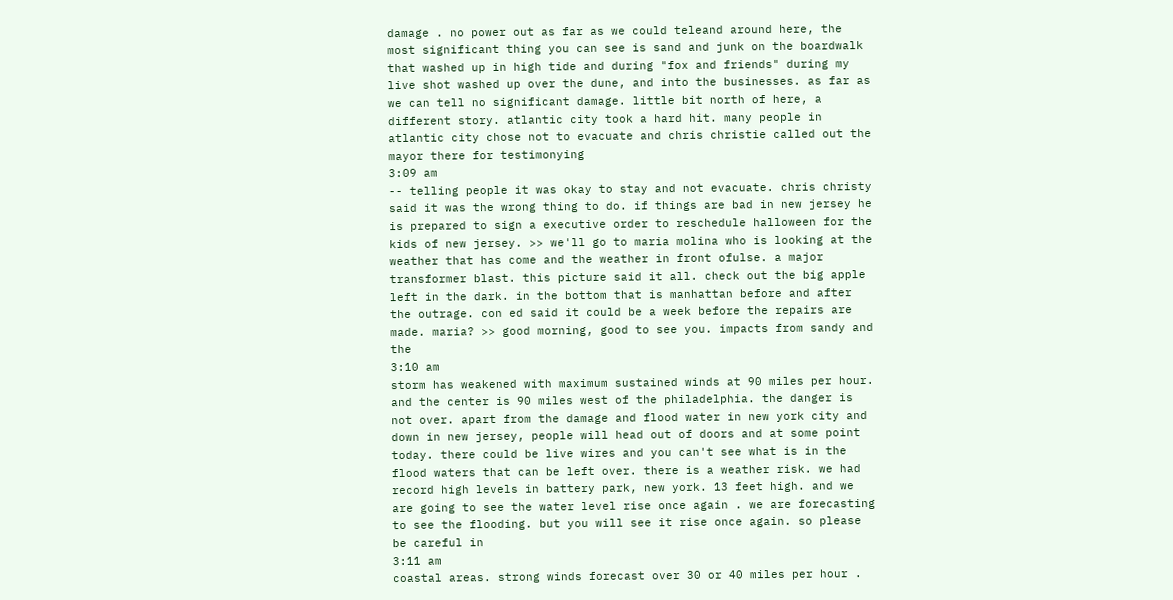damage . no power out as far as we could teleand around here, the most significant thing you can see is sand and junk on the boardwalk that washed up in high tide and during "fox and friends" during my live shot washed up over the dune, and into the businesses. as far as we can tell no significant damage. little bit north of here, a different story. atlantic city took a hard hit. many people in atlantic city chose not to evacuate and chris christie called out the mayor there for testimonying
3:09 am
-- telling people it was okay to stay and not evacuate. chris christy said it was the wrong thing to do. if things are bad in new jersey he is prepared to sign a executive order to reschedule halloween for the kids of new jersey. >> we'll go to maria molina who is looking at the weather that has come and the weather in front ofulse. a major transformer blast. this picture said it all. check out the big apple left in the dark. in the bottom that is manhattan before and after the outrage. con ed said it could be a week before the repairs are made. maria? >> good morning, good to see you. impacts from sandy and the
3:10 am
storm has weakened with maximum sustained winds at 90 miles per hour. and the center is 90 miles west of the philadelphia. the danger is not over. apart from the damage and flood water in new york city and down in new jersey, people will head out of doors and at some point today. there could be live wires and you can't see what is in the flood waters that can be left over. there is a weather risk. we had record high levels in battery park, new york. 13 feet high. and we are going to see the water level rise once again . we are forecasting to see the flooding. but you will see it rise once again. so please be careful in
3:11 am
coastal areas. strong winds forecast over 30 or 40 miles per hour .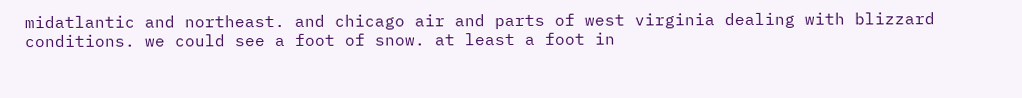midatlantic and northeast. and chicago air and parts of west virginia dealing with blizzard conditions. we could see a foot of snow. at least a foot in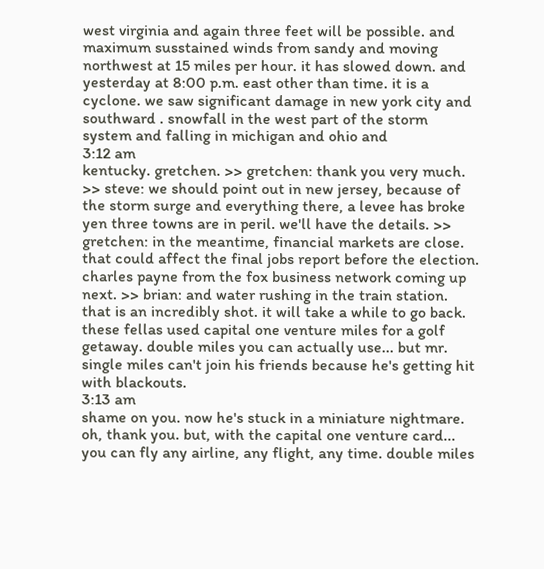west virginia and again three feet will be possible. and maximum susstained winds from sandy and moving northwest at 15 miles per hour. it has slowed down. and yesterday at 8:00 p.m. east other than time. it is a cyclone. we saw significant damage in new york city and southward . snowfall in the west part of the storm system and falling in michigan and ohio and
3:12 am
kentucky. gretchen. >> gretchen: thank you very much. >> steve: we should point out in new jersey, because of the storm surge and everything there, a levee has broke yen three towns are in peril. we'll have the details. >> gretchen: in the meantime, financial markets are close. that could affect the final jobs report before the election. charles payne from the fox business network coming up next. >> brian: and water rushing in the train station. that is an incredibly shot. it will take a while to go back. these fellas used capital one venture miles for a golf getaway. double miles you can actually use... but mr. single miles can't join his friends because he's getting hit with blackouts.
3:13 am
shame on you. now he's stuck in a miniature nightmare. oh, thank you. but, with the capital one venture card... you can fly any airline, any flight, any time. double miles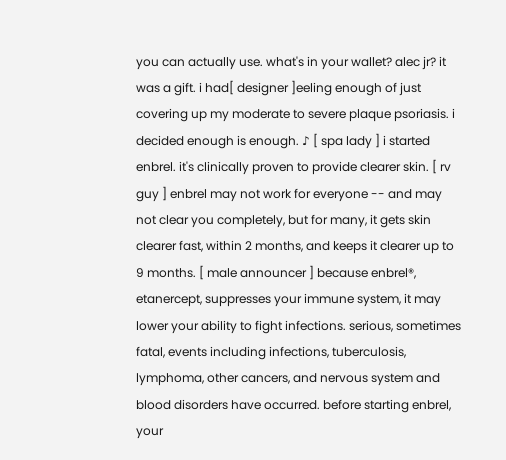you can actually use. what's in your wallet? alec jr? it was a gift. i had[ designer ]eeling enough of just covering up my moderate to severe plaque psoriasis. i decided enough is enough. ♪ [ spa lady ] i started enbrel. it's clinically proven to provide clearer skin. [ rv guy ] enbrel may not work for everyone -- and may not clear you completely, but for many, it gets skin clearer fast, within 2 months, and keeps it clearer up to 9 months. [ male announcer ] because enbrel®, etanercept, suppresses your immune system, it may lower your ability to fight infections. serious, sometimes fatal, events including infections, tuberculosis, lymphoma, other cancers, and nervous system and blood disorders have occurred. before starting enbrel, your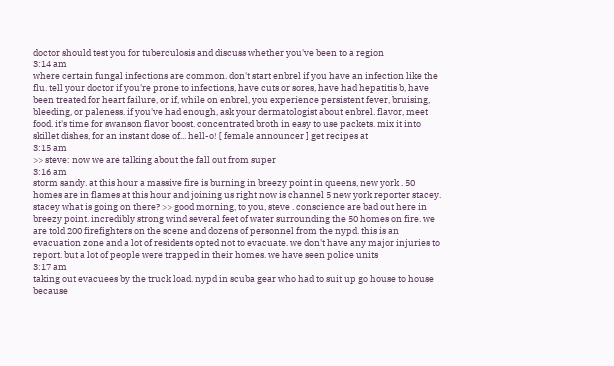doctor should test you for tuberculosis and discuss whether you've been to a region
3:14 am
where certain fungal infections are common. don't start enbrel if you have an infection like the flu. tell your doctor if you're prone to infections, have cuts or sores, have had hepatitis b, have been treated for heart failure, or if, while on enbrel, you experience persistent fever, bruising, bleeding, or paleness. if you've had enough, ask your dermatologist about enbrel. flavor, meet food. it's time for swanson flavor boost. concentrated broth in easy to use packets. mix it into skillet dishes, for an instant dose of... hell-o! [ female announcer ] get recipes at
3:15 am
>> steve: now we are talking about the fall out from super
3:16 am
storm sandy. at this hour a massive fire is burning in breezy point in queens, new york . 50 homes are in flames at this hour and joining us right now is channel 5 new york reporter stacey. stacey what is going on there? >> good morning, to you, steve . conscience are bad out here in breezy point. incredibly strong wind several feet of water surrounding the 50 homes on fire. we are told 200 firefighters on the scene and dozens of personnel from the nypd. this is an evacuation zone and a lot of residents opted not to evacuate. we don't have any major injuries to report. but a lot of people were trapped in their homes. we have seen police units
3:17 am
taking out evacuees by the truck load. nypd in scuba gear who had to suit up go house to house because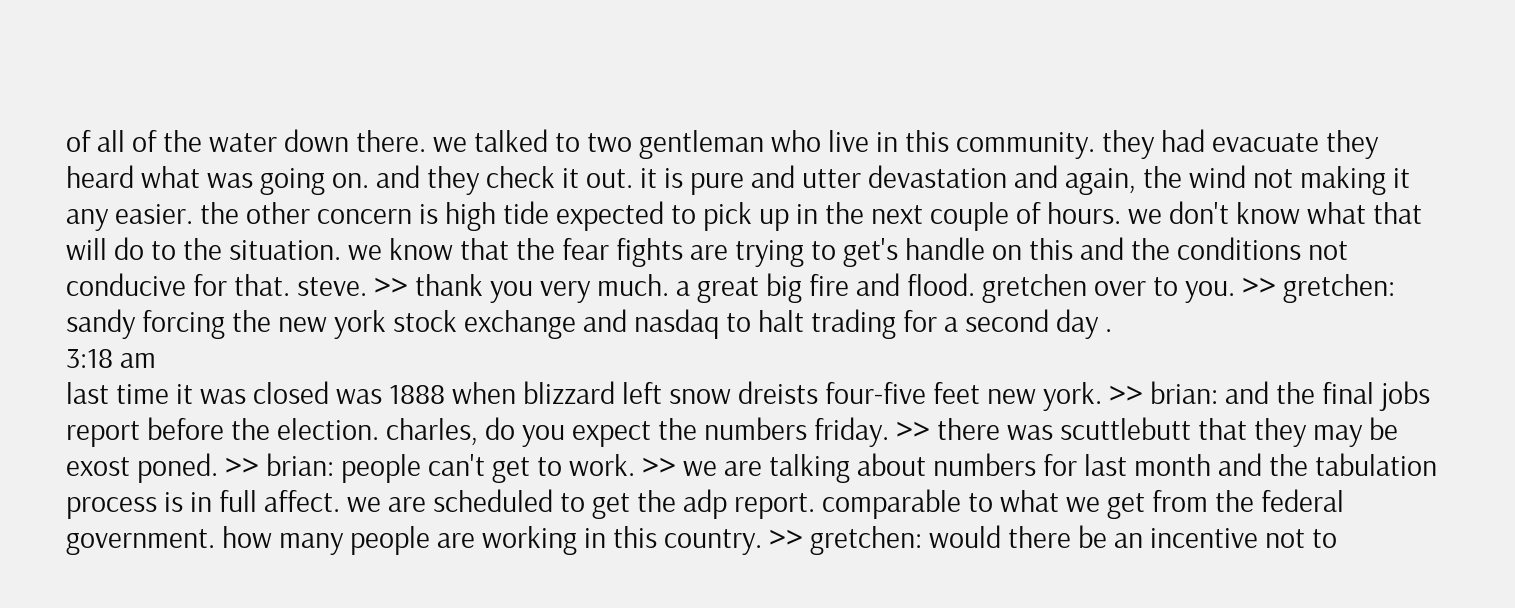of all of the water down there. we talked to two gentleman who live in this community. they had evacuate they heard what was going on. and they check it out. it is pure and utter devastation and again, the wind not making it any easier. the other concern is high tide expected to pick up in the next couple of hours. we don't know what that will do to the situation. we know that the fear fights are trying to get's handle on this and the conditions not conducive for that. steve. >> thank you very much. a great big fire and flood. gretchen over to you. >> gretchen: sandy forcing the new york stock exchange and nasdaq to halt trading for a second day .
3:18 am
last time it was closed was 1888 when blizzard left snow dreists four-five feet new york. >> brian: and the final jobs report before the election. charles, do you expect the numbers friday. >> there was scuttlebutt that they may be exost poned. >> brian: people can't get to work. >> we are talking about numbers for last month and the tabulation process is in full affect. we are scheduled to get the adp report. comparable to what we get from the federal government. how many people are working in this country. >> gretchen: would there be an incentive not to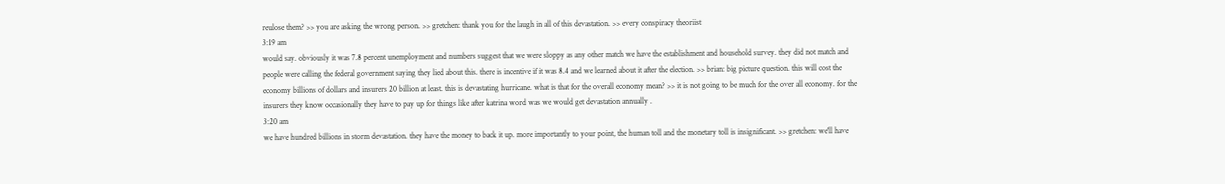reulose them? >> you are asking the wrong person. >> gretchen: thank you for the laugh in all of this devastation. >> every conspiracy theoriist
3:19 am
would say. obviously it was 7.8 percent unemployment and numbers suggest that we were sloppy as any other match we have the establishment and household survey. they did not match and people were calling the federal government saying they lied about this. there is incentive if it was 8.4 and we learned about it after the election. >> brian: big picture question. this will cost the economy billions of dollars and insurers 20 billion at least. this is devastating hurricane. what is that for the overall economy mean? >> it is not going to be much for the over all economy. for the insurers they know occasionally they have to pay up for things like after katrina word was we would get devastation annually .
3:20 am
we have hundred billions in storm devastation. they have the money to back it up. more importantly to your point, the human toll and the monetary toll is insignificant. >> gretchen: we'll have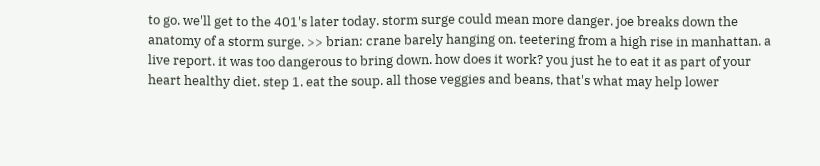to go. we'll get to the 401's later today. storm surge could mean more danger. joe breaks down the anatomy of a storm surge. >> brian: crane barely hanging on. teetering from a high rise in manhattan. a live report. it was too dangerous to bring down. how does it work? you just he to eat it as part of your heart healthy diet. step 1. eat the soup. all those veggies and beans, that's what may help lower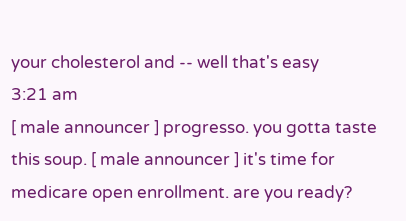your cholesterol and -- well that's easy
3:21 am
[ male announcer ] progresso. you gotta taste this soup. [ male announcer ] it's time for medicare open enrollment. are you ready?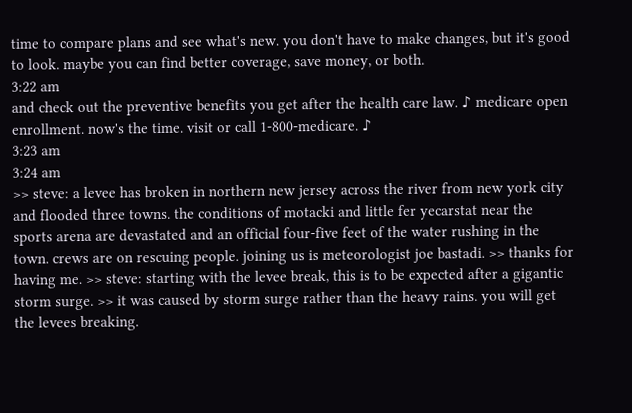time to compare plans and see what's new. you don't have to make changes, but it's good to look. maybe you can find better coverage, save money, or both.
3:22 am
and check out the preventive benefits you get after the health care law. ♪ medicare open enrollment. now's the time. visit or call 1-800-medicare. ♪
3:23 am
3:24 am
>> steve: a levee has broken in northern new jersey across the river from new york city and flooded three towns. the conditions of motacki and little fer yecarstat near the sports arena are devastated and an official four-five feet of the water rushing in the town. crews are on rescuing people. joining us is meteorologist joe bastadi. >> thanks for having me. >> steve: starting with the levee break, this is to be expected after a gigantic storm surge. >> it was caused by storm surge rather than the heavy rains. you will get the levees breaking.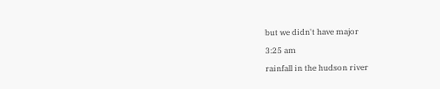but we didn't have major
3:25 am
rainfall in the hudson river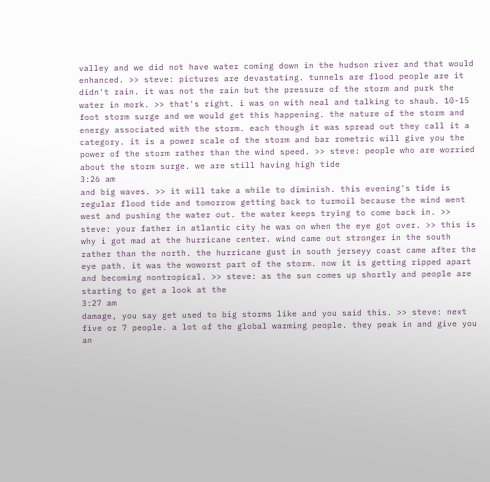valley and we did not have water coming down in the hudson river and that would enhanced. >> steve: pictures are devastating. tunnels are flood people are it didn't rain. it was not the rain but the pressure of the storm and purk the water in mork. >> that's right. i was on with neal and talking to shaub. 10-15 foot storm surge and we would get this happening. the nature of the storm and energy associated with the storm. each though it was spread out they call it a category. it is a power scale of the storm and bar rometric will give you the power of the storm rather than the wind speed. >> steve: people who are worried about the storm surge. we are still having high tide
3:26 am
and big waves. >> it will take a while to diminish. this evening's tide is regular flood tide and tomorrow getting back to turmoil because the wind went west and pushing the water out. the water keeps trying to come back in. >> steve: your father in atlantic city he was on when the eye got over. >> this is why i got mad at the hurricane center. wind came out stronger in the south rather than the north. the hurricane gust in south jerseyy coast came after the eye path. it was the woworst part of the storm. now it is getting ripped apart and becoming nontropical. >> steve: as the sun comes up shortly and people are starting to get a look at the
3:27 am
damage, you say get used to big storms like and you said this. >> steve: next five or 7 people. a lot of the global warming people. they peak in and give you an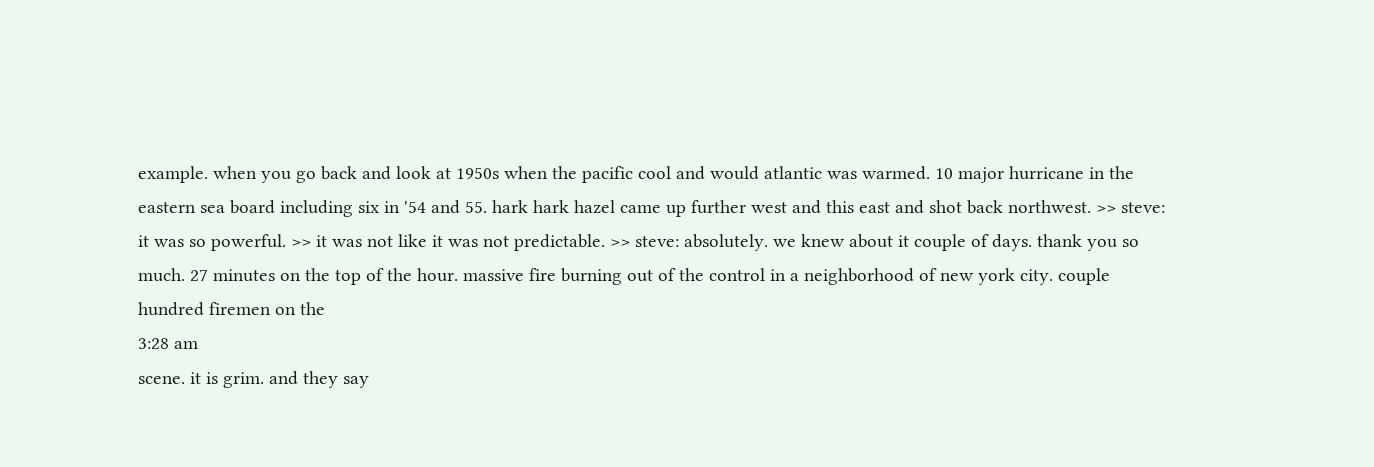example. when you go back and look at 1950s when the pacific cool and would atlantic was warmed. 10 major hurricane in the eastern sea board including six in '54 and 55. hark hark hazel came up further west and this east and shot back northwest. >> steve: it was so powerful. >> it was not like it was not predictable. >> steve: absolutely. we knew about it couple of days. thank you so much. 27 minutes on the top of the hour. massive fire burning out of the control in a neighborhood of new york city. couple hundred firemen on the
3:28 am
scene. it is grim. and they say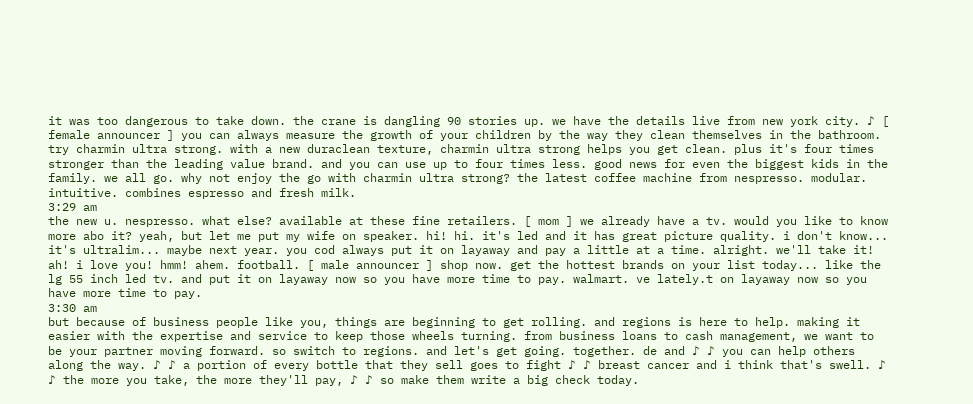it was too dangerous to take down. the crane is dangling 90 stories up. we have the details live from new york city. ♪ [ female announcer ] you can always measure the growth of your children by the way they clean themselves in the bathroom. try charmin ultra strong. with a new duraclean texture, charmin ultra strong helps you get clean. plus it's four times stronger than the leading value brand. and you can use up to four times less. good news for even the biggest kids in the family. we all go. why not enjoy the go with charmin ultra strong? the latest coffee machine from nespresso. modular. intuitive. combines espresso and fresh milk.
3:29 am
the new u. nespresso. what else? available at these fine retailers. [ mom ] we already have a tv. would you like to know more abo it? yeah, but let me put my wife on speaker. hi! hi. it's led and it has great picture quality. i don't know... it's ultralim... maybe next year. you cod always put it on layaway and pay a little at a time. alright. we'll take it! ah! i love you! hmm! ahem. football. [ male announcer ] shop now. get the hottest brands on your list today... like the lg 55 inch led tv. and put it on layaway now so you have more time to pay. walmart. ve lately.t on layaway now so you have more time to pay.
3:30 am
but because of business people like you, things are beginning to get rolling. and regions is here to help. making it easier with the expertise and service to keep those wheels turning. from business loans to cash management, we want to be your partner moving forward. so switch to regions. and let's get going. together. de and ♪ ♪ you can help others along the way. ♪ ♪ a portion of every bottle that they sell goes to fight ♪ ♪ breast cancer and i think that's swell. ♪ ♪ the more you take, the more they'll pay, ♪ ♪ so make them write a big check today.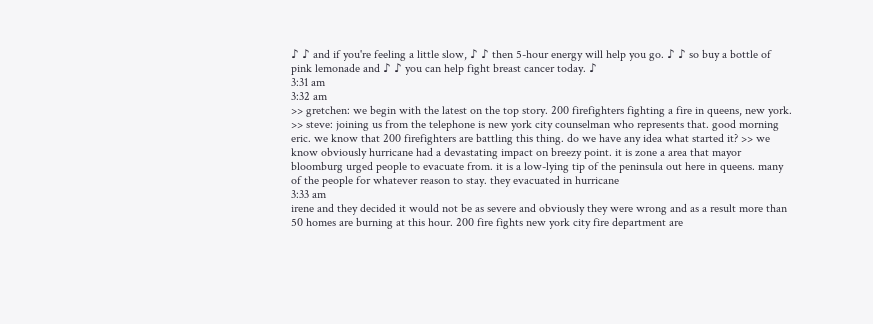♪ ♪ and if you're feeling a little slow, ♪ ♪ then 5-hour energy will help you go. ♪ ♪ so buy a bottle of pink lemonade and ♪ ♪ you can help fight breast cancer today. ♪
3:31 am
3:32 am
>> gretchen: we begin with the latest on the top story. 200 firefighters fighting a fire in queens, new york. >> steve: joining us from the telephone is new york city counselman who represents that. good morning eric. we know that 200 firefighters are battling this thing. do we have any idea what started it? >> we know obviously hurricane had a devastating impact on breezy point. it is zone a area that mayor bloomburg urged people to evacuate from. it is a low-lying tip of the peninsula out here in queens. many of the people for whatever reason to stay. they evacuated in hurricane
3:33 am
irene and they decided it would not be as severe and obviously they were wrong and as a result more than 50 homes are burning at this hour. 200 fire fights new york city fire department are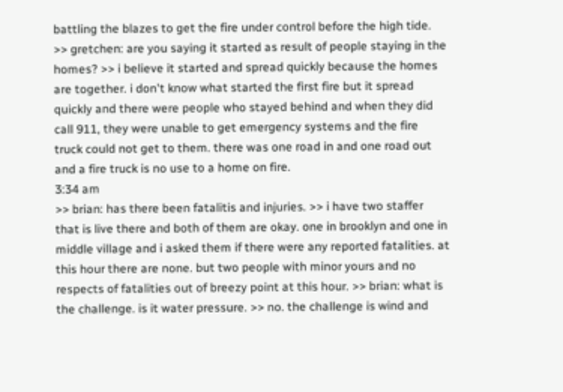battling the blazes to get the fire under control before the high tide. >> gretchen: are you saying it started as result of people staying in the homes? >> i believe it started and spread quickly because the homes are together. i don't know what started the first fire but it spread quickly and there were people who stayed behind and when they did call 911, they were unable to get emergency systems and the fire truck could not get to them. there was one road in and one road out and a fire truck is no use to a home on fire.
3:34 am
>> brian: has there been fatalitis and injuries. >> i have two staffer that is live there and both of them are okay. one in brooklyn and one in middle village and i asked them if there were any reported fatalities. at this hour there are none. but two people with minor yours and no respects of fatalities out of breezy point at this hour. >> brian: what is the challenge. is it water pressure. >> no. the challenge is wind and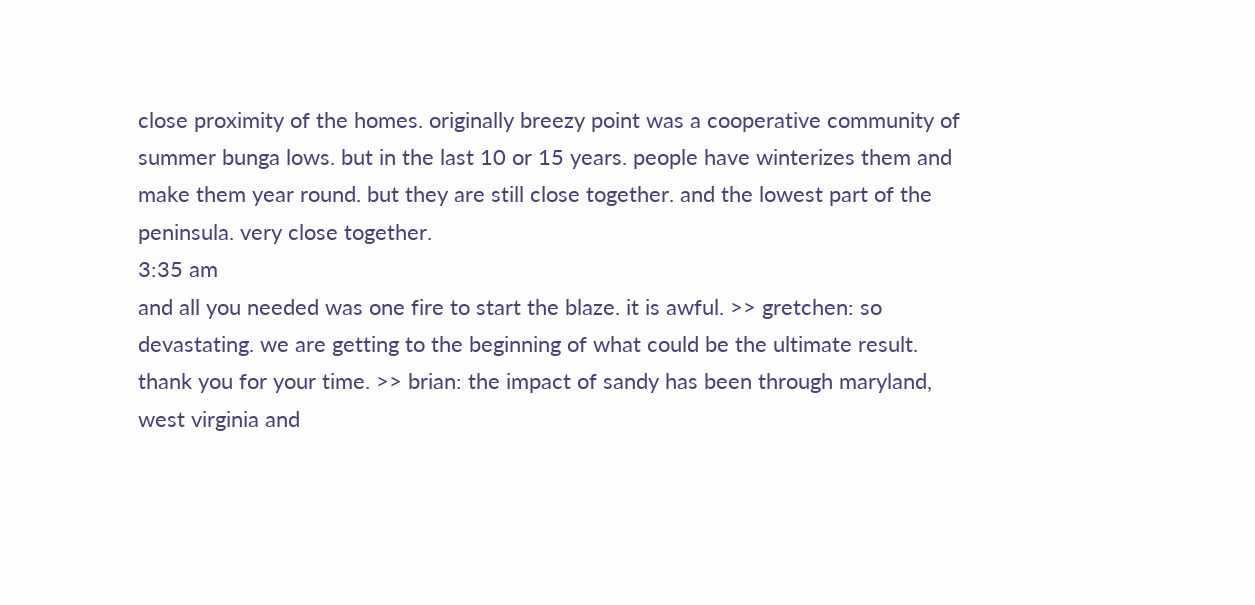close proximity of the homes. originally breezy point was a cooperative community of summer bunga lows. but in the last 10 or 15 years. people have winterizes them and make them year round. but they are still close together. and the lowest part of the peninsula. very close together.
3:35 am
and all you needed was one fire to start the blaze. it is awful. >> gretchen: so devastating. we are getting to the beginning of what could be the ultimate result. thank you for your time. >> brian: the impact of sandy has been through maryland, west virginia and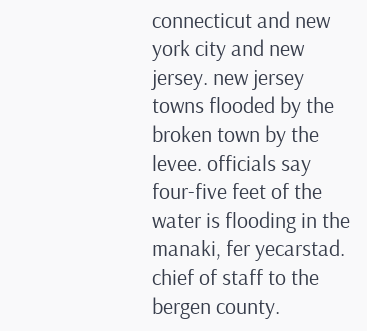connecticut and new york city and new jersey. new jersey towns flooded by the broken town by the levee. officials say four-five feet of the water is flooding in the manaki, fer yecarstad. chief of staff to the bergen county.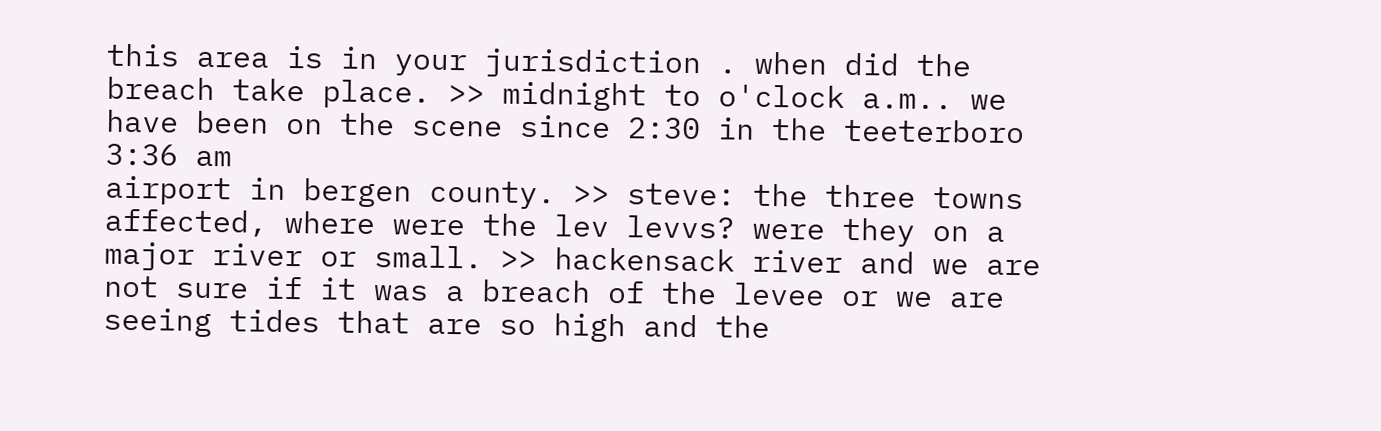this area is in your jurisdiction . when did the breach take place. >> midnight to o'clock a.m.. we have been on the scene since 2:30 in the teeterboro
3:36 am
airport in bergen county. >> steve: the three towns affected, where were the lev levvs? were they on a major river or small. >> hackensack river and we are not sure if it was a breach of the levee or we are seeing tides that are so high and the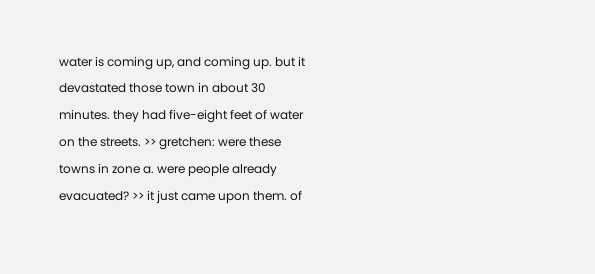water is coming up, and coming up. but it devastated those town in about 30 minutes. they had five-eight feet of water on the streets. >> gretchen: were these towns in zone a. were people already evacuated? >> it just came upon them. of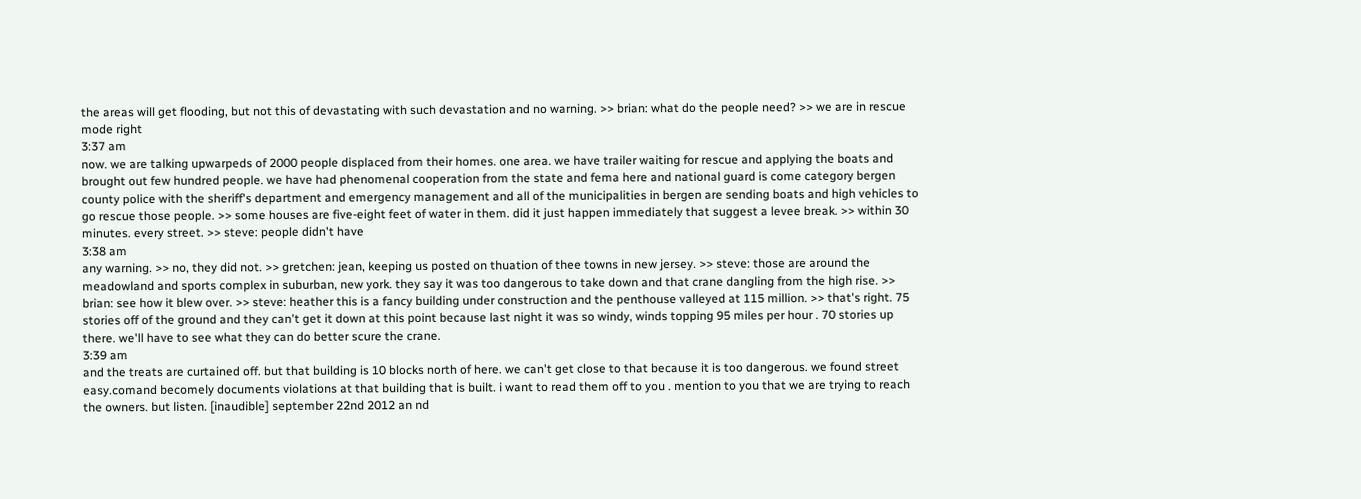the areas will get flooding, but not this of devastating with such devastation and no warning. >> brian: what do the people need? >> we are in rescue mode right
3:37 am
now. we are talking upwarpeds of 2000 people displaced from their homes. one area. we have trailer waiting for rescue and applying the boats and brought out few hundred people. we have had phenomenal cooperation from the state and fema here and national guard is come category bergen county police with the sheriff's department and emergency management and all of the municipalities in bergen are sending boats and high vehicles to go rescue those people. >> some houses are five-eight feet of water in them. did it just happen immediately that suggest a levee break. >> within 30 minutes. every street. >> steve: people didn't have
3:38 am
any warning. >> no, they did not. >> gretchen: jean, keeping us posted on thuation of thee towns in new jersey. >> steve: those are around the meadowland and sports complex in suburban, new york. they say it was too dangerous to take down and that crane dangling from the high rise. >> brian: see how it blew over. >> steve: heather this is a fancy building under construction and the penthouse valleyed at 115 million. >> that's right. 75 stories off of the ground and they can't get it down at this point because last night it was so windy, winds topping 95 miles per hour . 70 stories up there. we'll have to see what they can do better scure the crane.
3:39 am
and the treats are curtained off. but that building is 10 blocks north of here. we can't get close to that because it is too dangerous. we found street easy.comand becomely documents violations at that building that is built. i want to read them off to you . mention to you that we are trying to reach the owners. but listen. [inaudible] september 22nd 2012 an nd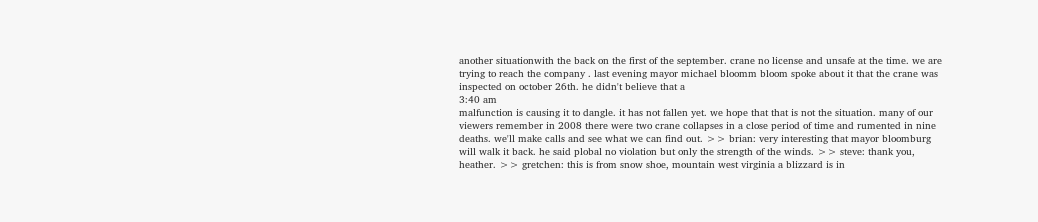another situationwith the back on the first of the september. crane no license and unsafe at the time. we are trying to reach the company . last evening mayor michael bloomm bloom spoke about it that the crane was inspected on october 26th. he didn't believe that a
3:40 am
malfunction is causing it to dangle. it has not fallen yet. we hope that that is not the situation. many of our viewers remember in 2008 there were two crane collapses in a close period of time and rumented in nine deaths. we'll make calls and see what we can find out. >> brian: very interesting that mayor bloomburg will walk it back. he said plobal no violation but only the strength of the winds. >> steve: thank you, heather. >> gretchen: this is from snow shoe, mountain west virginia a blizzard is in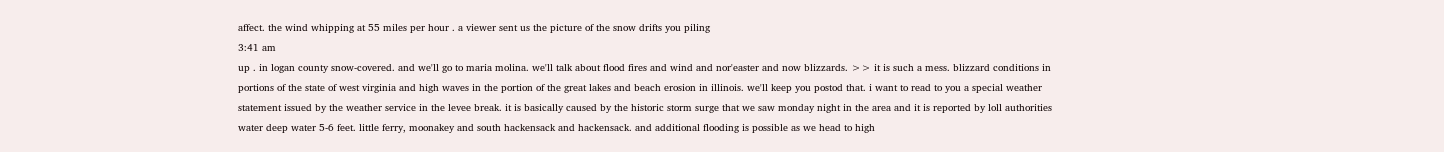affect. the wind whipping at 55 miles per hour . a viewer sent us the picture of the snow drifts you piling
3:41 am
up . in logan county snow-covered. and we'll go to maria molina. we'll talk about flood fires and wind and nor'easter and now blizzards. >> it is such a mess. blizzard conditions in portions of the state of west virginia and high waves in the portion of the great lakes and beach erosion in illinois. we'll keep you postod that. i want to read to you a special weather statement issued by the weather service in the levee break. it is basically caused by the historic storm surge that we saw monday night in the area and it is reported by loll authorities water deep water 5-6 feet. little ferry, moonakey and south hackensack and hackensack. and additional flooding is possible as we head to high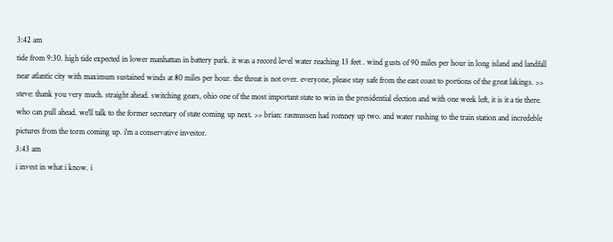3:42 am
tide from 9:30. high tide expected in lower manhattan in battery park. it was a record level water reaching 13 feet . wind gusts of 90 miles per hour in long island and landfall near atlantic city with maximum sustained winds at 80 miles per hour. the threat is not over. everyone, please stay safe from the east coast to portions of the great lakings. >> steve: thank you very much. straight ahead. switching gears, ohio one of the most important state to win in the presidential election and with one week left, it is it a tie there. who can pull ahead. we'll talk to the former secretary of state coming up next. >> brian: rasmussen had romney up two. and water rushing to the train station and incredeble pictures from the torm coming up. i'm a conservative investor.
3:43 am
i invest in what i know. i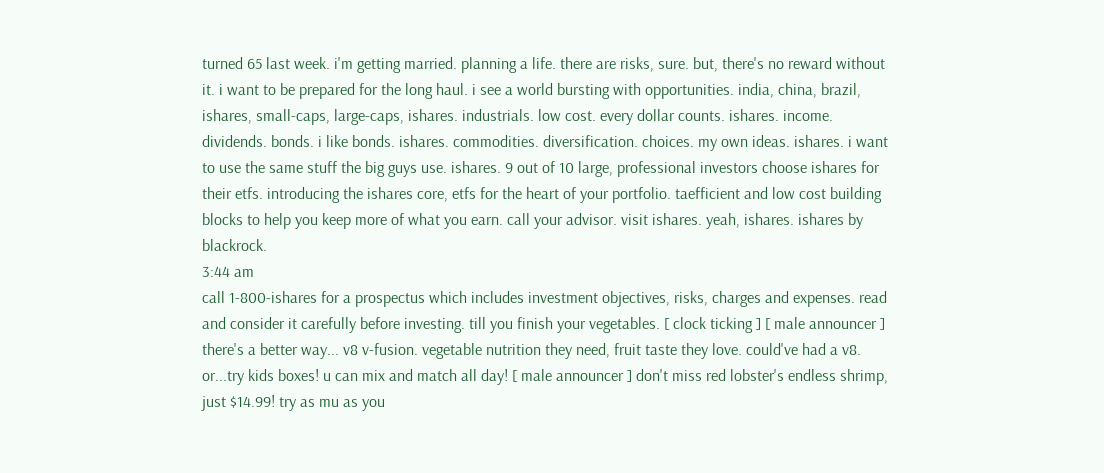turned 65 last week. i'm getting married. planning a life. there are risks, sure. but, there's no reward without it. i want to be prepared for the long haul. i see a world bursting with opportunities. india, china, brazil, ishares, small-caps, large-caps, ishares. industrials. low cost. every dollar counts. ishares. income. dividends. bonds. i like bonds. ishares. commodities. diversification. choices. my own ideas. ishares. i want to use the same stuff the big guys use. ishares. 9 out of 10 large, professional investors choose ishares for their etfs. introducing the ishares core, etfs for the heart of your portfolio. taefficient and low cost building blocks to help you keep more of what you earn. call your advisor. visit ishares. yeah, ishares. ishares by blackrock.
3:44 am
call 1-800-ishares for a prospectus which includes investment objectives, risks, charges and expenses. read and consider it carefully before investing. till you finish your vegetables. [ clock ticking ] [ male announcer ] there's a better way... v8 v-fusion. vegetable nutrition they need, fruit taste they love. could've had a v8. or...try kids boxes! u can mix and match all day! [ male announcer ] don't miss red lobster's endless shrimp, just $14.99! try as mu as you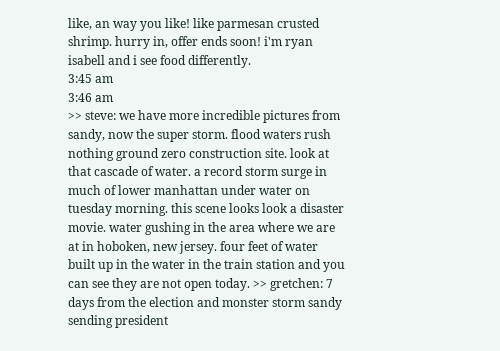like, an way you like! like parmesan crusted shrimp. hurry in, offer ends soon! i'm ryan isabell and i see food differently.
3:45 am
3:46 am
>> steve: we have more incredible pictures from sandy, now the super storm. flood waters rush nothing ground zero construction site. look at that cascade of water. a record storm surge in much of lower manhattan under water on tuesday morning. this scene looks look a disaster movie. water gushing in the area where we are at in hoboken, new jersey. four feet of water built up in the water in the train station and you can see they are not open today. >> gretchen: 7 days from the election and monster storm sandy sending president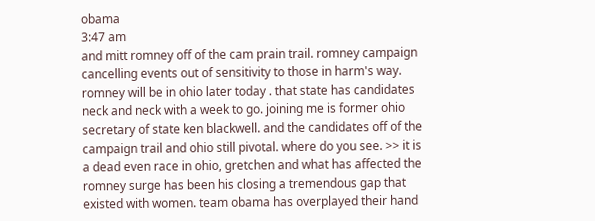obama
3:47 am
and mitt romney off of the cam prain trail. romney campaign cancelling events out of sensitivity to those in harm's way. romney will be in ohio later today . that state has candidates neck and neck with a week to go. joining me is former ohio secretary of state ken blackwell. and the candidates off of the campaign trail and ohio still pivotal. where do you see. >> it is a dead even race in ohio, gretchen and what has affected the romney surge has been his closing a tremendous gap that existed with women. team obama has overplayed their hand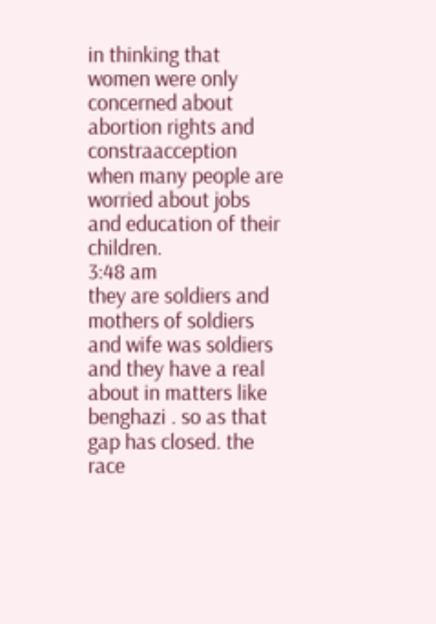in thinking that women were only concerned about abortion rights and constraacception when many people are worried about jobs and education of their children.
3:48 am
they are soldiers and mothers of soldiers and wife was soldiers and they have a real about in matters like benghazi . so as that gap has closed. the race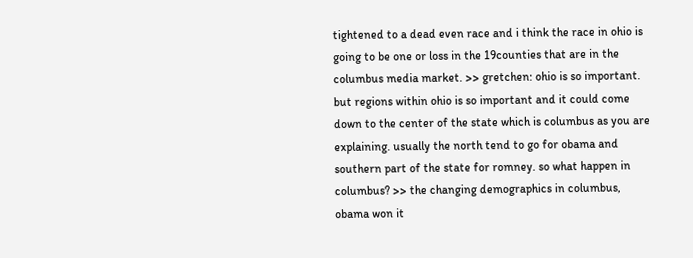tightened to a dead even race and i think the race in ohio is going to be one or loss in the 19counties that are in the columbus media market. >> gretchen: ohio is so important. but regions within ohio is so important and it could come down to the center of the state which is columbus as you are explaining. usually the north tend to go for obama and southern part of the state for romney. so what happen in columbus? >> the changing demographics in columbus, obama won it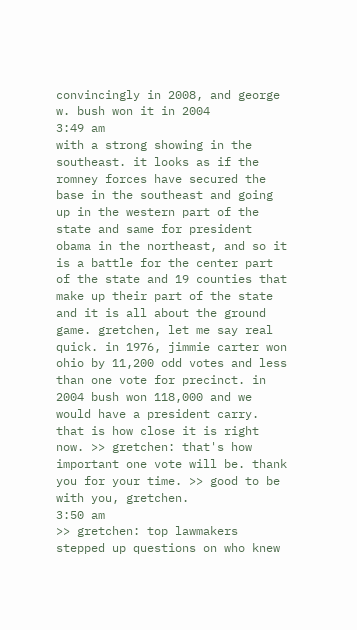convincingly in 2008, and george w. bush won it in 2004
3:49 am
with a strong showing in the southeast. it looks as if the romney forces have secured the base in the southeast and going up in the western part of the state and same for president obama in the northeast, and so it is a battle for the center part of the state and 19 counties that make up their part of the state and it is all about the ground game. gretchen, let me say real quick. in 1976, jimmie carter won ohio by 11,200 odd votes and less than one vote for precinct. in 2004 bush won 118,000 and we would have a president carry. that is how close it is right now. >> gretchen: that's how important one vote will be. thank you for your time. >> good to be with you, gretchen.
3:50 am
>> gretchen: top lawmakers stepped up questions on who knew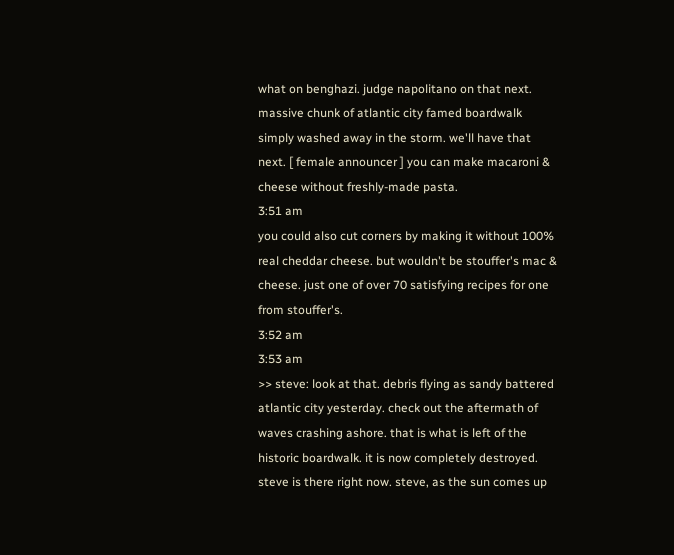what on benghazi. judge napolitano on that next. massive chunk of atlantic city famed boardwalk simply washed away in the storm. we'll have that next. [ female announcer ] you can make macaroni & cheese without freshly-made pasta.
3:51 am
you could also cut corners by making it without 100% real cheddar cheese. but wouldn't be stouffer's mac & cheese. just one of over 70 satisfying recipes for one from stouffer's.
3:52 am
3:53 am
>> steve: look at that. debris flying as sandy battered atlantic city yesterday. check out the aftermath of waves crashing ashore. that is what is left of the historic boardwalk. it is now completely destroyed. steve is there right now. steve, as the sun comes up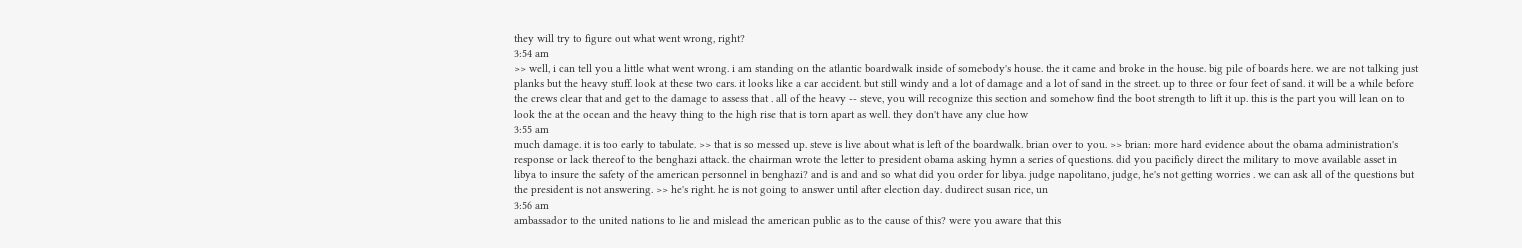they will try to figure out what went wrong, right?
3:54 am
>> well, i can tell you a little what went wrong. i am standing on the atlantic boardwalk inside of somebody's house. the it came and broke in the house. big pile of boards here. we are not talking just planks but the heavy stuff. look at these two cars. it looks like a car accident. but still windy and a lot of damage and a lot of sand in the street. up to three or four feet of sand. it will be a while before the crews clear that and get to the damage to assess that . all of the heavy -- steve, you will recognize this section and somehow find the boot strength to lift it up. this is the part you will lean on to look the at the ocean and the heavy thing to the high rise that is torn apart as well. they don't have any clue how
3:55 am
much damage. it is too early to tabulate. >> that is so messed up. steve is live about what is left of the boardwalk. brian over to you. >> brian: more hard evidence about the obama administration's response or lack thereof to the benghazi attack. the chairman wrote the letter to president obama asking hymn a series of questions. did you pacificly direct the military to move available asset in libya to insure the safety of the american personnel in benghazi? and is and and so what did you order for libya. judge napolitano, judge, he's not getting worries . we can ask all of the questions but the president is not answering. >> he's right. he is not going to answer until after election day. dudirect susan rice, un
3:56 am
ambassador to the united nations to lie and mislead the american public as to the cause of this? were you aware that this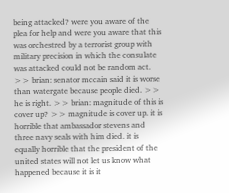being attacked? were you aware of the plea for help and were you aware that this was orchestred by a terrorist group with military precision in which the consulate was attacked could not be random act. >> brian: senator mccain said it is worse than watergate because people died. >> he is right. >> brian: magnitude of this is cover up? >> magnitude is cover up. it is horrible that ambassador stevens and three navy seals with him died. it is equally horrible that the president of the united states will not let us know what happened because it is it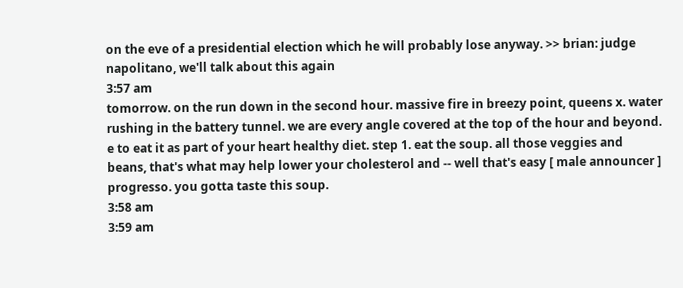on the eve of a presidential election which he will probably lose anyway. >> brian: judge napolitano, we'll talk about this again
3:57 am
tomorrow. on the run down in the second hour. massive fire in breezy point, queens x. water rushing in the battery tunnel. we are every angle covered at the top of the hour and beyond. e to eat it as part of your heart healthy diet. step 1. eat the soup. all those veggies and beans, that's what may help lower your cholesterol and -- well that's easy [ male announcer ] progresso. you gotta taste this soup.
3:58 am
3:59 am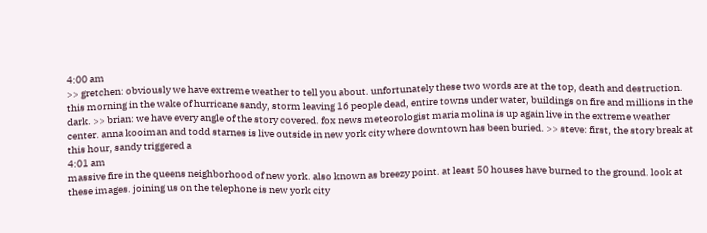4:00 am
>> gretchen: obviously we have extreme weather to tell you about. unfortunately these two words are at the top, death and destruction. this morning in the wake of hurricane sandy, storm leaving 16 people dead, entire towns under water, buildings on fire and millions in the dark. >> brian: we have every angle of the story covered. fox news meteorologist maria molina is up again live in the extreme weather center. anna kooiman and todd starnes is live outside in new york city where downtown has been buried. >> steve: first, the story break at this hour, sandy triggered a
4:01 am
massive fire in the queens neighborhood of new york. also known as breezy point. at least 50 houses have burned to the ground. look at these images. joining us on the telephone is new york city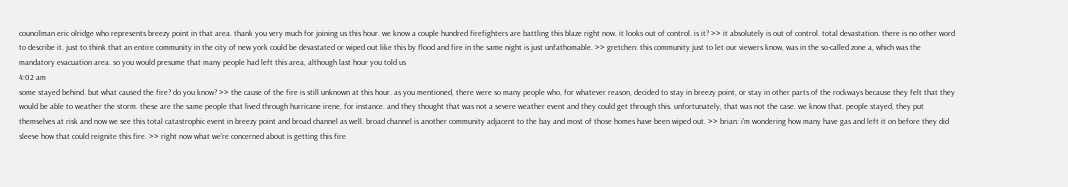councilman eric olridge who represents breezy point in that area. thank you very much for joining us this hour. we know a couple hundred firefighters are battling this blaze right now. it looks out of control. is it? >> it absolutely is out of control. total devastation. there is no other word to describe it. just to think that an entire community in the city of new york could be devastated or wiped out like this by flood and fire in the same night is just unfathomable. >> gretchen: this community just to let our viewers know, was in the so-called zone a, which was the mandatory evacuation area. so you would presume that many people had left this area, although last hour you told us
4:02 am
some stayed behind. but what caused the fire? do you know? >> the cause of the fire is still unknown at this hour. as you mentioned, there were so many people who, for whatever reason, decided to stay in breezy point, or stay in other parts of the rockways because they felt that they would be able to weather the storm. these are the same people that lived through hurricane irene, for instance. and they thought that was not a severe weather event and they could get through this. unfortunately, that was not the case. we know that. people stayed, they put themselves at risk and now we see this total catastrophic event in breezy point and broad channel as well. broad channel is another community adjacent to the bay and most of those homes have been wiped out. >> brian: i'm wondering how many have gas and left it on before they did sleeve how that could reignite this fire. >> right now what we're concerned about is getting this fire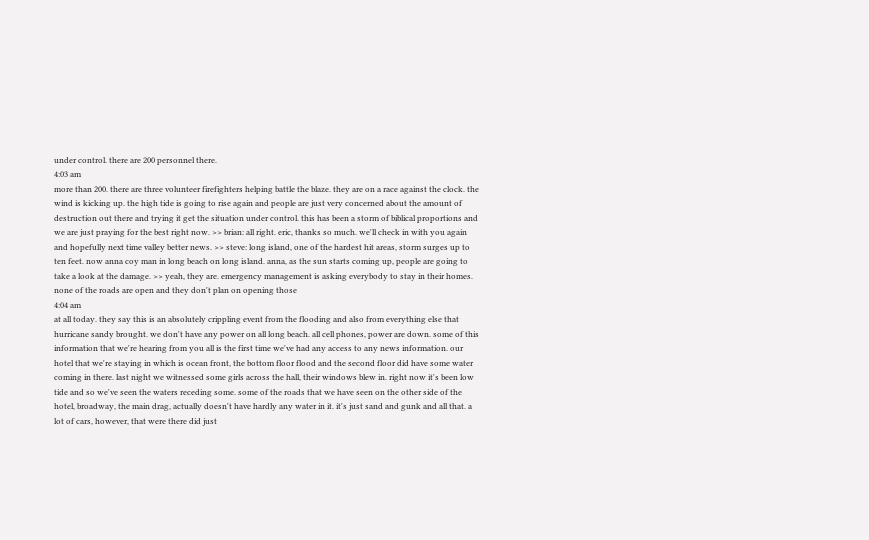under control. there are 200 personnel there.
4:03 am
more than 200. there are three volunteer firefighters helping battle the blaze. they are on a race against the clock. the wind is kicking up. the high tide is going to rise again and people are just very concerned about the amount of destruction out there and trying it get the situation under control. this has been a storm of biblical proportions and we are just praying for the best right now. >> brian: all right. eric, thanks so much. we'll check in with you again and hopefully next time valley better news. >> steve: long island, one of the hardest hit areas, storm surges up to ten feet. now anna coy man in long beach on long island. anna, as the sun starts coming up, people are going to take a look at the damage. >> yeah, they are. emergency management is asking everybody to stay in their homes. none of the roads are open and they don't plan on opening those
4:04 am
at all today. they say this is an absolutely crippling event from the flooding and also from everything else that hurricane sandy brought. we don't have any power on all long beach. all cell phones, power are down. some of this information that we're hearing from you all is the first time we've had any access to any news information. our hotel that we're staying in which is ocean front, the bottom floor flood and the second floor did have some water coming in there. last night we witnessed some girls across the hall, their windows blew in. right now it's been low tide and so we've seen the waters receding some. some of the roads that we have seen on the other side of the hotel, broadway, the main drag, actually doesn't have hardly any water in it. it's just sand and gunk and all that. a lot of cars, however, that were there did just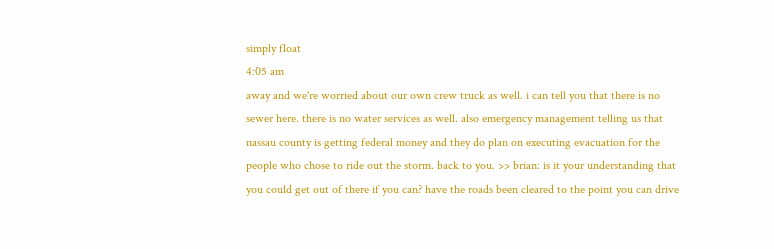simply float
4:05 am
away and we're worried about our own crew truck as well. i can tell you that there is no sewer here. there is no water services as well. also emergency management telling us that nassau county is getting federal money and they do plan on executing evacuation for the people who chose to ride out the storm. back to you. >> brian: is it your understanding that you could get out of there if you can? have the roads been cleared to the point you can drive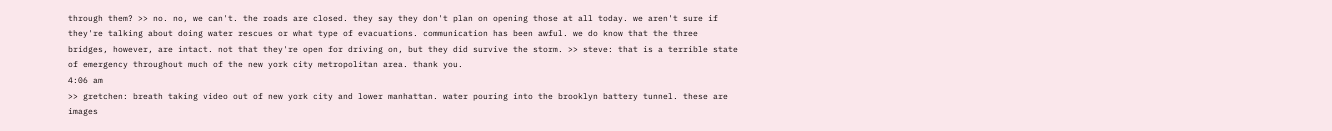through them? >> no. no, we can't. the roads are closed. they say they don't plan on opening those at all today. we aren't sure if they're talking about doing water rescues or what type of evacuations. communication has been awful. we do know that the three bridges, however, are intact. not that they're open for driving on, but they did survive the storm. >> steve: that is a terrible state of emergency throughout much of the new york city metropolitan area. thank you.
4:06 am
>> gretchen: breath taking video out of new york city and lower manhattan. water pouring into the brooklyn battery tunnel. these are images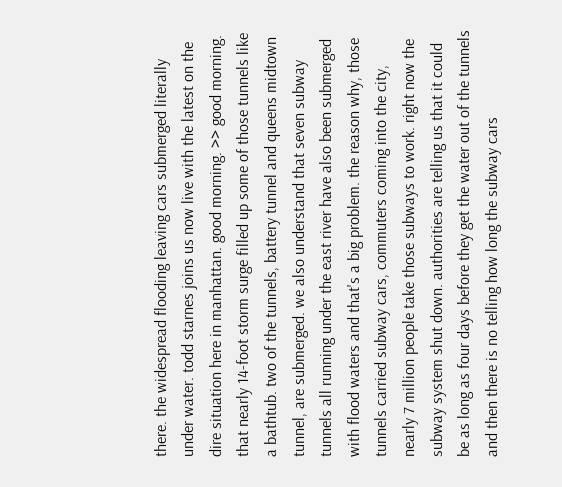there. the widespread flooding leaving cars submerged literally under water. todd starnes joins us now live with the latest on the dire situation here in manhattan. good morning. >> good morning. that nearly 14-foot storm surge filled up some of those tunnels like a bathtub. two of the tunnels, battery tunnel and queens midtown tunnel, are submerged. we also understand that seven subway tunnels all running under the east river have also been submerged with flood waters and that's a big problem. the reason why, those tunnels carried subway cars, commuters coming into the city, nearly 7 million people take those subways to work. right now the subway system shut down. authorities are telling us that it could be as long as four days before they get the water out of the tunnels and then there is no telling how long the subway cars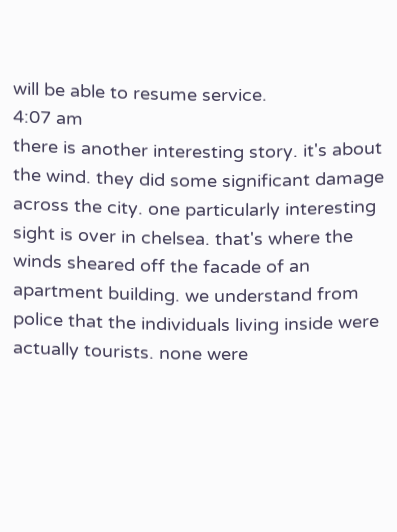will be able to resume service.
4:07 am
there is another interesting story. it's about the wind. they did some significant damage across the city. one particularly interesting sight is over in chelsea. that's where the winds sheared off the facade of an apartment building. we understand from police that the individuals living inside were actually tourists. none were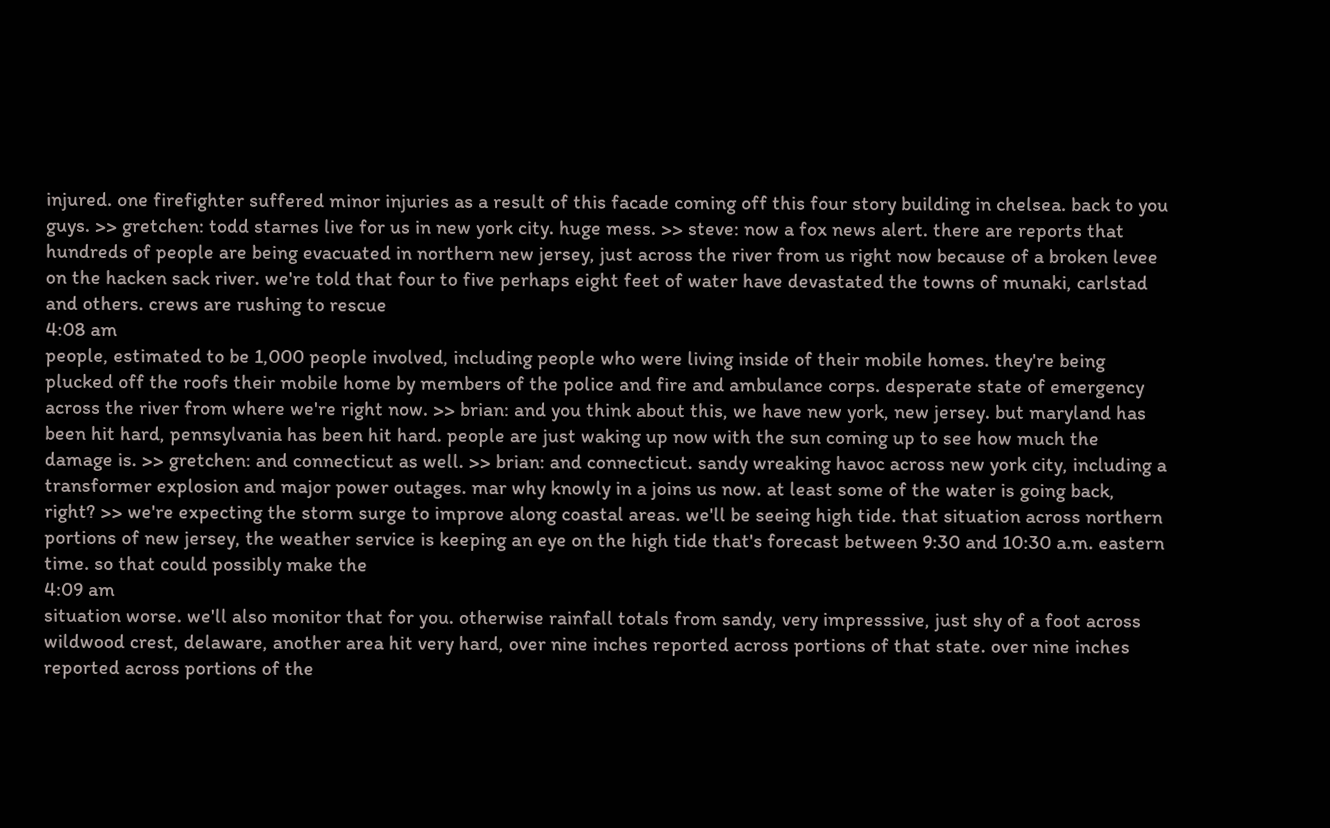injured. one firefighter suffered minor injuries as a result of this facade coming off this four story building in chelsea. back to you guys. >> gretchen: todd starnes live for us in new york city. huge mess. >> steve: now a fox news alert. there are reports that hundreds of people are being evacuated in northern new jersey, just across the river from us right now because of a broken levee on the hacken sack river. we're told that four to five perhaps eight feet of water have devastated the towns of munaki, carlstad and others. crews are rushing to rescue
4:08 am
people, estimated to be 1,000 people involved, including people who were living inside of their mobile homes. they're being plucked off the roofs their mobile home by members of the police and fire and ambulance corps. desperate state of emergency across the river from where we're right now. >> brian: and you think about this, we have new york, new jersey. but maryland has been hit hard, pennsylvania has been hit hard. people are just waking up now with the sun coming up to see how much the damage is. >> gretchen: and connecticut as well. >> brian: and connecticut. sandy wreaking havoc across new york city, including a transformer explosion and major power outages. mar why knowly in a joins us now. at least some of the water is going back, right? >> we're expecting the storm surge to improve along coastal areas. we'll be seeing high tide. that situation across northern portions of new jersey, the weather service is keeping an eye on the high tide that's forecast between 9:30 and 10:30 a.m. eastern time. so that could possibly make the
4:09 am
situation worse. we'll also monitor that for you. otherwise rainfall totals from sandy, very impresssive, just shy of a foot across wildwood crest, delaware, another area hit very hard, over nine inches reported across portions of that state. over nine inches reported across portions of the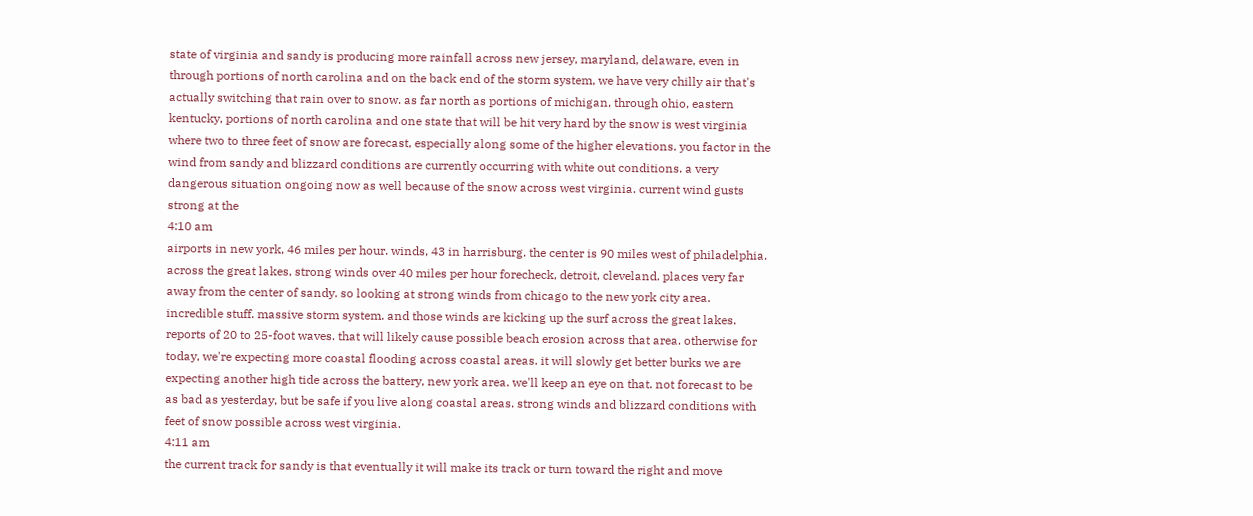state of virginia and sandy is producing more rainfall across new jersey, maryland, delaware, even in through portions of north carolina and on the back end of the storm system, we have very chilly air that's actually switching that rain over to snow. as far north as portions of michigan, through ohio, eastern kentucky, portions of north carolina and one state that will be hit very hard by the snow is west virginia where two to three feet of snow are forecast, especially along some of the higher elevations. you factor in the wind from sandy and blizzard conditions are currently occurring with white out conditions. a very dangerous situation ongoing now as well because of the snow across west virginia. current wind gusts strong at the
4:10 am
airports in new york, 46 miles per hour. winds, 43 in harrisburg. the center is 90 miles west of philadelphia. across the great lakes, strong winds over 40 miles per hour forecheck, detroit, cleveland. places very far away from the center of sandy. so looking at strong winds from chicago to the new york city area. incredible stuff. massive storm system. and those winds are kicking up the surf across the great lakes. reports of 20 to 25-foot waves. that will likely cause possible beach erosion across that area. otherwise for today, we're expecting more coastal flooding across coastal areas. it will slowly get better burks we are expecting another high tide across the battery, new york area. we'll keep an eye on that. not forecast to be as bad as yesterday, but be safe if you live along coastal areas. strong winds and blizzard conditions with feet of snow possible across west virginia.
4:11 am
the current track for sandy is that eventually it will make its track or turn toward the right and move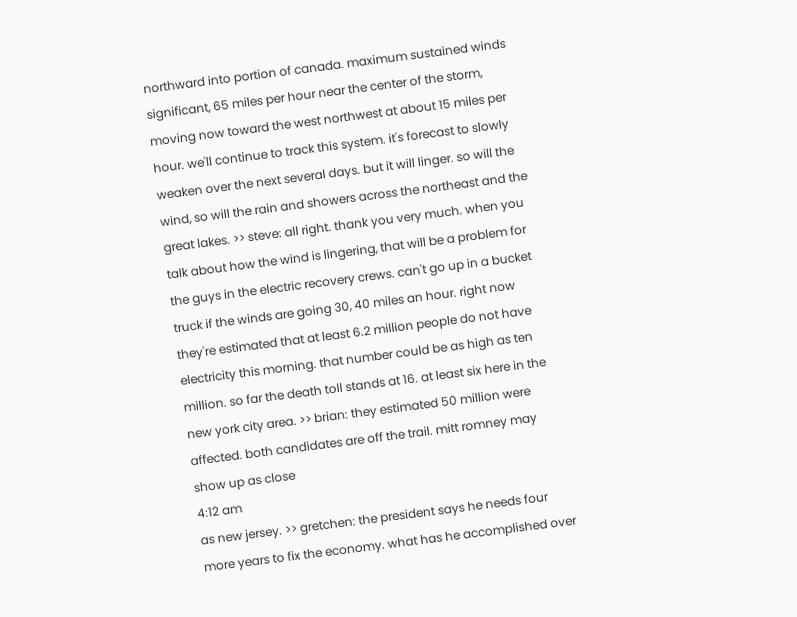northward into portion of canada. maximum sustained winds significant, 65 miles per hour near the center of the storm, moving now toward the west northwest at about 15 miles per hour. we'll continue to track this system. it's forecast to slowly weaken over the next several days. but it will linger. so will the wind, so will the rain and showers across the northeast and the great lakes. >> steve: all right. thank you very much. when you talk about how the wind is lingering, that will be a problem for the guys in the electric recovery crews. can't go up in a bucket truck if the winds are going 30, 40 miles an hour. right now they're estimated that at least 6.2 million people do not have electricity this morning. that number could be as high as ten million. so far the death toll stands at 16. at least six here in the new york city area. >> brian: they estimated 50 million were affected. both candidates are off the trail. mitt romney may show up as close
4:12 am
as new jersey. >> gretchen: the president says he needs four more years to fix the economy. what has he accomplished over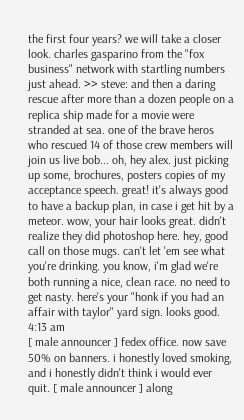the first four years? we will take a closer look. charles gasparino from the "fox business" network with startling numbers just ahead. >> steve: and then a daring rescue after more than a dozen people on a replica ship made for a movie were stranded at sea. one of the brave heros who rescued 14 of those crew members will join us live bob... oh, hey alex. just picking up some, brochures, posters copies of my acceptance speech. great! it's always good to have a backup plan, in case i get hit by a meteor. wow, your hair looks great. didn't realize they did photoshop here. hey, good call on those mugs. can't let 'em see what you're drinking. you know, i'm glad we're both running a nice, clean race. no need to get nasty. here's your "honk if you had an affair with taylor" yard sign. looks good.
4:13 am
[ male announcer ] fedex office. now save 50% on banners. i honestly loved smoking, and i honestly didn't think i would ever quit. [ male announcer ] along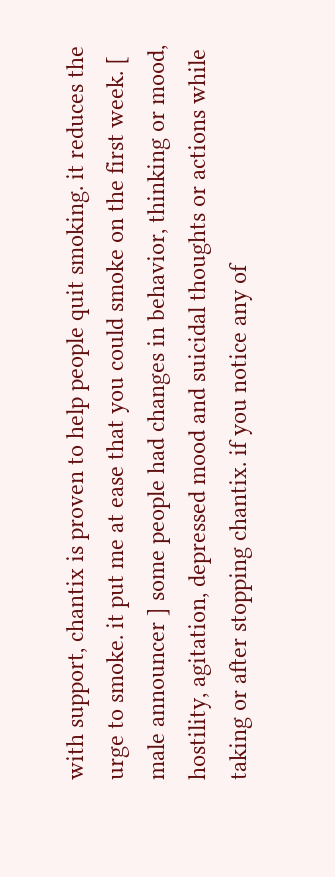with support, chantix is proven to help people quit smoking. it reduces the urge to smoke. it put me at ease that you could smoke on the first week. [ male announcer ] some people had changes in behavior, thinking or mood, hostility, agitation, depressed mood and suicidal thoughts or actions while taking or after stopping chantix. if you notice any of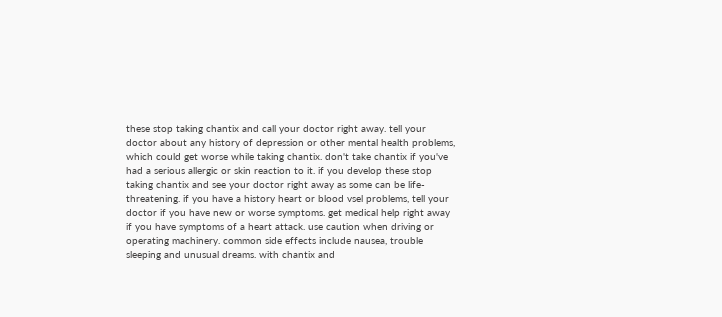these stop taking chantix and call your doctor right away. tell your doctor about any history of depression or other mental health problems, which could get worse while taking chantix. don't take chantix if you've had a serious allergic or skin reaction to it. if you develop these stop taking chantix and see your doctor right away as some can be life-threatening. if you have a history heart or blood vsel problems, tell your doctor if you have new or worse symptoms. get medical help right away if you have symptoms of a heart attack. use caution when driving or operating machinery. common side effects include nausea, trouble sleeping and unusual dreams. with chantix and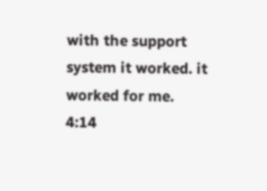with the support system it worked. it worked for me.
4:14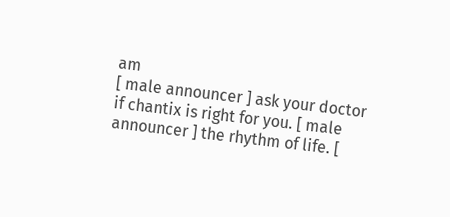am
[ male announcer ] ask your doctor if chantix is right for you. [ male announcer ] the rhythm of life. [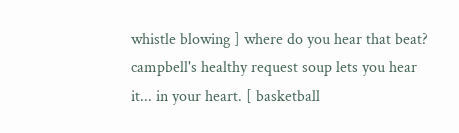whistle blowing ] where do you hear that beat? campbell's healthy request soup lets you hear it... in your heart. [ basketball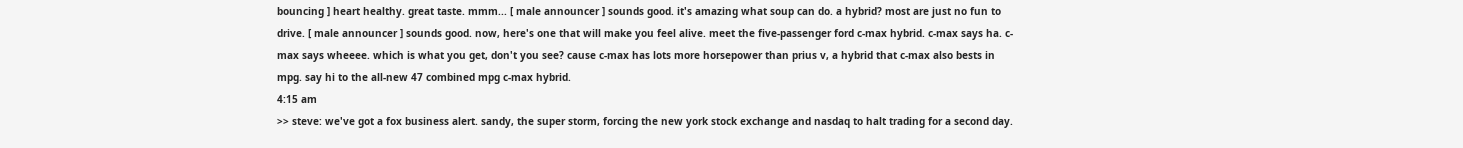bouncing ] heart healthy. great taste. mmm... [ male announcer ] sounds good. it's amazing what soup can do. a hybrid? most are just no fun to drive. [ male announcer ] sounds good. now, here's one that will make you feel alive. meet the five-passenger ford c-max hybrid. c-max says ha. c-max says wheeee. which is what you get, don't you see? cause c-max has lots more horsepower than prius v, a hybrid that c-max also bests in mpg. say hi to the all-new 47 combined mpg c-max hybrid.
4:15 am
>> steve: we've got a fox business alert. sandy, the super storm, forcing the new york stock exchange and nasdaq to halt trading for a second day.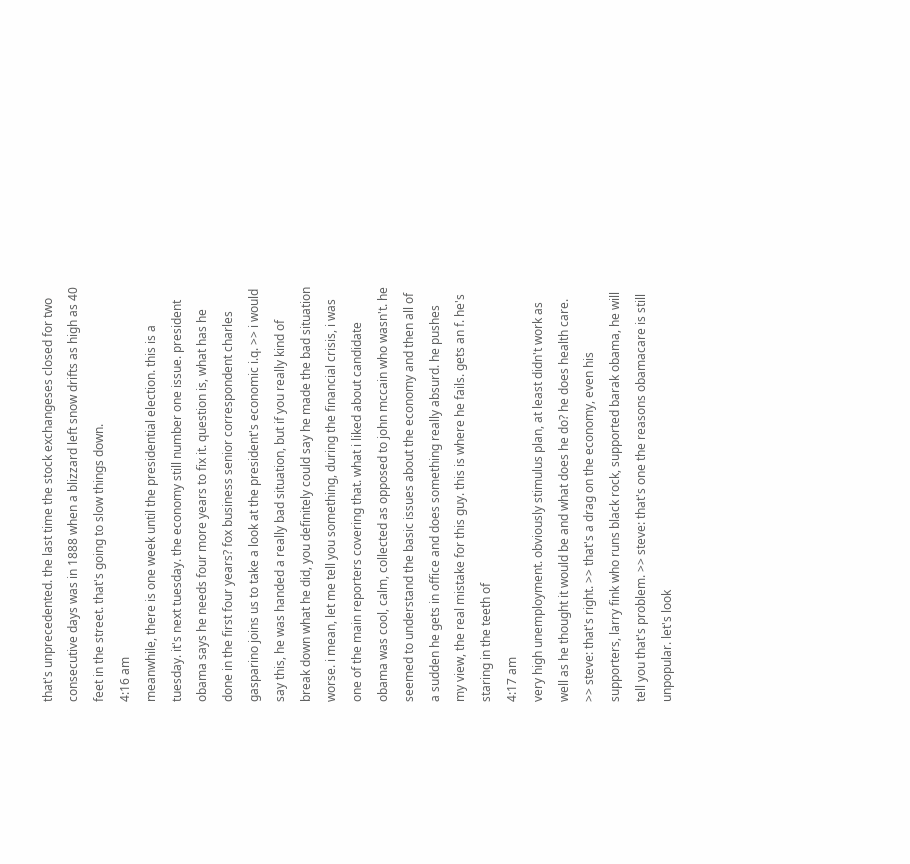that's unprecedented. the last time the stock exchangeses closed for two consecutive days was in 1888 when a blizzard left snow drifts as high as 40 feet in the street. that's going to slow things down.
4:16 am
meanwhile, there is one week until the presidential election. this is a tuesday. it's next tuesday. the economy still number one issue. president obama says he needs four more years to fix it. question is, what has he done in the first four years? fox business senior correspondent charles gasparino joins us to take a look at the president's economic i.q. >> i would say this, he was handed a really bad situation, but if you really kind of break down what he did, you definitely could say he made the bad situation worse. i mean, let me tell you something, during the financial crisis, i was one of the main reporters covering that. what i liked about candidate obama was cool, calm, collected as opposed to john mccain who wasn't. he seemed to understand the basic issues about the economy and then all of a sudden he gets in office and does something really absurd. he pushes my view, the real mistake for this guy. this is where he fails. gets an f. he's staring in the teeth of
4:17 am
very high unemployment. obviously stimulus plan, at least didn't work as well as he thought it would be and what does he do? he does health care. >> steve: that's right. >> that's a drag on the economy, even his supporters, larry fink who runs black rock, supported barak obama, he will tell you that's problem. >> steve: that's one the reasons obamacare is still unpopular. let's look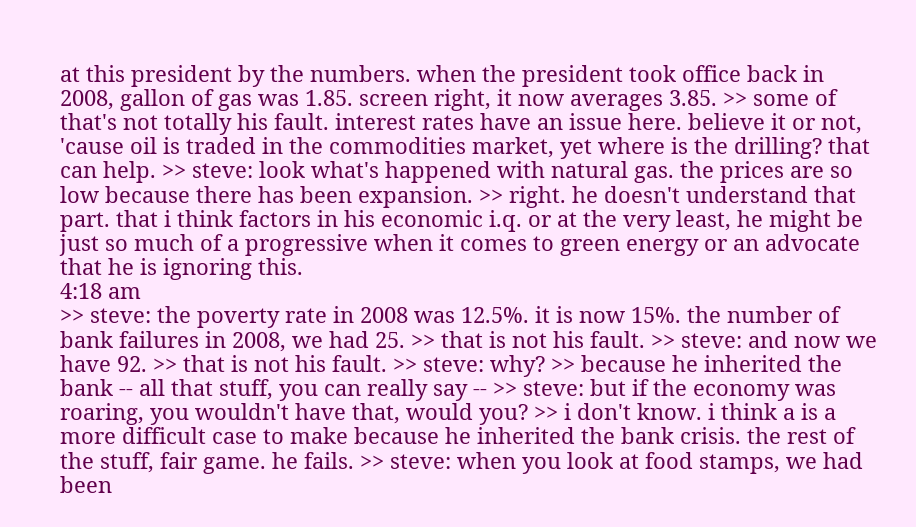at this president by the numbers. when the president took office back in 2008, gallon of gas was 1.85. screen right, it now averages 3.85. >> some of that's not totally his fault. interest rates have an issue here. believe it or not, 'cause oil is traded in the commodities market, yet where is the drilling? that can help. >> steve: look what's happened with natural gas. the prices are so low because there has been expansion. >> right. he doesn't understand that part. that i think factors in his economic i.q. or at the very least, he might be just so much of a progressive when it comes to green energy or an advocate that he is ignoring this.
4:18 am
>> steve: the poverty rate in 2008 was 12.5%. it is now 15%. the number of bank failures in 2008, we had 25. >> that is not his fault. >> steve: and now we have 92. >> that is not his fault. >> steve: why? >> because he inherited the bank -- all that stuff, you can really say -- >> steve: but if the economy was roaring, you wouldn't have that, would you? >> i don't know. i think a is a more difficult case to make because he inherited the bank crisis. the rest of the stuff, fair game. he fails. >> steve: when you look at food stamps, we had been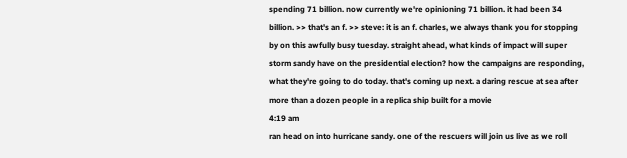spending 71 billion. now currently we're opinioning 71 billion. it had been 34 billion. >> that's an f. >> steve: it is an f. charles, we always thank you for stopping by on this awfully busy tuesday. straight ahead, what kinds of impact will super storm sandy have on the presidential election? how the campaigns are responding, what they're going to do today. that's coming up next. a daring rescue at sea after more than a dozen people in a replica ship built for a movie
4:19 am
ran head on into hurricane sandy. one of the rescuers will join us live as we roll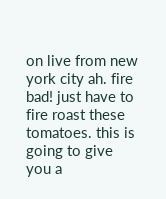on live from new york city ah. fire bad! just have to fire roast these tomatoes. this is going to give you a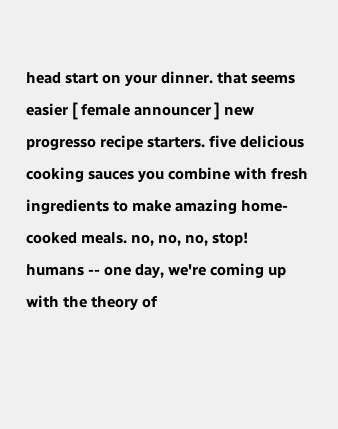head start on your dinner. that seems easier [ female announcer ] new progresso recipe starters. five delicious cooking sauces you combine with fresh ingredients to make amazing home-cooked meals. no, no, no, stop! humans -- one day, we're coming up with the theory of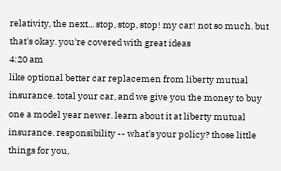relativity, the next... stop, stop, stop! my car! not so much. but that's okay. you're covered with great ideas
4:20 am
like optional better car replacemen from liberty mutual insurance. total your car, and we give you the money to buy one a model year newer. learn about it at liberty mutual insurance. responsibility -- what's your policy? those little things for you,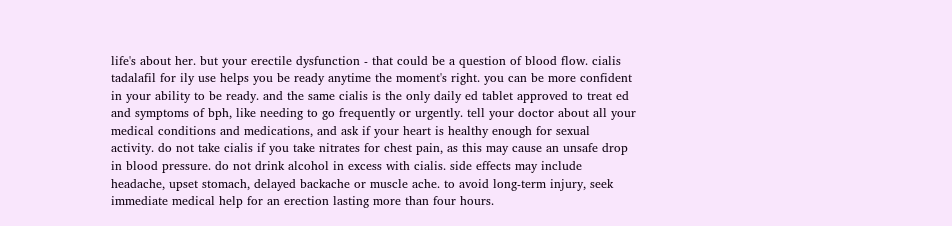life's about her. but your erectile dysfunction - that could be a question of blood flow. cialis tadalafil for ily use helps you be ready anytime the moment's right. you can be more confident in your ability to be ready. and the same cialis is the only daily ed tablet approved to treat ed and symptoms of bph, like needing to go frequently or urgently. tell your doctor about all your medical conditions and medications, and ask if your heart is healthy enough for sexual activity. do not take cialis if you take nitrates for chest pain, as this may cause an unsafe drop in blood pressure. do not drink alcohol in excess with cialis. side effects may include headache, upset stomach, delayed backache or muscle ache. to avoid long-term injury, seek immediate medical help for an erection lasting more than four hours.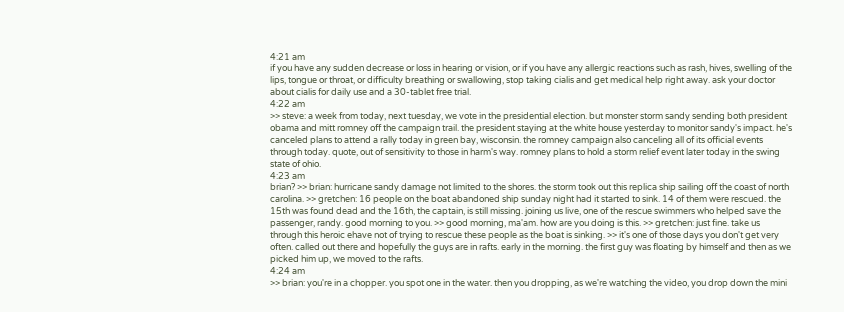4:21 am
if you have any sudden decrease or loss in hearing or vision, or if you have any allergic reactions such as rash, hives, swelling of the lips, tongue or throat, or difficulty breathing or swallowing, stop taking cialis and get medical help right away. ask your doctor about cialis for daily use and a 30-tablet free trial.
4:22 am
>> steve: a week from today, next tuesday, we vote in the presidential election. but monster storm sandy sending both president obama and mitt romney off the campaign trail. the president staying at the white house yesterday to monitor sandy's impact. he's canceled plans to attend a rally today in green bay, wisconsin. the romney campaign also canceling all of its official events through today. quote, out of sensitivity to those in harm's way. romney plans to hold a storm relief event later today in the swing state of ohio.
4:23 am
brian? >> brian: hurricane sandy damage not limited to the shores. the storm took out this replica ship sailing off the coast of north carolina. >> gretchen: 16 people on the boat abandoned ship sunday night had it started to sink. 14 of them were rescued. the 15th was found dead and the 16th, the captain, is still missing. joining us live, one of the rescue swimmers who helped save the passenger, randy. good morning to you. >> good morning, ma'am. how are you doing is this. >> gretchen: just fine. take us through this heroic ehave not of trying to rescue these people as the boat is sinking. >> it's one of those days you don't get very often. called out there and hopefully the guys are in rafts. early in the morning. the first guy was floating by himself and then as we picked him up, we moved to the rafts.
4:24 am
>> brian: you're in a chopper. you spot one in the water. then you dropping, as we're watching the video, you drop down the mini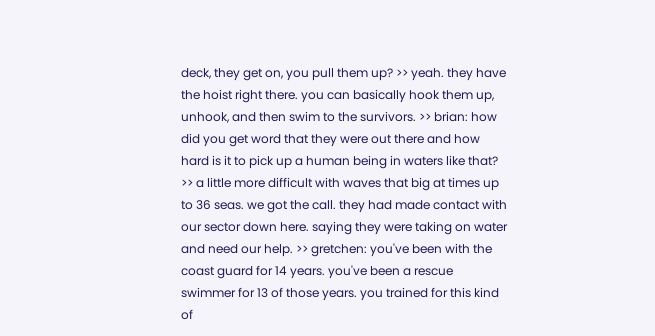deck, they get on, you pull them up? >> yeah. they have the hoist right there. you can basically hook them up, unhook, and then swim to the survivors. >> brian: how did you get word that they were out there and how hard is it to pick up a human being in waters like that? >> a little more difficult with waves that big at times up to 36 seas. we got the call. they had made contact with our sector down here. saying they were taking on water and need our help. >> gretchen: you've been with the coast guard for 14 years. you've been a rescue swimmer for 13 of those years. you trained for this kind of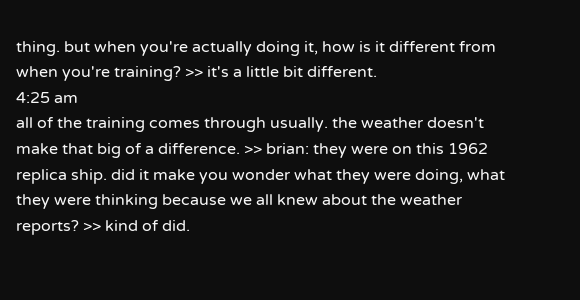thing. but when you're actually doing it, how is it different from when you're training? >> it's a little bit different.
4:25 am
all of the training comes through usually. the weather doesn't make that big of a difference. >> brian: they were on this 1962 replica ship. did it make you wonder what they were doing, what they were thinking because we all knew about the weather reports? >> kind of did.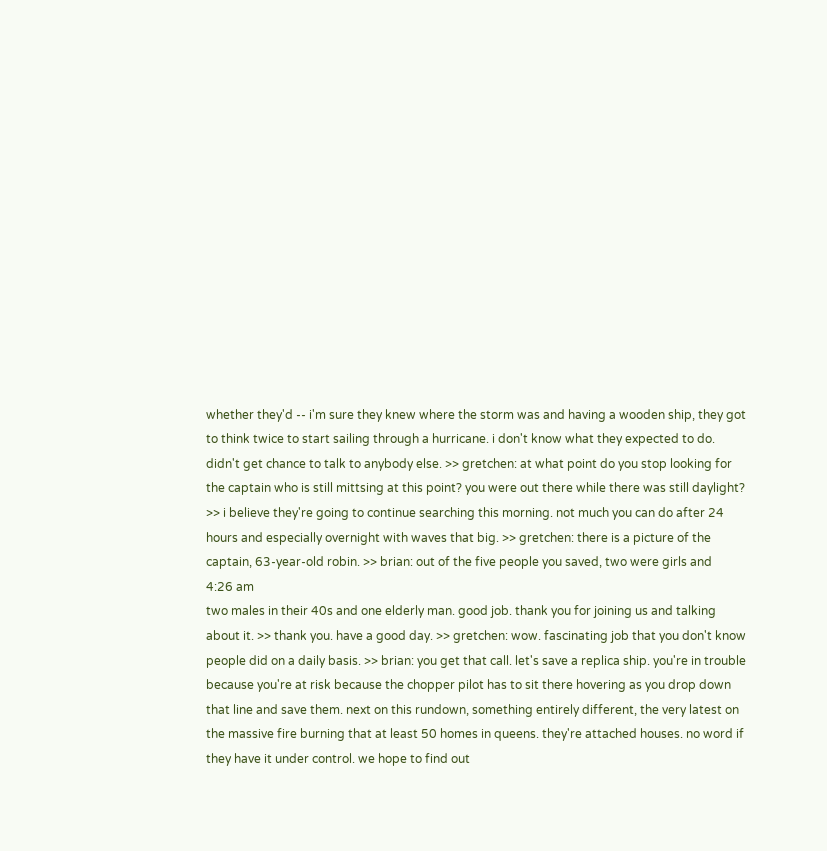whether they'd -- i'm sure they knew where the storm was and having a wooden ship, they got to think twice to start sailing through a hurricane. i don't know what they expected to do. didn't get chance to talk to anybody else. >> gretchen: at what point do you stop looking for the captain who is still mittsing at this point? you were out there while there was still daylight? >> i believe they're going to continue searching this morning. not much you can do after 24 hours and especially overnight with waves that big. >> gretchen: there is a picture of the captain, 63-year-old robin. >> brian: out of the five people you saved, two were girls and
4:26 am
two males in their 40s and one elderly man. good job. thank you for joining us and talking about it. >> thank you. have a good day. >> gretchen: wow. fascinating job that you don't know people did on a daily basis. >> brian: you get that call. let's save a replica ship. you're in trouble because you're at risk because the chopper pilot has to sit there hovering as you drop down that line and save them. next on this rundown, something entirely different, the very latest on the massive fire burning that at least 50 homes in queens. they're attached houses. no word if they have it under control. we hope to find out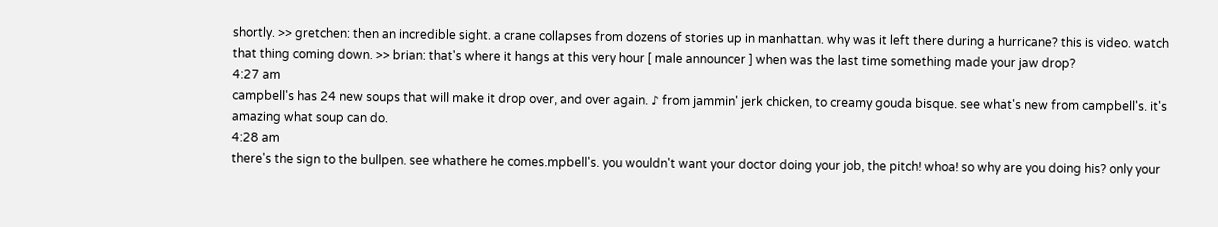shortly. >> gretchen: then an incredible sight. a crane collapses from dozens of stories up in manhattan. why was it left there during a hurricane? this is video. watch that thing coming down. >> brian: that's where it hangs at this very hour [ male announcer ] when was the last time something made your jaw drop?
4:27 am
campbell's has 24 new soups that will make it drop over, and over again. ♪ from jammin' jerk chicken, to creamy gouda bisque. see what's new from campbell's. it's amazing what soup can do.
4:28 am
there's the sign to the bullpen. see whathere he comes.mpbell's. you wouldn't want your doctor doing your job, the pitch! whoa! so why are you doing his? only your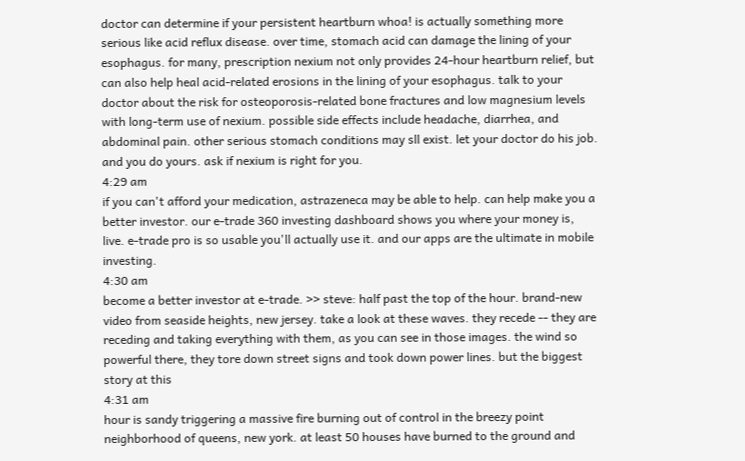doctor can determine if your persistent heartburn whoa! is actually something more serious like acid reflux disease. over time, stomach acid can damage the lining of your esophagus. for many, prescription nexium not only provides 24-hour heartburn relief, but can also help heal acid-related erosions in the lining of your esophagus. talk to your doctor about the risk for osteoporosis-related bone fractures and low magnesium levels with long-term use of nexium. possible side effects include headache, diarrhea, and abdominal pain. other serious stomach conditions may sll exist. let your doctor do his job. and you do yours. ask if nexium is right for you.
4:29 am
if you can't afford your medication, astrazeneca may be able to help. can help make you a better investor. our e-trade 360 investing dashboard shows you where your money is, live. e-trade pro is so usable you'll actually use it. and our apps are the ultimate in mobile investing.
4:30 am
become a better investor at e-trade. >> steve: half past the top of the hour. brand-new video from seaside heights, new jersey. take a look at these waves. they recede -- they are receding and taking everything with them, as you can see in those images. the wind so powerful there, they tore down street signs and took down power lines. but the biggest story at this
4:31 am
hour is sandy triggering a massive fire burning out of control in the breezy point neighborhood of queens, new york. at least 50 houses have burned to the ground and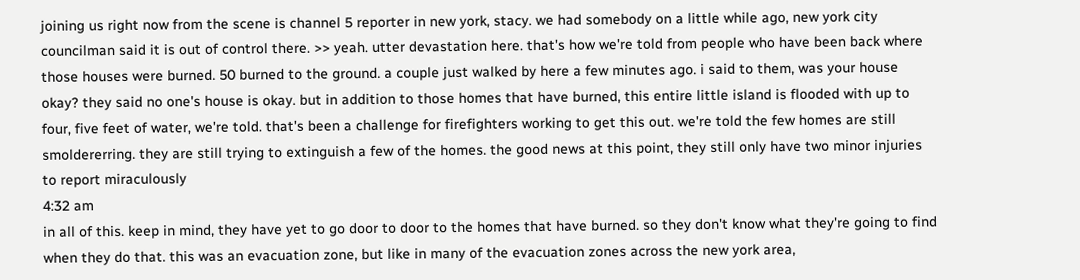joining us right now from the scene is channel 5 reporter in new york, stacy. we had somebody on a little while ago, new york city councilman said it is out of control there. >> yeah. utter devastation here. that's how we're told from people who have been back where those houses were burned. 50 burned to the ground. a couple just walked by here a few minutes ago. i said to them, was your house okay? they said no one's house is okay. but in addition to those homes that have burned, this entire little island is flooded with up to four, five feet of water, we're told. that's been a challenge for firefighters working to get this out. we're told the few homes are still smoldererring. they are still trying to extinguish a few of the homes. the good news at this point, they still only have two minor injuries to report miraculously
4:32 am
in all of this. keep in mind, they have yet to go door to door to the homes that have burned. so they don't know what they're going to find when they do that. this was an evacuation zone, but like in many of the evacuation zones across the new york area,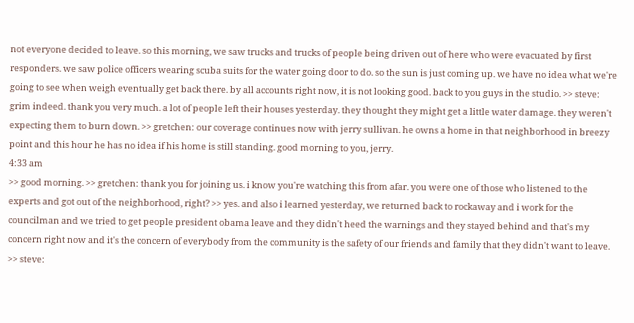not everyone decided to leave. so this morning, we saw trucks and trucks of people being driven out of here who were evacuated by first responders. we saw police officers wearing scuba suits for the water going door to do. so the sun is just coming up. we have no idea what we're going to see when weigh eventually get back there. by all accounts right now, it is not looking good. back to you guys in the studio. >> steve: grim indeed. thank you very much. a lot of people left their houses yesterday. they thought they might get a little water damage. they weren't expecting them to burn down. >> gretchen: our coverage continues now with jerry sullivan. he owns a home in that neighborhood in breezy point and this hour he has no idea if his home is still standing. good morning to you, jerry.
4:33 am
>> good morning. >> gretchen: thank you for joining us. i know you're watching this from afar. you were one of those who listened to the experts and got out of the neighborhood, right? >> yes. and also i learned yesterday, we returned back to rockaway and i work for the councilman and we tried to get people president obama leave and they didn't heed the warnings and they stayed behind and that's my concern right now and it's the concern of everybody from the community is the safety of our friends and family that they didn't want to leave. >> steve: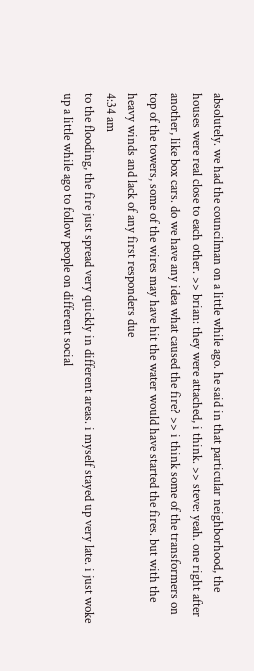absolutely. we had the councilman on a little while ago. he said in that particular neighborhood, the houses were real close to each other. >> brian: they were attached, i think. >> steve: yeah. one right after another, like box cars. do we have any idea what caused the fire? >> i think some of the transformers on top of the towers, some of the wires may have hit the water would have started the fires. but with the heavy winds and lack of any first responders due
4:34 am
to the flooding, the fire just spread very quickly in different areas. i myself stayed up very late. i just woke up a little while ago to follow people on different social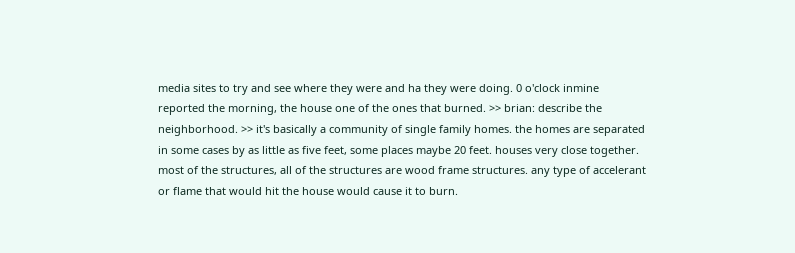media sites to try and see where they were and ha they were doing. 0 o'clock inmine reported the morning, the house one of the ones that burned. >> brian: describe the neighborhood. >> it's basically a community of single family homes. the homes are separated in some cases by as little as five feet, some places maybe 20 feet. houses very close together. most of the structures, all of the structures are wood frame structures. any type of accelerant or flame that would hit the house would cause it to burn.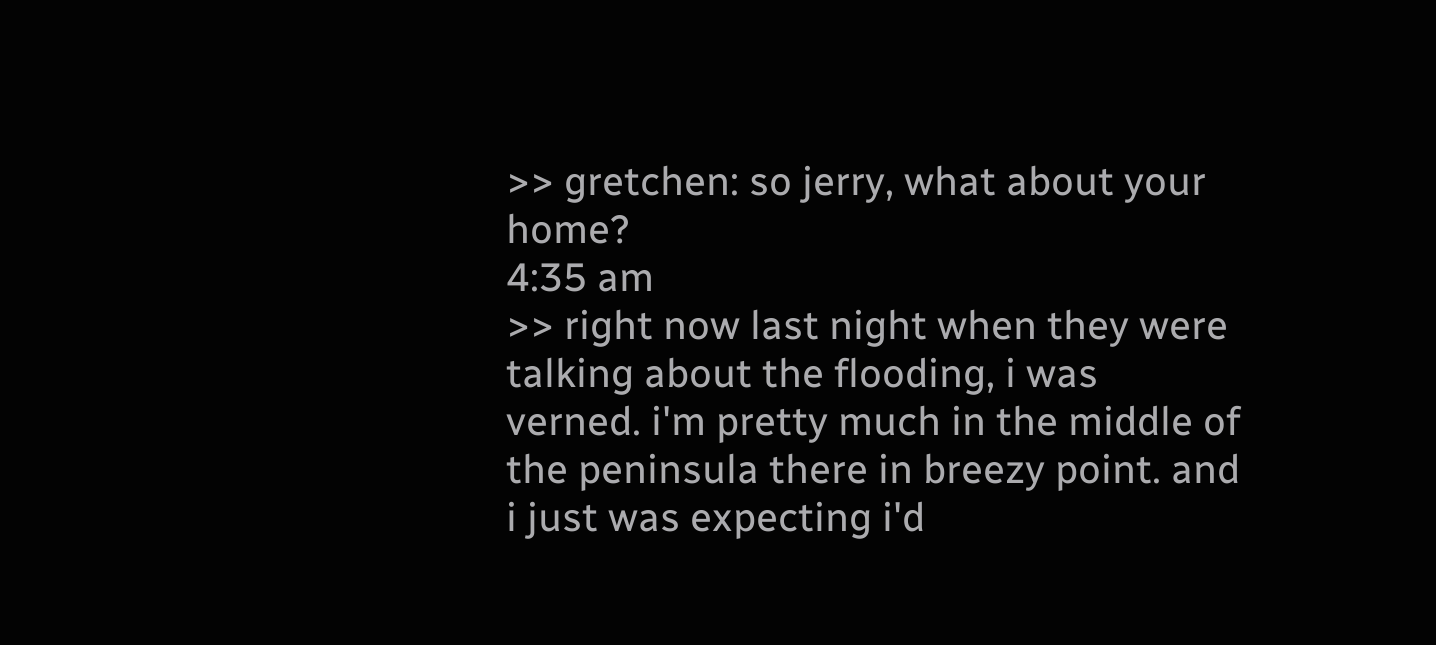>> gretchen: so jerry, what about your home?
4:35 am
>> right now last night when they were talking about the flooding, i was verned. i'm pretty much in the middle of the peninsula there in breezy point. and i just was expecting i'd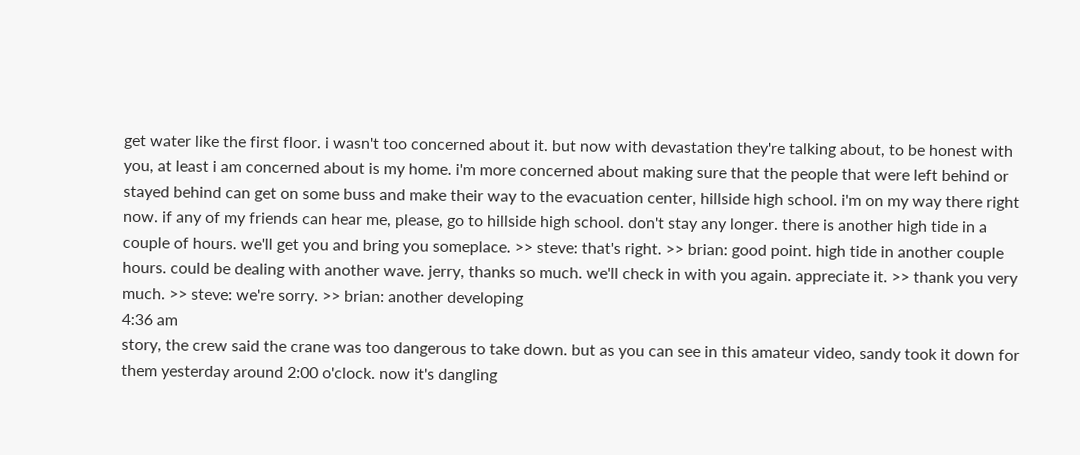get water like the first floor. i wasn't too concerned about it. but now with devastation they're talking about, to be honest with you, at least i am concerned about is my home. i'm more concerned about making sure that the people that were left behind or stayed behind can get on some buss and make their way to the evacuation center, hillside high school. i'm on my way there right now. if any of my friends can hear me, please, go to hillside high school. don't stay any longer. there is another high tide in a couple of hours. we'll get you and bring you someplace. >> steve: that's right. >> brian: good point. high tide in another couple hours. could be dealing with another wave. jerry, thanks so much. we'll check in with you again. appreciate it. >> thank you very much. >> steve: we're sorry. >> brian: another developing
4:36 am
story, the crew said the crane was too dangerous to take down. but as you can see in this amateur video, sandy took it down for them yesterday around 2:00 o'clock. now it's dangling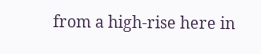from a high-rise here in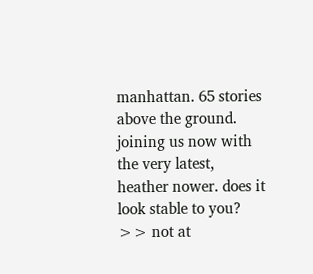manhattan. 65 stories above the ground. joining us now with the very latest, heather nower. does it look stable to you? >> not at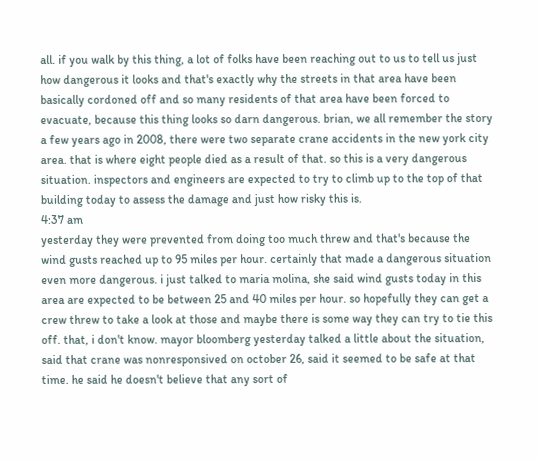all. if you walk by this thing, a lot of folks have been reaching out to us to tell us just how dangerous it looks and that's exactly why the streets in that area have been basically cordoned off and so many residents of that area have been forced to evacuate, because this thing looks so darn dangerous. brian, we all remember the story a few years ago in 2008, there were two separate crane accidents in the new york city area. that is where eight people died as a result of that. so this is a very dangerous situation. inspectors and engineers are expected to try to climb up to the top of that building today to assess the damage and just how risky this is.
4:37 am
yesterday they were prevented from doing too much threw and that's because the wind gusts reached up to 95 miles per hour. certainly that made a dangerous situation even more dangerous. i just talked to maria molina, she said wind gusts today in this area are expected to be between 25 and 40 miles per hour. so hopefully they can get a crew threw to take a look at those and maybe there is some way they can try to tie this off. that, i don't know. mayor bloomberg yesterday talked a little about the situation, said that crane was nonresponsived on october 26, said it seemed to be safe at that time. he said he doesn't believe that any sort of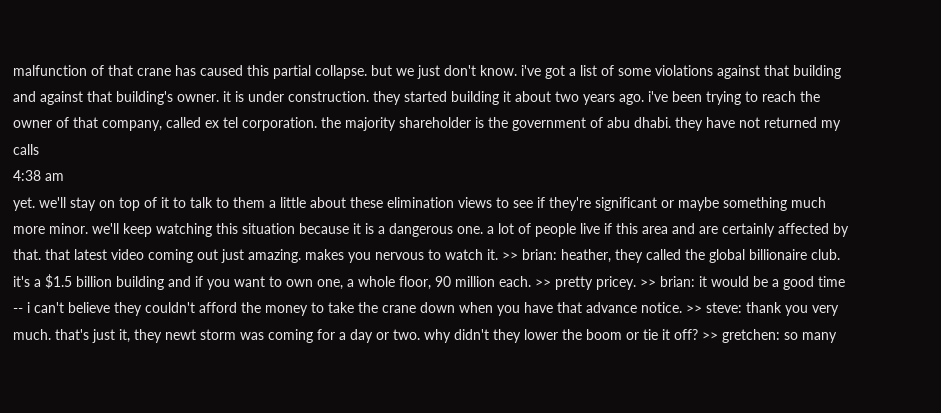malfunction of that crane has caused this partial collapse. but we just don't know. i've got a list of some violations against that building and against that building's owner. it is under construction. they started building it about two years ago. i've been trying to reach the owner of that company, called ex tel corporation. the majority shareholder is the government of abu dhabi. they have not returned my calls
4:38 am
yet. we'll stay on top of it to talk to them a little about these elimination views to see if they're significant or maybe something much more minor. we'll keep watching this situation because it is a dangerous one. a lot of people live if this area and are certainly affected by that. that latest video coming out just amazing. makes you nervous to watch it. >> brian: heather, they called the global billionaire club. it's a $1.5 billion building and if you want to own one, a whole floor, 90 million each. >> pretty pricey. >> brian: it would be a good time -- i can't believe they couldn't afford the money to take the crane down when you have that advance notice. >> steve: thank you very much. that's just it, they newt storm was coming for a day or two. why didn't they lower the boom or tie it off? >> gretchen: so many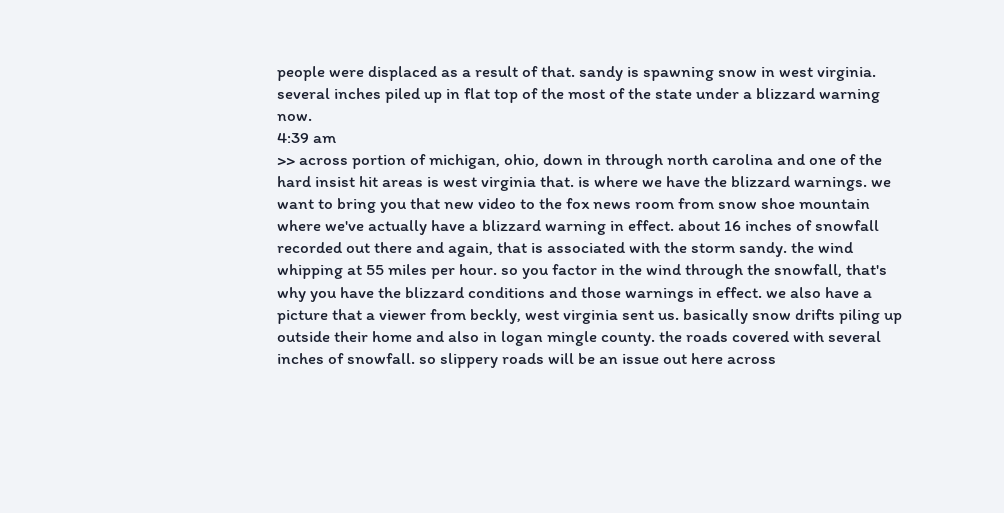people were displaced as a result of that. sandy is spawning snow in west virginia. several inches piled up in flat top of the most of the state under a blizzard warning now.
4:39 am
>> across portion of michigan, ohio, down in through north carolina and one of the hard insist hit areas is west virginia that. is where we have the blizzard warnings. we want to bring you that new video to the fox news room from snow shoe mountain where we've actually have a blizzard warning in effect. about 16 inches of snowfall recorded out there and again, that is associated with the storm sandy. the wind whipping at 55 miles per hour. so you factor in the wind through the snowfall, that's why you have the blizzard conditions and those warnings in effect. we also have a picture that a viewer from beckly, west virginia sent us. basically snow drifts piling up outside their home and also in logan mingle county. the roads covered with several inches of snowfall. so slippery roads will be an issue out here across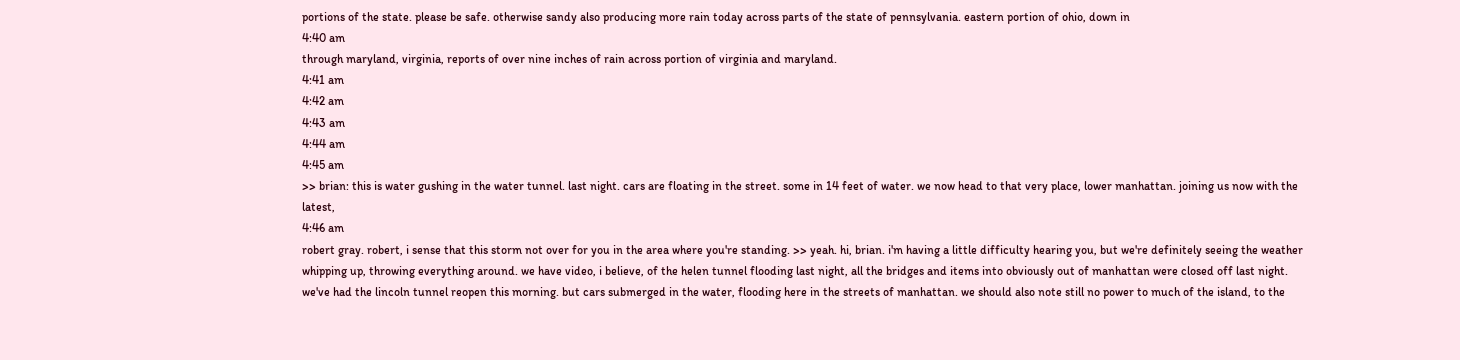portions of the state. please be safe. otherwise sandy also producing more rain today across parts of the state of pennsylvania. eastern portion of ohio, down in
4:40 am
through maryland, virginia, reports of over nine inches of rain across portion of virginia and maryland.
4:41 am
4:42 am
4:43 am
4:44 am
4:45 am
>> brian: this is water gushing in the water tunnel. last night. cars are floating in the street. some in 14 feet of water. we now head to that very place, lower manhattan. joining us now with the latest,
4:46 am
robert gray. robert, i sense that this storm not over for you in the area where you're standing. >> yeah. hi, brian. i'm having a little difficulty hearing you, but we're definitely seeing the weather whipping up, throwing everything around. we have video, i believe, of the helen tunnel flooding last night, all the bridges and items into obviously out of manhattan were closed off last night. we've had the lincoln tunnel reopen this morning. but cars submerged in the water, flooding here in the streets of manhattan. we should also note still no power to much of the island, to the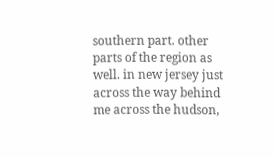southern part. other parts of the region as well. in new jersey just across the way behind me across the hudson,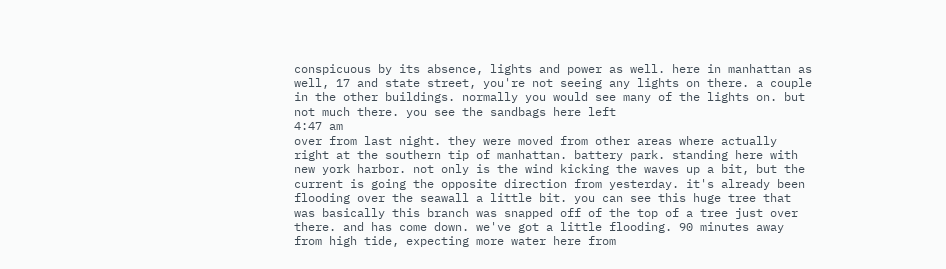conspicuous by its absence, lights and power as well. here in manhattan as well, 17 and state street, you're not seeing any lights on there. a couple in the other buildings. normally you would see many of the lights on. but not much there. you see the sandbags here left
4:47 am
over from last night. they were moved from other areas where actually right at the southern tip of manhattan. battery park. standing here with new york harbor. not only is the wind kicking the waves up a bit, but the current is going the opposite direction from yesterday. it's already been flooding over the seawall a little bit. you can see this huge tree that was basically this branch was snapped off of the top of a tree just over there. and has come down. we've got a little flooding. 90 minutes away from high tide, expecting more water here from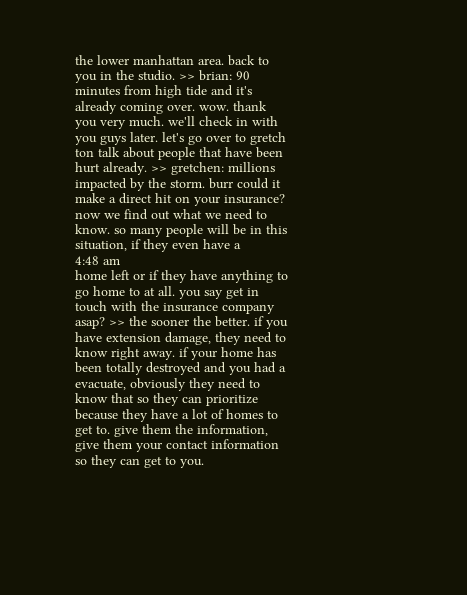the lower manhattan area. back to you in the studio. >> brian: 90 minutes from high tide and it's already coming over. wow. thank you very much. we'll check in with you guys later. let's go over to gretch ton talk about people that have been hurt already. >> gretchen: millions impacted by the storm. burr could it make a direct hit on your insurance? now we find out what we need to know. so many people will be in this situation, if they even have a
4:48 am
home left or if they have anything to go home to at all. you say get in touch with the insurance company asap? >> the sooner the better. if you have extension damage, they need to know right away. if your home has been totally destroyed and you had a evacuate, obviously they need to know that so they can prioritize because they have a lot of homes to get to. give them the information, give them your contact information so they can get to you.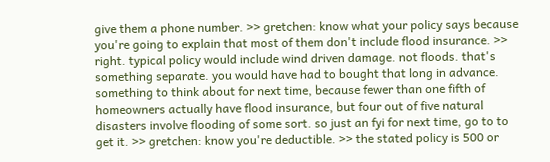give them a phone number. >> gretchen: know what your policy says because you're going to explain that most of them don't include flood insurance. >> right. typical policy would include wind driven damage. not floods. that's something separate. you would have had to bought that long in advance. something to think about for next time, because fewer than one fifth of homeowners actually have flood insurance, but four out of five natural disasters involve flooding of some sort. so just an fyi for next time, go to to get it. >> gretchen: know you're deductible. >> the stated policy is 500 or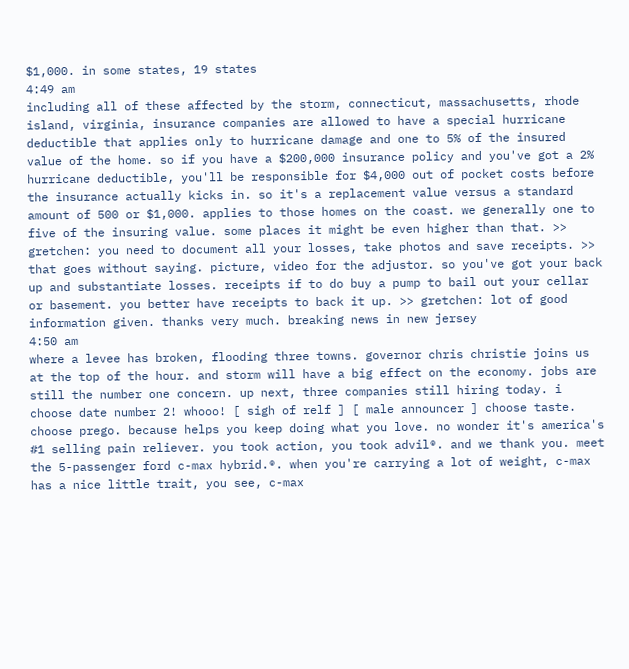$1,000. in some states, 19 states
4:49 am
including all of these affected by the storm, connecticut, massachusetts, rhode island, virginia, insurance companies are allowed to have a special hurricane deductible that applies only to hurricane damage and one to 5% of the insured value of the home. so if you have a $200,000 insurance policy and you've got a 2% hurricane deductible, you'll be responsible for $4,000 out of pocket costs before the insurance actually kicks in. so it's a replacement value versus a standard amount of 500 or $1,000. applies to those homes on the coast. we generally one to five of the insuring value. some places it might be even higher than that. >> gretchen: you need to document all your losses, take photos and save receipts. >> that goes without saying. picture, video for the adjustor. so you've got your back up and substantiate losses. receipts if to do buy a pump to bail out your cellar or basement. you better have receipts to back it up. >> gretchen: lot of good information given. thanks very much. breaking news in new jersey
4:50 am
where a levee has broken, flooding three towns. governor chris christie joins us at the top of the hour. and storm will have a big effect on the economy. jobs are still the number one concern. up next, three companies still hiring today. i choose date number 2! whooo! [ sigh of relf ] [ male announcer ] choose taste. choose prego. because helps you keep doing what you love. no wonder it's america's #1 selling pain reliever. you took action, you took advil®. and we thank you. meet the 5-passenger ford c-max hybrid.®. when you're carrying a lot of weight, c-max has a nice little trait, you see, c-max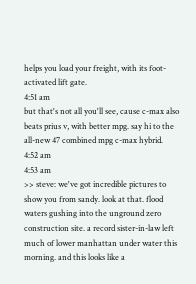helps you load your freight, with its foot-activated lift gate.
4:51 am
but that's not all you'll see, cause c-max also beats prius v, with better mpg. say hi to the all-new 47 combined mpg c-max hybrid.
4:52 am
4:53 am
>> steve: we've got incredible pictures to show you from sandy. look at that. flood waters gushing into the unground zero construction site. a record sister-in-law left much of lower manhattan under water this morning. and this looks like a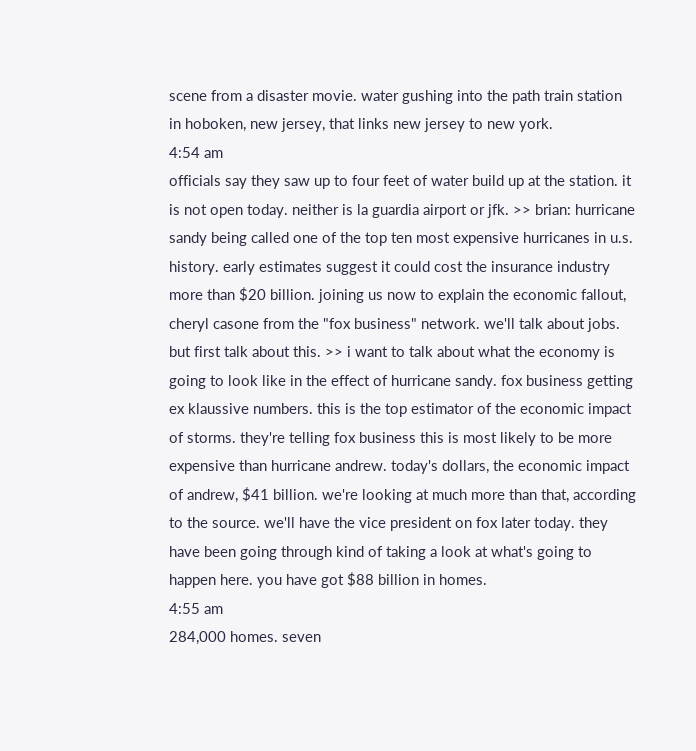scene from a disaster movie. water gushing into the path train station in hoboken, new jersey, that links new jersey to new york.
4:54 am
officials say they saw up to four feet of water build up at the station. it is not open today. neither is la guardia airport or jfk. >> brian: hurricane sandy being called one of the top ten most expensive hurricanes in u.s. history. early estimates suggest it could cost the insurance industry more than $20 billion. joining us now to explain the economic fallout, cheryl casone from the "fox business" network. we'll talk about jobs. but first talk about this. >> i want to talk about what the economy is going to look like in the effect of hurricane sandy. fox business getting ex klaussive numbers. this is the top estimator of the economic impact of storms. they're telling fox business this is most likely to be more expensive than hurricane andrew. today's dollars, the economic impact of andrew, $41 billion. we're looking at much more than that, according to the source. we'll have the vice president on fox later today. they have been going through kind of taking a look at what's going to happen here. you have got $88 billion in homes.
4:55 am
284,000 homes. seven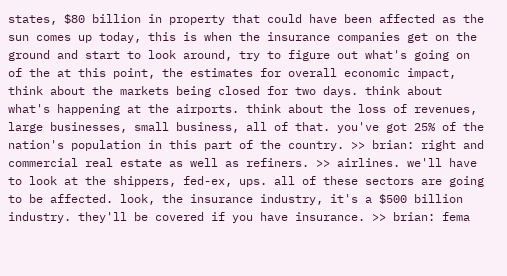states, $80 billion in property that could have been affected as the sun comes up today, this is when the insurance companies get on the ground and start to look around, try to figure out what's going on of the at this point, the estimates for overall economic impact, think about the markets being closed for two days. think about what's happening at the airports. think about the loss of revenues, large businesses, small business, all of that. you've got 25% of the nation's population in this part of the country. >> brian: right and commercial real estate as well as refiners. >> airlines. we'll have to look at the shippers, fed-ex, ups. all of these sectors are going to be affected. look, the insurance industry, it's a $500 billion industry. they'll be covered if you have insurance. >> brian: fema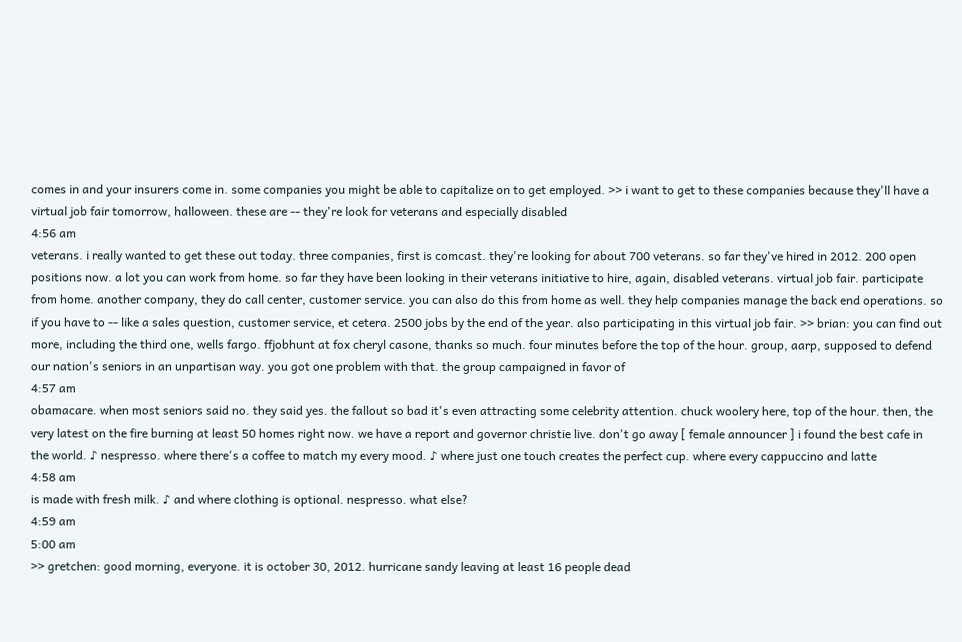comes in and your insurers come in. some companies you might be able to capitalize on to get employed. >> i want to get to these companies because they'll have a virtual job fair tomorrow, halloween. these are -- they're look for veterans and especially disabled
4:56 am
veterans. i really wanted to get these out today. three companies, first is comcast. they're looking for about 700 veterans. so far they've hired in 2012. 200 open positions now. a lot you can work from home. so far they have been looking in their veterans initiative to hire, again, disabled veterans. virtual job fair. participate from home. another company, they do call center, customer service. you can also do this from home as well. they help companies manage the back end operations. so if you have to -- like a sales question, customer service, et cetera. 2500 jobs by the end of the year. also participating in this virtual job fair. >> brian: you can find out more, including the third one, wells fargo. ffjobhunt at fox cheryl casone, thanks so much. four minutes before the top of the hour. group, aarp, supposed to defend our nation's seniors in an unpartisan way. you got one problem with that. the group campaigned in favor of
4:57 am
obamacare. when most seniors said no. they said yes. the fallout so bad it's even attracting some celebrity attention. chuck woolery here, top of the hour. then, the very latest on the fire burning at least 50 homes right now. we have a report and governor christie live. don't go away [ female announcer ] i found the best cafe in the world. ♪ nespresso. where there's a coffee to match my every mood. ♪ where just one touch creates the perfect cup. where every cappuccino and latte
4:58 am
is made with fresh milk. ♪ and where clothing is optional. nespresso. what else?
4:59 am
5:00 am
>> gretchen: good morning, everyone. it is october 30, 2012. hurricane sandy leaving at least 16 people dead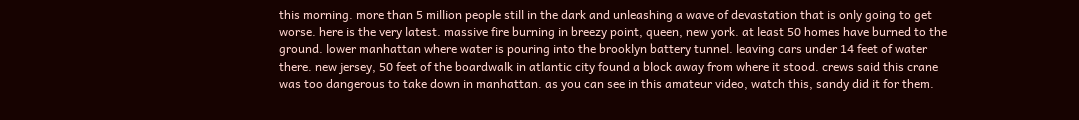this morning. more than 5 million people still in the dark and unleashing a wave of devastation that is only going to get worse. here is the very latest. massive fire burning in breezy point, queen, new york. at least 50 homes have burned to the ground. lower manhattan where water is pouring into the brooklyn battery tunnel. leaving cars under 14 feet of water there. new jersey, 50 feet of the boardwalk in atlantic city found a block away from where it stood. crews said this crane was too dangerous to take down in manhattan. as you can see in this amateur video, watch this, sandy did it for them.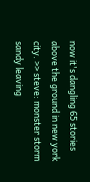now it's dangling 65 stories above the ground in new york city. >> steve: monster storm sandy leaving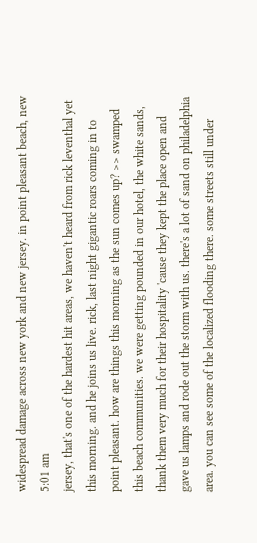widespread damage across new york and new jersey. in point pleasant beach, new
5:01 am
jersey, that's one of the hardest hit areas, we haven't heard from rick leventhal yet this morning. and he joins us live. rick, last night gigantic roars coming in to point pleasant. how are things this morning as the sun comes up? >> swamped this beach communities. we were getting pounded in our hotel, the white sands, thank them very much for their hospitality 'cause they kept the place open and gave us lamps and rode out the storm with us. there's a lot of sand on philadelphia area. you can see some of the localized flooding there. some streets still under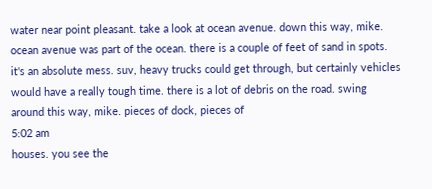water near point pleasant. take a look at ocean avenue. down this way, mike. ocean avenue was part of the ocean. there is a couple of feet of sand in spots. it's an absolute mess. suv, heavy trucks could get through, but certainly vehicles would have a really tough time. there is a lot of debris on the road. swing around this way, mike. pieces of dock, pieces of
5:02 am
houses. you see the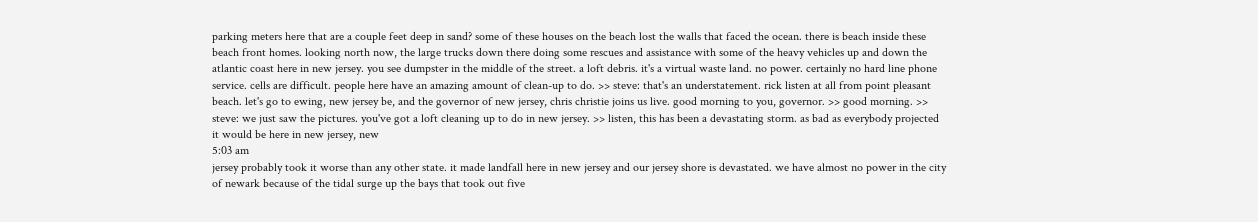parking meters here that are a couple feet deep in sand? some of these houses on the beach lost the walls that faced the ocean. there is beach inside these beach front homes. looking north now, the large trucks down there doing some rescues and assistance with some of the heavy vehicles up and down the atlantic coast here in new jersey. you see dumpster in the middle of the street. a loft debris. it's a virtual waste land. no power. certainly no hard line phone service. cells are difficult. people here have an amazing amount of clean-up to do. >> steve: that's an understatement. rick listen at all from point pleasant beach. let's go to ewing, new jersey be, and the governor of new jersey, chris christie joins us live. good morning to you, governor. >> good morning. >> steve: we just saw the pictures. you've got a loft cleaning up to do in new jersey. >> listen, this has been a devastating storm. as bad as everybody projected it would be here in new jersey, new
5:03 am
jersey probably took it worse than any other state. it made landfall here in new jersey and our jersey shore is devastated. we have almost no power in the city of newark because of the tidal surge up the bays that took out five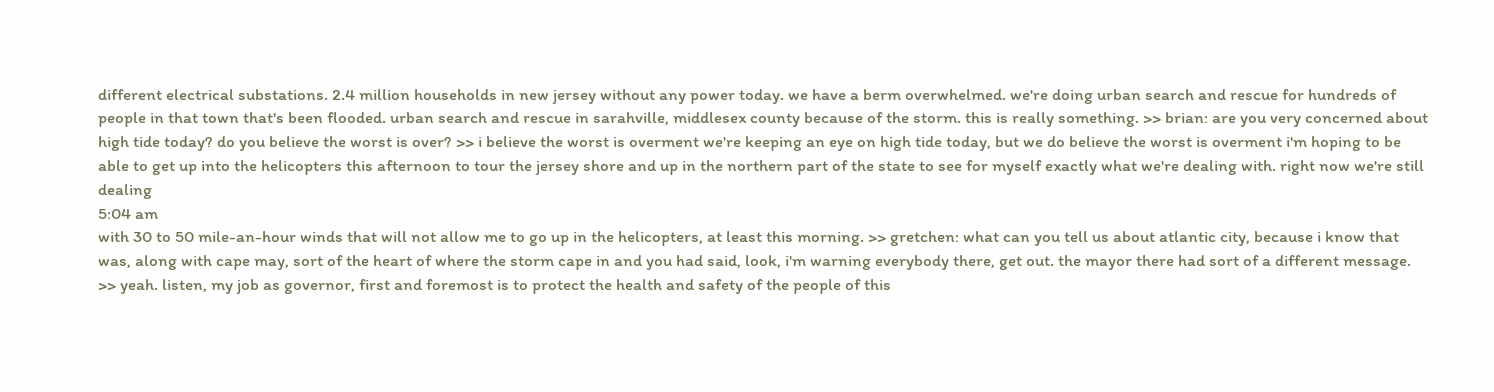different electrical substations. 2.4 million households in new jersey without any power today. we have a berm overwhelmed. we're doing urban search and rescue for hundreds of people in that town that's been flooded. urban search and rescue in sarahville, middlesex county because of the storm. this is really something. >> brian: are you very concerned about high tide today? do you believe the worst is over? >> i believe the worst is overment we're keeping an eye on high tide today, but we do believe the worst is overment i'm hoping to be able to get up into the helicopters this afternoon to tour the jersey shore and up in the northern part of the state to see for myself exactly what we're dealing with. right now we're still dealing
5:04 am
with 30 to 50 mile-an-hour winds that will not allow me to go up in the helicopters, at least this morning. >> gretchen: what can you tell us about atlantic city, because i know that was, along with cape may, sort of the heart of where the storm cape in and you had said, look, i'm warning everybody there, get out. the mayor there had sort of a different message. >> yeah. listen, my job as governor, first and foremost is to protect the health and safety of the people of this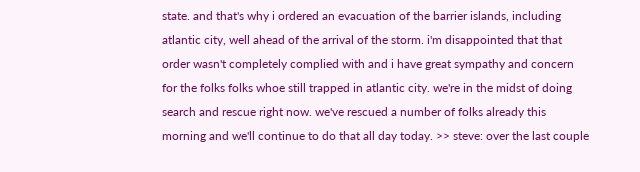state. and that's why i ordered an evacuation of the barrier islands, including atlantic city, well ahead of the arrival of the storm. i'm disappointed that that order wasn't completely complied with and i have great sympathy and concern for the folks folks whoe still trapped in atlantic city. we're in the midst of doing search and rescue right now. we've rescued a number of folks already this morning and we'll continue to do that all day today. >> steve: over the last couple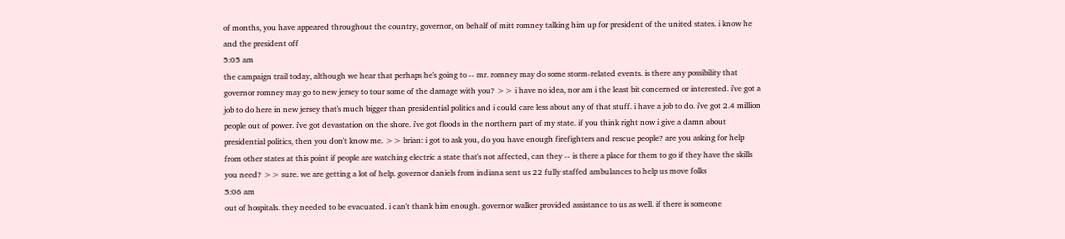of months, you have appeared throughout the country, governor, on behalf of mitt romney talking him up for president of the united states. i know he and the president off
5:05 am
the campaign trail today, although we hear that perhaps he's going to -- mr. romney may do some storm-related events. is there any possibility that governor romney may go to new jersey to tour some of the damage with you? >> i have no idea, nor am i the least bit concerned or interested. i've got a job to do here in new jersey that's much bigger than presidential politics and i could care less about any of that stuff. i have a job to do. i've got 2.4 million people out of power. i've got devastation on the shore. i've got floods in the northern part of my state. if you think right now i give a damn about presidential politics, then you don't know me. >> brian: i got to ask you, do you have enough firefighters and rescue people? are you asking for help from other states at this point if people are watching electric a state that's not affected, can they -- is there a place for them to go if they have the skills you need? >> sure. we are getting a lot of help. governor daniels from indiana sent us 22 fully staffed ambulances to help us move folks
5:06 am
out of hospitals. they needed to be evacuated. i can't thank him enough. governor walker provided assistance to us as well. if there is someone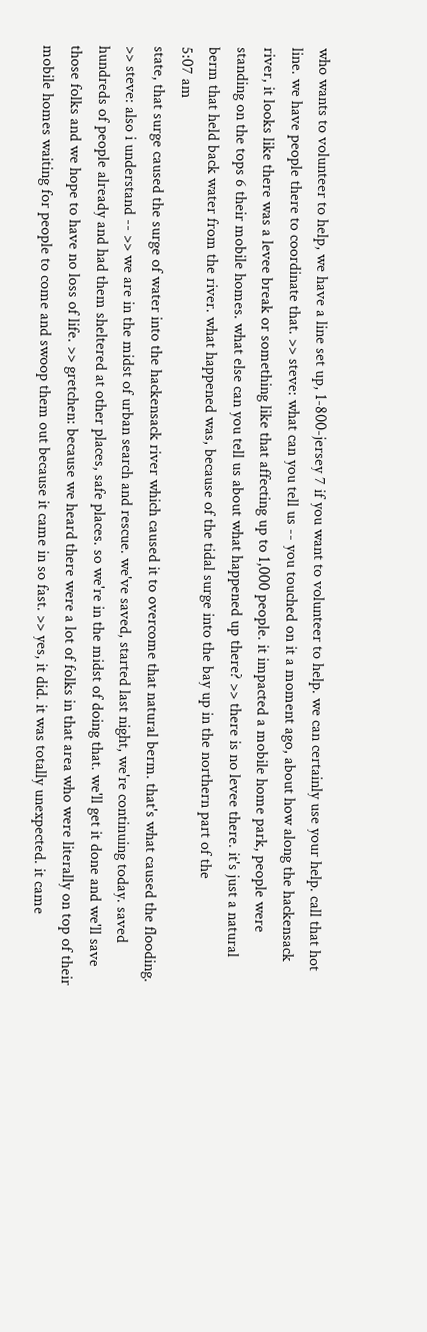who wants to volunteer to help, we have a line set up, 1-800-jersey 7 if you want to volunteer to help. we can certainly use your help. call that hot line. we have people there to coordinate that. >> steve: what can you tell us -- you touched on it a moment ago, about how along the hackensack river, it looks like there was a levee break or something like that affecting up to 1,000 people. it impacted a mobile home park, people were standing on the tops 6 their mobile homes. what else can you tell us about what happened up there? >> there is no levee there. it's just a natural berm that held back water from the river. what happened was, because of the tidal surge into the bay up in the northern part of the
5:07 am
state, that surge caused the surge of water into the hackensack river which caused it to overcome that natural berm. that's what caused the flooding. >> steve: also i understand -- >> we are in the midst of urban search and rescue. we've saved, started last night, we're continuing today. saved hundreds of people already and had them sheltered at other places, safe places. so we're in the midst of doing that. we'll get it done and we'll save those folks and we hope to have no loss of life. >> gretchen: because we heard there were a lot of folks in that area who were literally on top of their mobile homes waiting for people to come and swoop them out because it came in so fast. >> yes, it did. it was totally unexpected. it came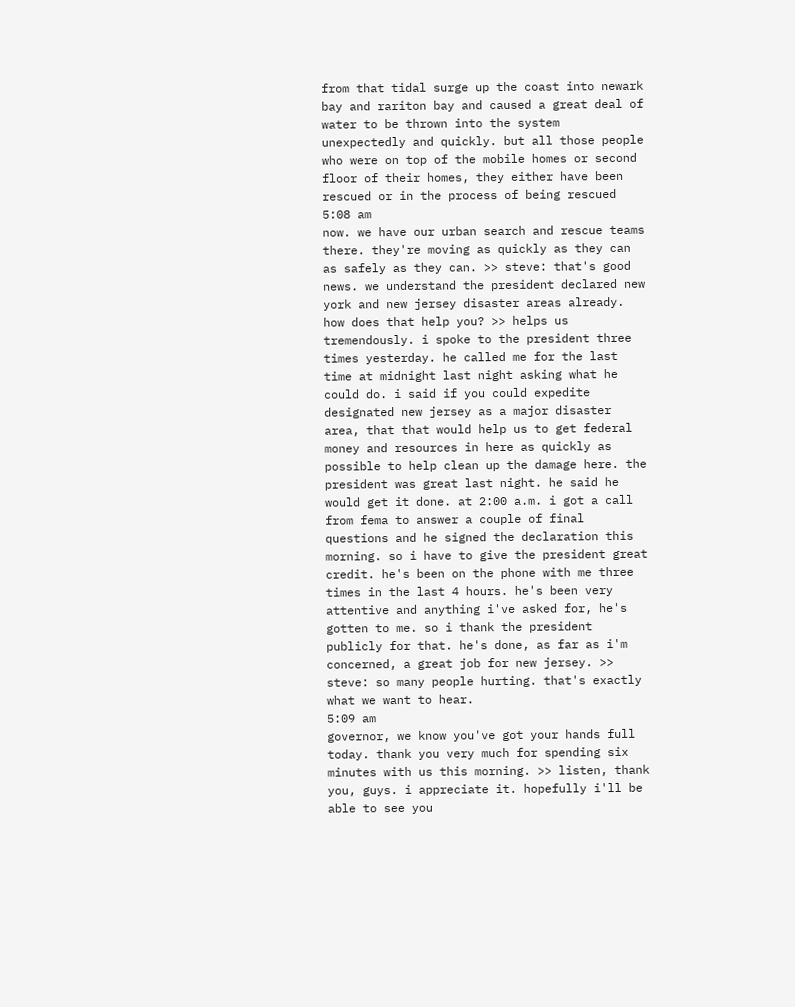from that tidal surge up the coast into newark bay and rariton bay and caused a great deal of water to be thrown into the system unexpectedly and quickly. but all those people who were on top of the mobile homes or second floor of their homes, they either have been rescued or in the process of being rescued
5:08 am
now. we have our urban search and rescue teams there. they're moving as quickly as they can as safely as they can. >> steve: that's good news. we understand the president declared new york and new jersey disaster areas already. how does that help you? >> helps us tremendously. i spoke to the president three times yesterday. he called me for the last time at midnight last night asking what he could do. i said if you could expedite designated new jersey as a major disaster area, that that would help us to get federal money and resources in here as quickly as possible to help clean up the damage here. the president was great last night. he said he would get it done. at 2:00 a.m. i got a call from fema to answer a couple of final questions and he signed the declaration this morning. so i have to give the president great credit. he's been on the phone with me three times in the last 4 hours. he's been very attentive and anything i've asked for, he's gotten to me. so i thank the president publicly for that. he's done, as far as i'm concerned, a great job for new jersey. >> steve: so many people hurting. that's exactly what we want to hear.
5:09 am
governor, we know you've got your hands full today. thank you very much for spending six minutes with us this morning. >> listen, thank you, guys. i appreciate it. hopefully i'll be able to see you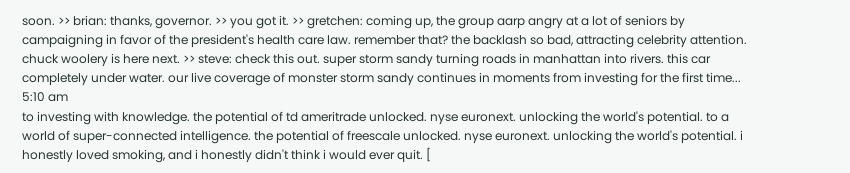soon. >> brian: thanks, governor. >> you got it. >> gretchen: coming up, the group aarp angry at a lot of seniors by campaigning in favor of the president's health care law. remember that? the backlash so bad, attracting celebrity attention. chuck woolery is here next. >> steve: check this out. super storm sandy turning roads in manhattan into rivers. this car completely under water. our live coverage of monster storm sandy continues in moments from investing for the first time...
5:10 am
to investing with knowledge. the potential of td ameritrade unlocked. nyse euronext. unlocking the world's potential. to a world of super-connected intelligence. the potential of freescale unlocked. nyse euronext. unlocking the world's potential. i honestly loved smoking, and i honestly didn't think i would ever quit. [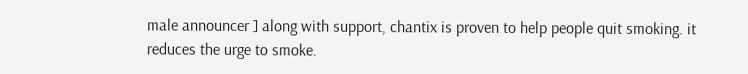male announcer ] along with support, chantix is proven to help people quit smoking. it reduces the urge to smoke.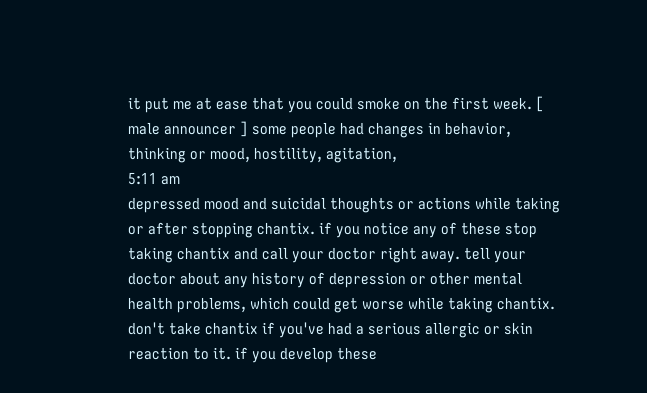it put me at ease that you could smoke on the first week. [ male announcer ] some people had changes in behavior, thinking or mood, hostility, agitation,
5:11 am
depressed mood and suicidal thoughts or actions while taking or after stopping chantix. if you notice any of these stop taking chantix and call your doctor right away. tell your doctor about any history of depression or other mental health problems, which could get worse while taking chantix. don't take chantix if you've had a serious allergic or skin reaction to it. if you develop these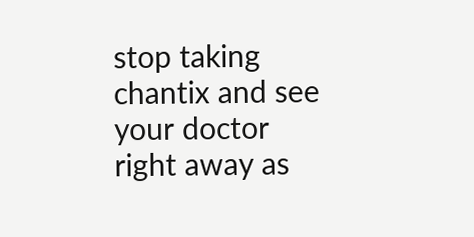stop taking chantix and see your doctor right away as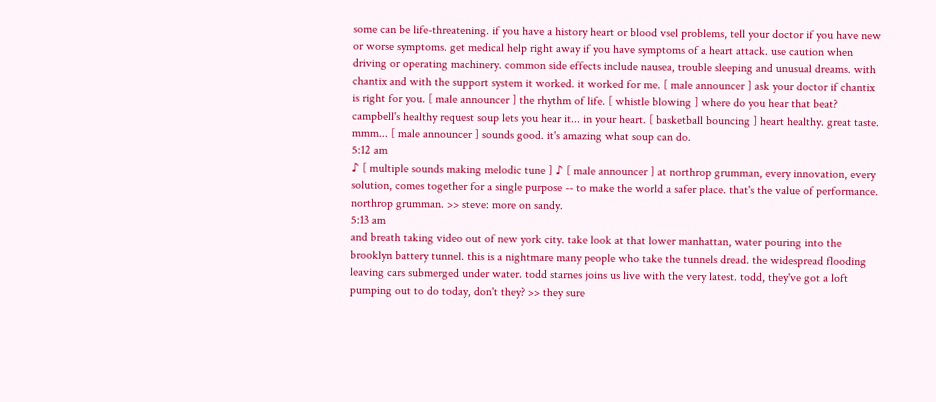some can be life-threatening. if you have a history heart or blood vsel problems, tell your doctor if you have new or worse symptoms. get medical help right away if you have symptoms of a heart attack. use caution when driving or operating machinery. common side effects include nausea, trouble sleeping and unusual dreams. with chantix and with the support system it worked. it worked for me. [ male announcer ] ask your doctor if chantix is right for you. [ male announcer ] the rhythm of life. [ whistle blowing ] where do you hear that beat? campbell's healthy request soup lets you hear it... in your heart. [ basketball bouncing ] heart healthy. great taste. mmm... [ male announcer ] sounds good. it's amazing what soup can do.
5:12 am
♪ [ multiple sounds making melodic tune ] ♪ [ male announcer ] at northrop grumman, every innovation, every solution, comes together for a single purpose -- to make the world a safer place. that's the value of performance. northrop grumman. >> steve: more on sandy.
5:13 am
and breath taking video out of new york city. take look at that lower manhattan, water pouring into the brooklyn battery tunnel. this is a nightmare many people who take the tunnels dread. the widespread flooding leaving cars submerged under water. todd starnes joins us live with the very latest. todd, they've got a loft pumping out to do today, don't they? >> they sure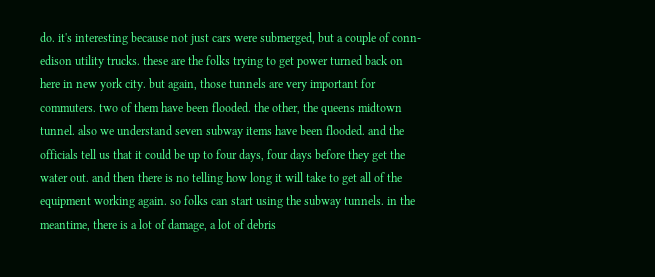do. it's interesting because not just cars were submerged, but a couple of conn-edison utility trucks. these are the folks trying to get power turned back on here in new york city. but again, those tunnels are very important for commuters. two of them have been flooded. the other, the queens midtown tunnel. also we understand seven subway items have been flooded. and the officials tell us that it could be up to four days, four days before they get the water out. and then there is no telling how long it will take to get all of the equipment working again. so folks can start using the subway tunnels. in the meantime, there is a lot of damage, a lot of debris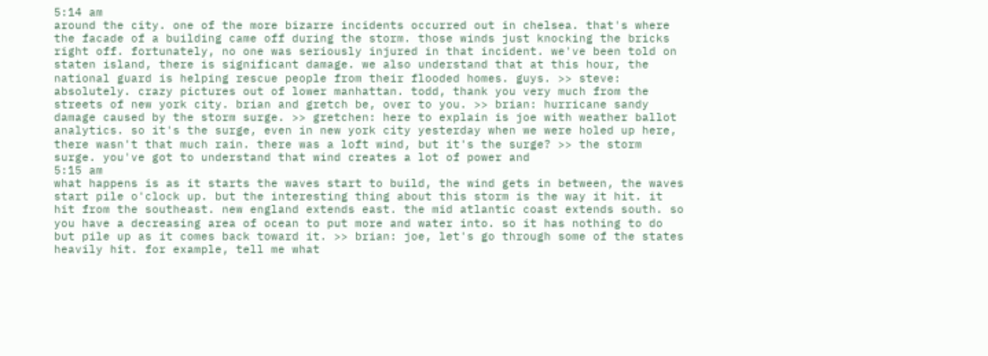5:14 am
around the city. one of the more bizarre incidents occurred out in chelsea. that's where the facade of a building came off during the storm. those winds just knocking the bricks right off. fortunately, no one was seriously injured in that incident. we've been told on staten island, there is significant damage. we also understand that at this hour, the national guard is helping rescue people from their flooded homes. guys. >> steve: absolutely. crazy pictures out of lower manhattan. todd, thank you very much from the streets of new york city. brian and gretch be, over to you. >> brian: hurricane sandy damage caused by the storm surge. >> gretchen: here to explain is joe with weather ballot analytics. so it's the surge, even in new york city yesterday when we were holed up here, there wasn't that much rain. there was a loft wind, but it's the surge? >> the storm surge. you've got to understand that wind creates a lot of power and
5:15 am
what happens is as it starts the waves start to build, the wind gets in between, the waves start pile o'clock up. but the interesting thing about this storm is the way it hit. it hit from the southeast. new england extends east. the mid atlantic coast extends south. so you have a decreasing area of ocean to put more and water into. so it has nothing to do but pile up as it comes back toward it. >> brian: joe, let's go through some of the states heavily hit. for example, tell me what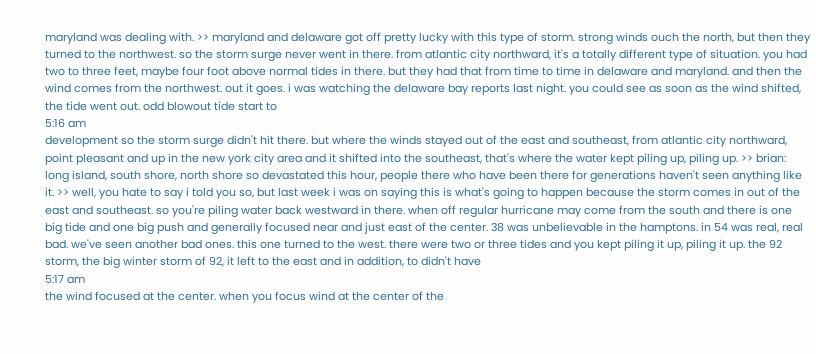maryland was dealing with. >> maryland and delaware got off pretty lucky with this type of storm. strong winds ouch the north, but then they turned to the northwest. so the storm surge never went in there. from atlantic city northward, it's a totally different type of situation. you had two to three feet, maybe four foot above normal tides in there. but they had that from time to time in delaware and maryland. and then the wind comes from the northwest. out it goes. i was watching the delaware bay reports last night. you could see as soon as the wind shifted, the tide went out. odd blowout tide start to
5:16 am
development so the storm surge didn't hit there. but where the winds stayed out of the east and southeast, from atlantic city northward, point pleasant and up in the new york city area and it shifted into the southeast, that's where the water kept piling up, piling up. >> brian: long island, south shore, north shore so devastated this hour, people there who have been there for generations haven't seen anything like it. >> well, you hate to say i told you so, but last week i was on saying this is what's going to happen because the storm comes in out of the east and southeast. so you're piling water back westward in there. when off regular hurricane may come from the south and there is one big tide and one big push and generally focused near and just east of the center. 38 was unbelievable in the hamptons. in 54 was real, real bad. we've seen another bad ones. this one turned to the west. there were two or three tides and you kept piling it up, piling it up. the 92 storm, the big winter storm of 92, it left to the east and in addition, to didn't have
5:17 am
the wind focused at the center. when you focus wind at the center of the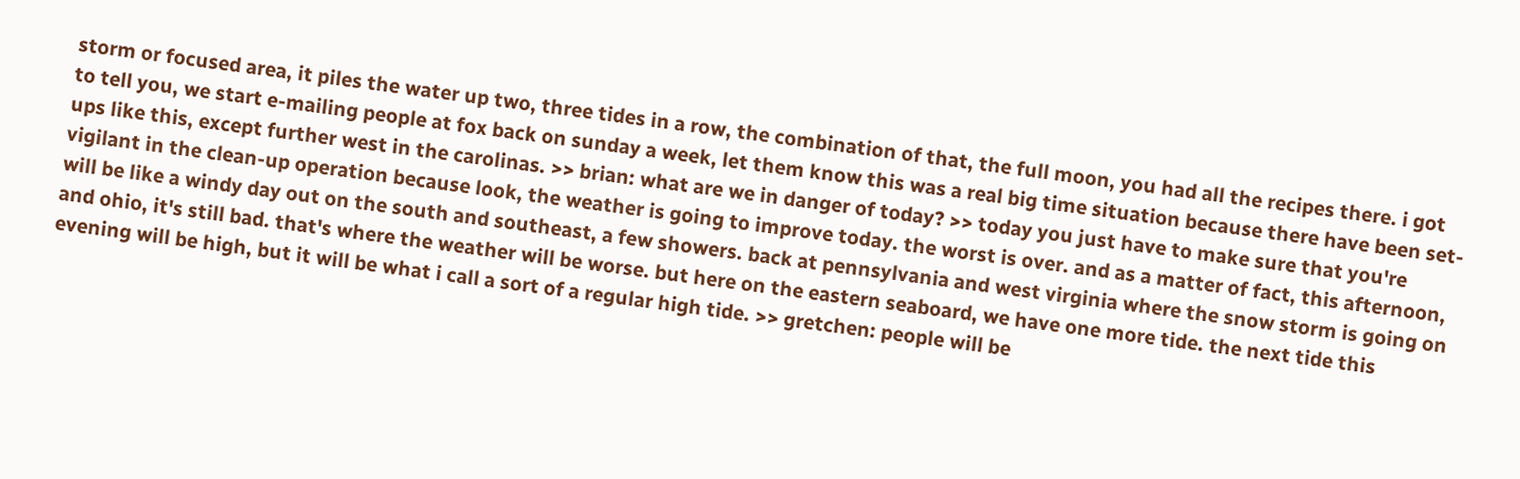storm or focused area, it piles the water up two, three tides in a row, the combination of that, the full moon, you had all the recipes there. i got to tell you, we start e-mailing people at fox back on sunday a week, let them know this was a real big time situation because there have been set-ups like this, except further west in the carolinas. >> brian: what are we in danger of today? >> today you just have to make sure that you're vigilant in the clean-up operation because look, the weather is going to improve today. the worst is over. and as a matter of fact, this afternoon, will be like a windy day out on the south and southeast, a few showers. back at pennsylvania and west virginia where the snow storm is going on and ohio, it's still bad. that's where the weather will be worse. but here on the eastern seaboard, we have one more tide. the next tide this evening will be high, but it will be what i call a sort of a regular high tide. >> gretchen: people will be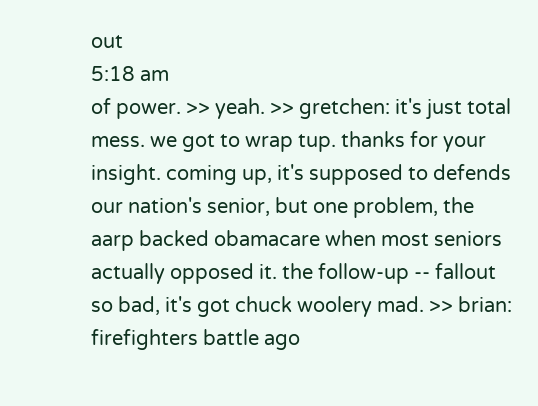out
5:18 am
of power. >> yeah. >> gretchen: it's just total mess. we got to wrap tup. thanks for your insight. coming up, it's supposed to defends our nation's senior, but one problem, the aarp backed obamacare when most seniors actually opposed it. the follow-up -- fallout so bad, it's got chuck woolery mad. >> brian: firefighters battle ago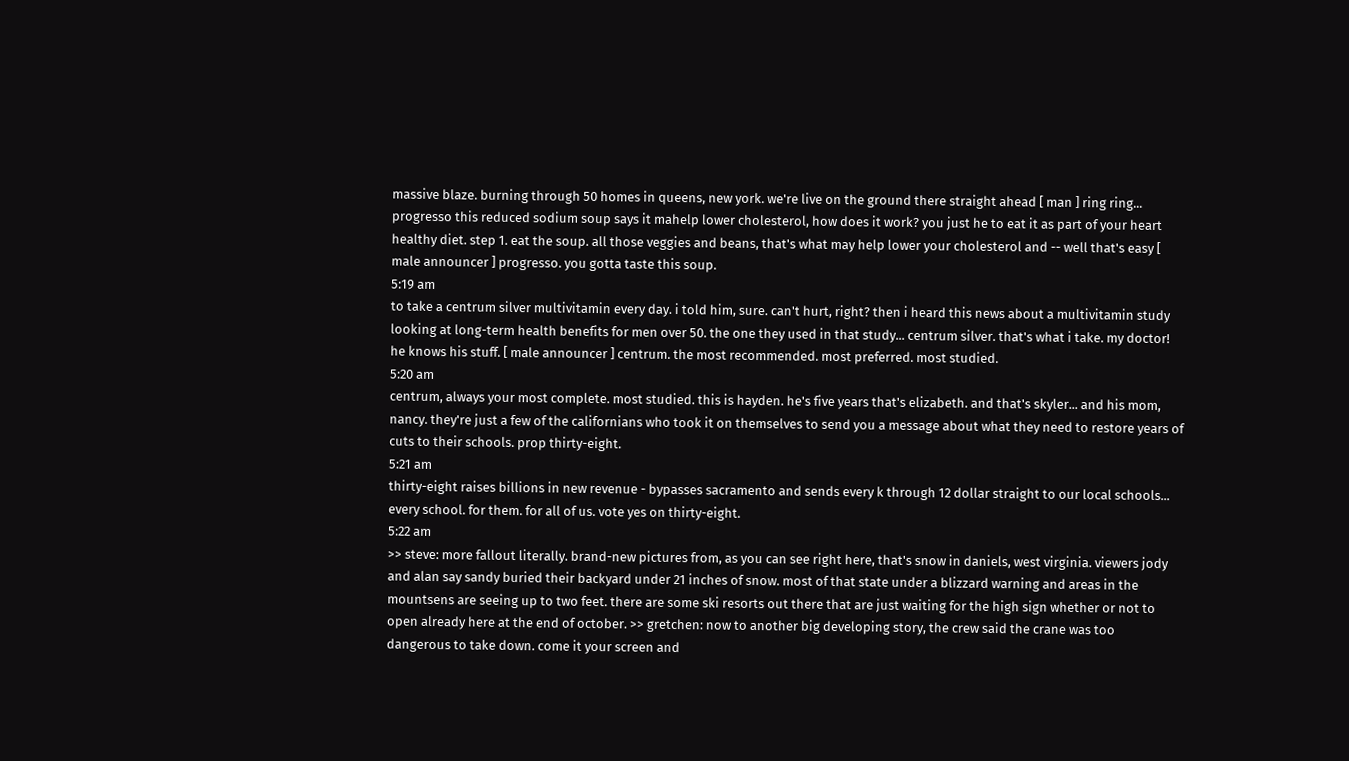massive blaze. burning through 50 homes in queens, new york. we're live on the ground there straight ahead [ man ] ring ring... progresso this reduced sodium soup says it mahelp lower cholesterol, how does it work? you just he to eat it as part of your heart healthy diet. step 1. eat the soup. all those veggies and beans, that's what may help lower your cholesterol and -- well that's easy [ male announcer ] progresso. you gotta taste this soup.
5:19 am
to take a centrum silver multivitamin every day. i told him, sure. can't hurt, right? then i heard this news about a multivitamin study looking at long-term health benefits for men over 50. the one they used in that study... centrum silver. that's what i take. my doctor! he knows his stuff. [ male announcer ] centrum. the most recommended. most preferred. most studied.
5:20 am
centrum, always your most complete. most studied. this is hayden. he's five years that's elizabeth. and that's skyler... and his mom, nancy. they're just a few of the californians who took it on themselves to send you a message about what they need to restore years of cuts to their schools. prop thirty-eight.
5:21 am
thirty-eight raises billions in new revenue - bypasses sacramento and sends every k through 12 dollar straight to our local schools... every school. for them. for all of us. vote yes on thirty-eight.
5:22 am
>> steve: more fallout literally. brand-new pictures from, as you can see right here, that's snow in daniels, west virginia. viewers jody and alan say sandy buried their backyard under 21 inches of snow. most of that state under a blizzard warning and areas in the mountsens are seeing up to two feet. there are some ski resorts out there that are just waiting for the high sign whether or not to open already here at the end of october. >> gretchen: now to another big developing story, the crew said the crane was too dangerous to take down. come it your screen and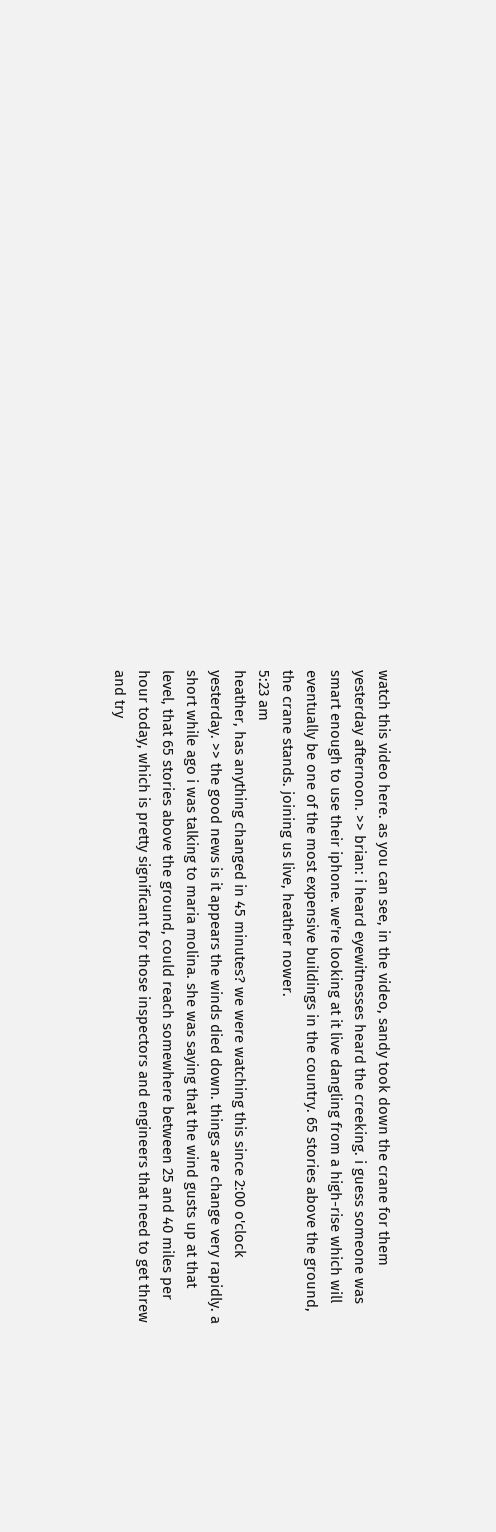watch this video here. as you can see, in the video, sandy took down the crane for them yesterday afternoon. >> brian: i heard eyewitnesses heard the creeking. i guess someone was smart enough to use their iphone. we're looking at it live dangling from a high-rise which will eventually be one of the most expensive buildings in the country. 65 stories above the ground, the crane stands. joining us live, heather nower.
5:23 am
heather, has anything changed in 45 minutes? we were watching this since 2:00 o'clock yesterday. >> the good news is it appears the winds died down. things are change very rapidly. a short while ago i was talking to maria molina. she was saying that the wind gusts up at that level, that 65 stories above the ground, could reach somewhere between 25 and 40 miles per hour today, which is pretty significant for those inspectors and engineers that need to get threw and try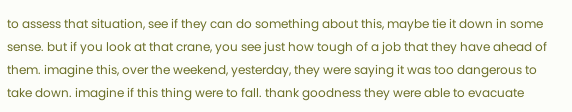to assess that situation, see if they can do something about this, maybe tie it down in some sense. but if you look at that crane, you see just how tough of a job that they have ahead of them. imagine this, over the weekend, yesterday, they were saying it was too dangerous to take down. imagine if this thing were to fall. thank goodness they were able to evacuate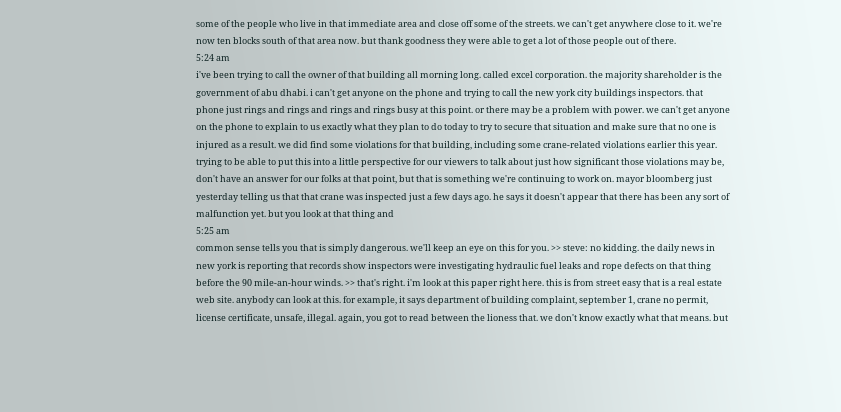some of the people who live in that immediate area and close off some of the streets. we can't get anywhere close to it. we're now ten blocks south of that area now. but thank goodness they were able to get a lot of those people out of there.
5:24 am
i've been trying to call the owner of that building all morning long. called excel corporation. the majority shareholder is the government of abu dhabi. i can't get anyone on the phone and trying to call the new york city buildings inspectors. that phone just rings and rings and rings and rings busy at this point. or there may be a problem with power. we can't get anyone on the phone to explain to us exactly what they plan to do today to try to secure that situation and make sure that no one is injured as a result. we did find some violations for that building, including some crane-related violations earlier this year. trying to be able to put this into a little perspective for our viewers to talk about just how significant those violations may be, don't have an answer for our folks at that point, but that is something we're continuing to work on. mayor bloomberg just yesterday telling us that that crane was inspected just a few days ago. he says it doesn't appear that there has been any sort of malfunction yet. but you look at that thing and
5:25 am
common sense tells you that is simply dangerous. we'll keep an eye on this for you. >> steve: no kidding. the daily news in new york is reporting that records show inspectors were investigating hydraulic fuel leaks and rope defects on that thing before the 90 mile-an-hour winds. >> that's right. i'm look at this paper right here. this is from street easy that is a real estate web site. anybody can look at this. for example, it says department of building complaint, september 1, crane no permit, license certificate, unsafe, illegal. again, you got to read between the lioness that. we don't know exactly what that means. but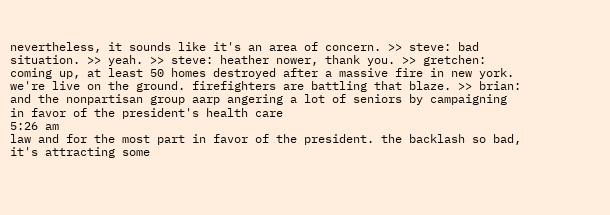nevertheless, it sounds like it's an area of concern. >> steve: bad situation. >> yeah. >> steve: heather nower, thank you. >> gretchen: coming up, at least 50 homes destroyed after a massive fire in new york. we're live on the ground. firefighters are battling that blaze. >> brian: and the nonpartisan group aarp angering a lot of seniors by campaigning in favor of the president's health care
5:26 am
law and for the most part in favor of the president. the backlash so bad, it's attracting some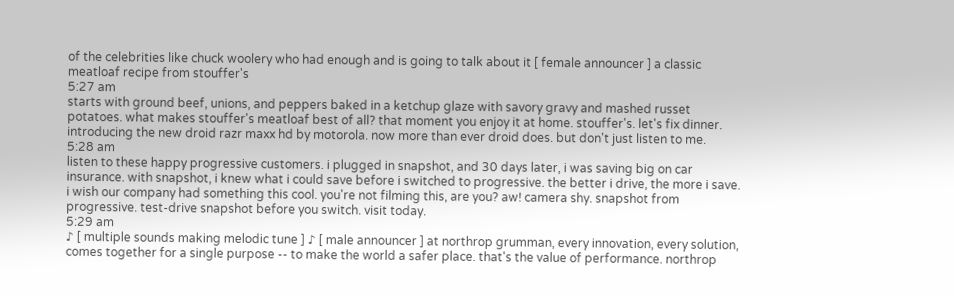of the celebrities like chuck woolery who had enough and is going to talk about it [ female announcer ] a classic meatloaf recipe from stouffer's
5:27 am
starts with ground beef, unions, and peppers baked in a ketchup glaze with savory gravy and mashed russet potatoes. what makes stouffer's meatloaf best of all? that moment you enjoy it at home. stouffer's. let's fix dinner. introducing the new droid razr maxx hd by motorola. now more than ever droid does. but don't just listen to me.
5:28 am
listen to these happy progressive customers. i plugged in snapshot, and 30 days later, i was saving big on car insurance. with snapshot, i knew what i could save before i switched to progressive. the better i drive, the more i save. i wish our company had something this cool. you're not filming this, are you? aw! camera shy. snapshot from progressive. test-drive snapshot before you switch. visit today.
5:29 am
♪ [ multiple sounds making melodic tune ] ♪ [ male announcer ] at northrop grumman, every innovation, every solution, comes together for a single purpose -- to make the world a safer place. that's the value of performance. northrop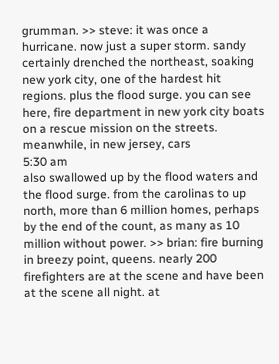grumman. >> steve: it was once a hurricane. now just a super storm. sandy certainly drenched the northeast, soaking new york city, one of the hardest hit regions. plus the flood surge. you can see here, fire department in new york city boats on a rescue mission on the streets. meanwhile, in new jersey, cars
5:30 am
also swallowed up by the flood waters and the flood surge. from the carolinas to up north, more than 6 million homes, perhaps by the end of the count, as many as 10 million without power. >> brian: fire burning in breezy point, queens. nearly 200 firefighters are at the scene and have been at the scene all night. at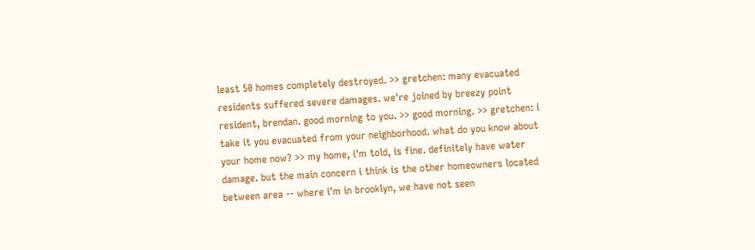least 50 homes completely destroyed. >> gretchen: many evacuated residents suffered severe damages. we're joined by breezy point resident, brendan. good morning to you. >> good morning. >> gretchen: i take it you evacuated from your neighborhood. what do you know about your home now? >> my home, i'm told, is fine. definitely have water damage. but the main concern i think is the other homeowners located between area -- where i'm in brooklyn, we have not seen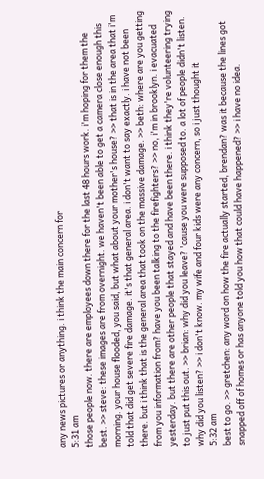any news pictures or anything. i think the main concern for
5:31 am
those people now. there are employees down there for the last 48 hours work. i'm hoping for them the best. >> steve: these images are from overnight. we haven't been able to get a camera close enough this morning. your house flooded, you said, but what about your mother's house? >> that is in the area that i'm told that did get severe fire damage. it's that general area. i don't want to say exactly. i have not been there. but i think that is the general area that took on the massive damage. >> beth: where are you getting from you information from? have you been talking to the firefighters? >> no, i'm in brooklyn. i evacuated yesterday. but there are other people that stayed and have been there. i think they're volunteering trying to just put this out. >> brian: why did you leave? 'cause you were supposed to. a lot of people didn't listen. why did you listen? >> i don't know. my wife and four kids were any concern, so i just thought it
5:32 am
best to go. >> gretchen: any word on how the fire actually started, brendan? was it because the lines got snapped off of homes or has anyone told you how that could have happened? >> i have no idea.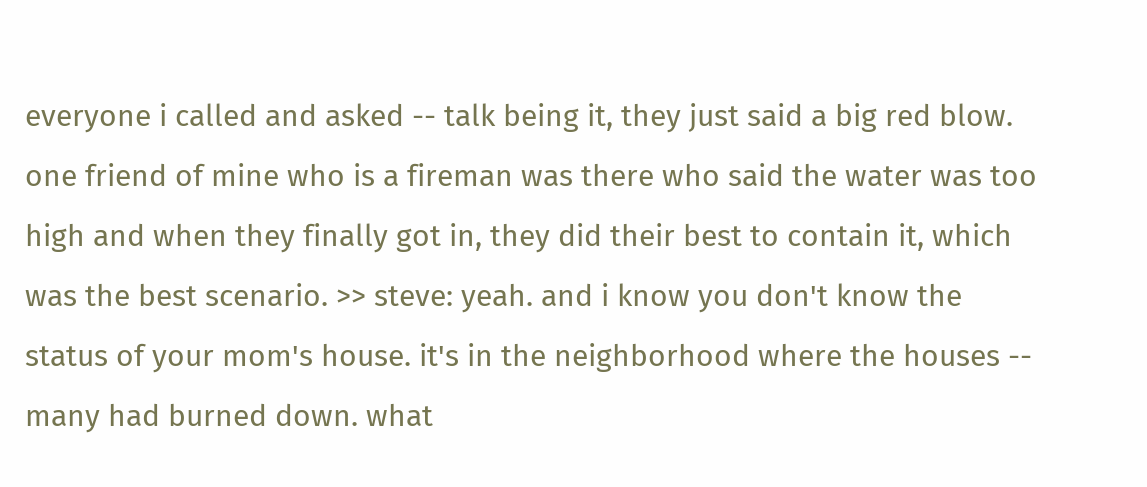everyone i called and asked -- talk being it, they just said a big red blow. one friend of mine who is a fireman was there who said the water was too high and when they finally got in, they did their best to contain it, which was the best scenario. >> steve: yeah. and i know you don't know the status of your mom's house. it's in the neighborhood where the houses -- many had burned down. what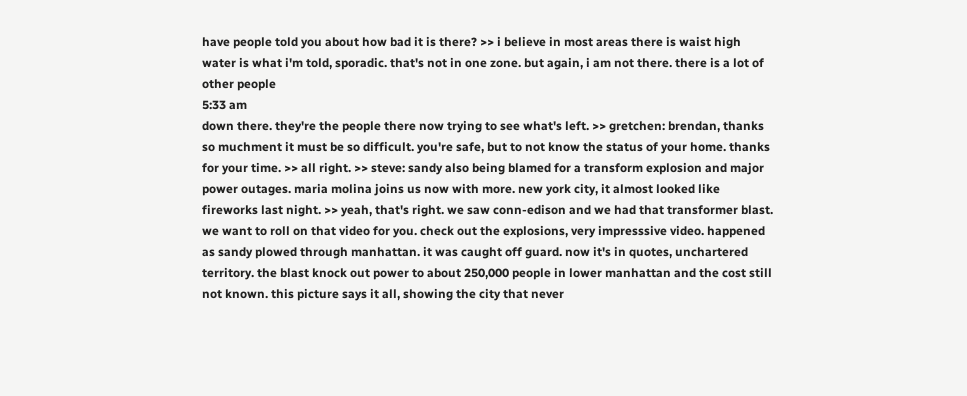have people told you about how bad it is there? >> i believe in most areas there is waist high water is what i'm told, sporadic. that's not in one zone. but again, i am not there. there is a lot of other people
5:33 am
down there. they're the people there now trying to see what's left. >> gretchen: brendan, thanks so muchment it must be so difficult. you're safe, but to not know the status of your home. thanks for your time. >> all right. >> steve: sandy also being blamed for a transform explosion and major power outages. maria molina joins us now with more. new york city, it almost looked like fireworks last night. >> yeah, that's right. we saw conn-edison and we had that transformer blast. we want to roll on that video for you. check out the explosions, very impresssive video. happened as sandy plowed through manhattan. it was caught off guard. now it's in quotes, unchartered territory. the blast knock out power to about 250,000 people in lower manhattan and the cost still not known. this picture says it all, showing the city that never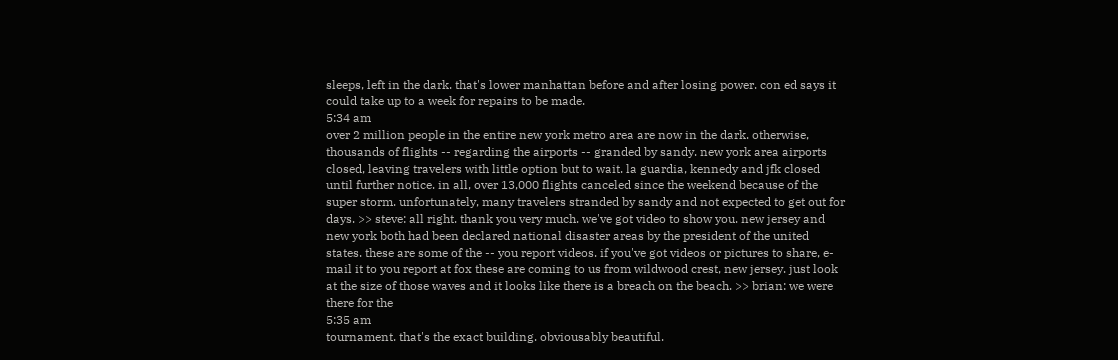sleeps, left in the dark. that's lower manhattan before and after losing power. con ed says it could take up to a week for repairs to be made.
5:34 am
over 2 million people in the entire new york metro area are now in the dark. otherwise, thousands of flights -- regarding the airports -- granded by sandy. new york area airports closed, leaving travelers with little option but to wait. la guardia, kennedy and jfk closed until further notice. in all, over 13,000 flights canceled since the weekend because of the super storm. unfortunately, many travelers stranded by sandy and not expected to get out for days. >> steve: all right. thank you very much. we've got video to show you. new jersey and new york both had been declared national disaster areas by the president of the united states. these are some of the -- you report videos. if you've got videos or pictures to share, e-mail it to you report at fox these are coming to us from wildwood crest, new jersey. just look at the size of those waves and it looks like there is a breach on the beach. >> brian: we were there for the
5:35 am
tournament. that's the exact building. obviousably beautiful.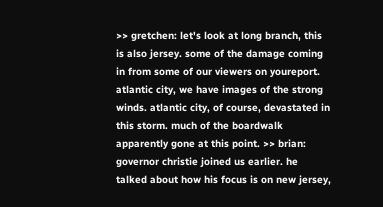>> gretchen: let's look at long branch, this is also jersey. some of the damage coming in from some of our viewers on youreport. atlantic city, we have images of the strong winds. atlantic city, of course, devastated in this storm. much of the boardwalk apparently gone at this point. >> brian: governor christie joined us earlier. he talked about how his focus is on new jersey,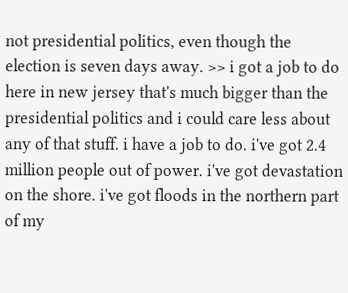not presidential politics, even though the election is seven days away. >> i got a job to do here in new jersey that's much bigger than the presidential politics and i could care less about any of that stuff. i have a job to do. i've got 2.4 million people out of power. i've got devastation on the shore. i've got floods in the northern part of my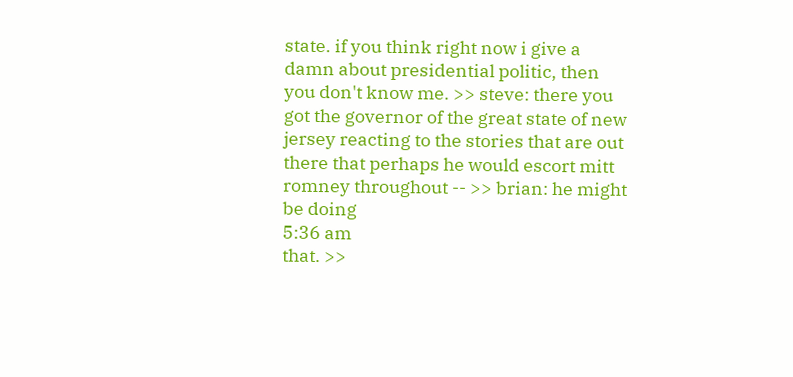state. if you think right now i give a damn about presidential politic, then you don't know me. >> steve: there you got the governor of the great state of new jersey reacting to the stories that are out there that perhaps he would escort mitt romney throughout -- >> brian: he might be doing
5:36 am
that. >>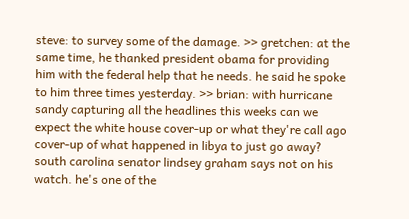steve: to survey some of the damage. >> gretchen: at the same time, he thanked president obama for providing him with the federal help that he needs. he said he spoke to him three times yesterday. >> brian: with hurricane sandy capturing all the headlines this weeks can we expect the white house cover-up or what they're call ago cover-up of what happened in libya to just go away? south carolina senator lindsey graham says not on his watch. he's one of the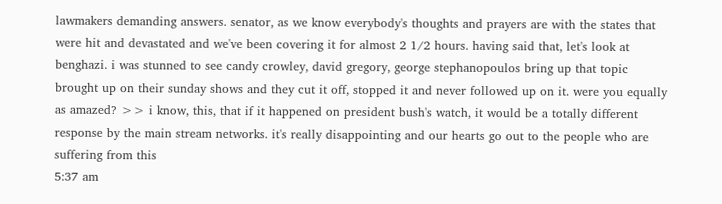lawmakers demanding answers. senator, as we know everybody's thoughts and prayers are with the states that were hit and devastated and we've been covering it for almost 2 1/2 hours. having said that, let's look at benghazi. i was stunned to see candy crowley, david gregory, george stephanopoulos bring up that topic brought up on their sunday shows and they cut it off, stopped it and never followed up on it. were you equally as amazed? >> i know, this, that if it happened on president bush's watch, it would be a totally different response by the main stream networks. it's really disappointing and our hearts go out to the people who are suffering from this
5:37 am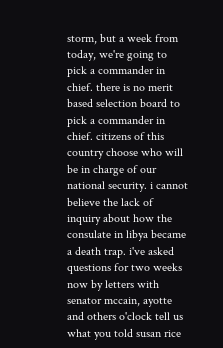storm, but a week from today, we're going to pick a commander in chief. there is no merit based selection board to pick a commander in chief. citizens of this country choose who will be in charge of our national security. i cannot believe the lack of inquiry about how the consulate in libya became a death trap. i've asked questions for two weeks now by letters with senator mccain, ayotte and others o'clock tell us what you told susan rice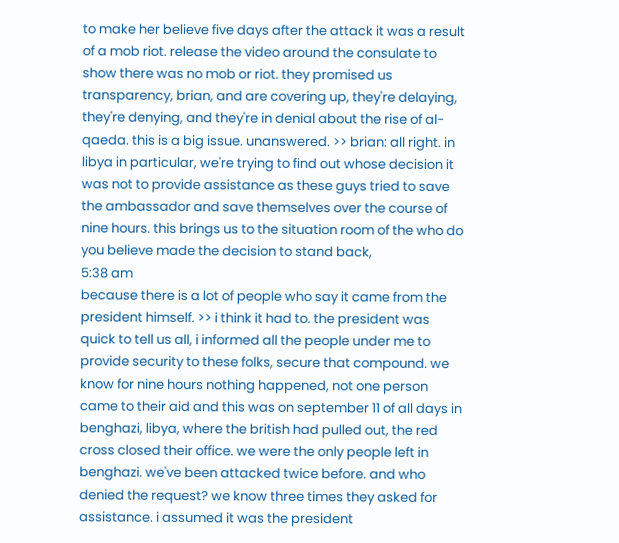to make her believe five days after the attack it was a result of a mob riot. release the video around the consulate to show there was no mob or riot. they promised us transparency, brian, and are covering up, they're delaying, they're denying, and they're in denial about the rise of al-qaeda. this is a big issue. unanswered. >> brian: all right. in libya in particular, we're trying to find out whose decision it was not to provide assistance as these guys tried to save the ambassador and save themselves over the course of nine hours. this brings us to the situation room of the who do you believe made the decision to stand back,
5:38 am
because there is a lot of people who say it came from the president himself. >> i think it had to. the president was quick to tell us all, i informed all the people under me to provide security to these folks, secure that compound. we know for nine hours nothing happened, not one person came to their aid and this was on september 11 of all days in benghazi, libya, where the british had pulled out, the red cross closed their office. we were the only people left in benghazi. we've been attacked twice before. and who denied the request? we know three times they asked for assistance. i assumed it was the president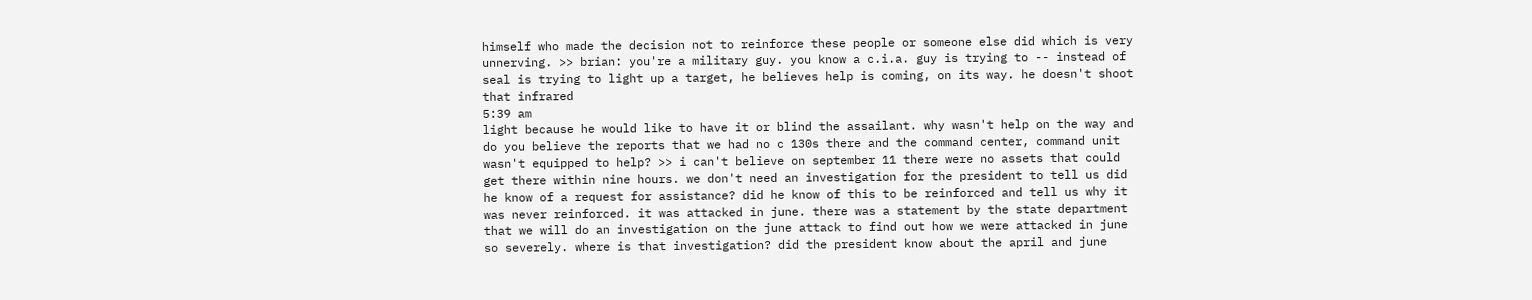himself who made the decision not to reinforce these people or someone else did which is very unnerving. >> brian: you're a military guy. you know a c.i.a. guy is trying to -- instead of seal is trying to light up a target, he believes help is coming, on its way. he doesn't shoot that infrared
5:39 am
light because he would like to have it or blind the assailant. why wasn't help on the way and do you believe the reports that we had no c 130s there and the command center, command unit wasn't equipped to help? >> i can't believe on september 11 there were no assets that could get there within nine hours. we don't need an investigation for the president to tell us did he know of a request for assistance? did he know of this to be reinforced and tell us why it was never reinforced. it was attacked in june. there was a statement by the state department that we will do an investigation on the june attack to find out how we were attacked in june so severely. where is that investigation? did the president know about the april and june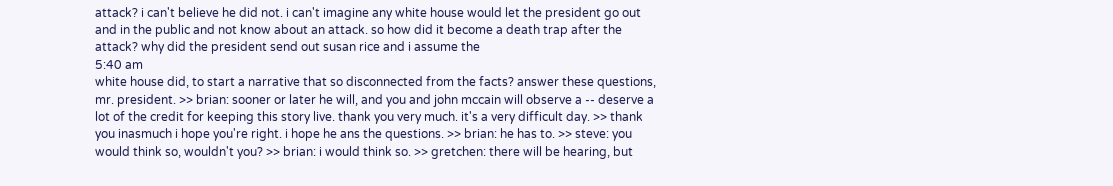attack? i can't believe he did not. i can't imagine any white house would let the president go out and in the public and not know about an attack. so how did it become a death trap after the attack? why did the president send out susan rice and i assume the
5:40 am
white house did, to start a narrative that so disconnected from the facts? answer these questions, mr. president. >> brian: sooner or later he will, and you and john mccain will observe a -- deserve a lot of the credit for keeping this story live. thank you very much. it's a very difficult day. >> thank you inasmuch i hope you're right. i hope he ans the questions. >> brian: he has to. >> steve: you would think so, wouldn't you? >> brian: i would think so. >> gretchen: there will be hearing, but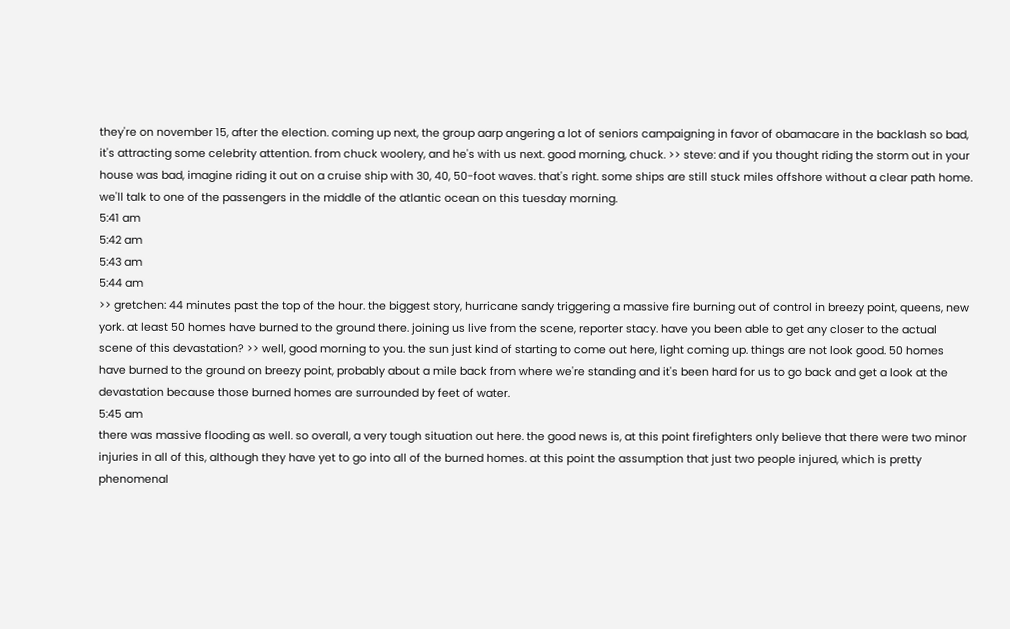they're on november 15, after the election. coming up next, the group aarp angering a lot of seniors campaigning in favor of obamacare in the backlash so bad, it's attracting some celebrity attention. from chuck woolery, and he's with us next. good morning, chuck. >> steve: and if you thought riding the storm out in your house was bad, imagine riding it out on a cruise ship with 30, 40, 50-foot waves. that's right. some ships are still stuck miles offshore without a clear path home. we'll talk to one of the passengers in the middle of the atlantic ocean on this tuesday morning.
5:41 am
5:42 am
5:43 am
5:44 am
>> gretchen: 44 minutes past the top of the hour. the biggest story, hurricane sandy triggering a massive fire burning out of control in breezy point, queens, new york. at least 50 homes have burned to the ground there. joining us live from the scene, reporter stacy. have you been able to get any closer to the actual scene of this devastation? >> well, good morning to you. the sun just kind of starting to come out here, light coming up. things are not look good. 50 homes have burned to the ground on breezy point, probably about a mile back from where we're standing and it's been hard for us to go back and get a look at the devastation because those burned homes are surrounded by feet of water.
5:45 am
there was massive flooding as well. so overall, a very tough situation out here. the good news is, at this point firefighters only believe that there were two minor injuries in all of this, although they have yet to go into all of the burned homes. at this point the assumption that just two people injured, which is pretty phenomenal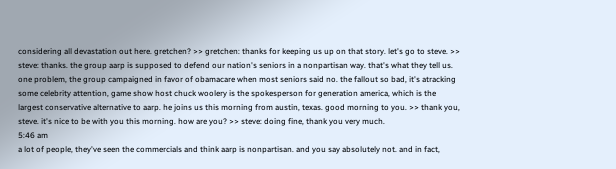considering all devastation out here. gretchen? >> gretchen: thanks for keeping us up on that story. let's go to steve. >> steve: thanks. the group aarp is supposed to defend our nation's seniors in a nonpartisan way. that's what they tell us. one problem, the group campaigned in favor of obamacare when most seniors said no. the fallout so bad, it's atracking some celebrity attention, game show host chuck woolery is the spokesperson for generation america, which is the largest conservative alternative to aarp. he joins us this morning from austin, texas. good morning to you. >> thank you, steve. it's nice to be with you this morning. how are you? >> steve: doing fine, thank you very much.
5:46 am
a lot of people, they've seen the commercials and think aarp is nonpartisan. and you say absolutely not. and in fact,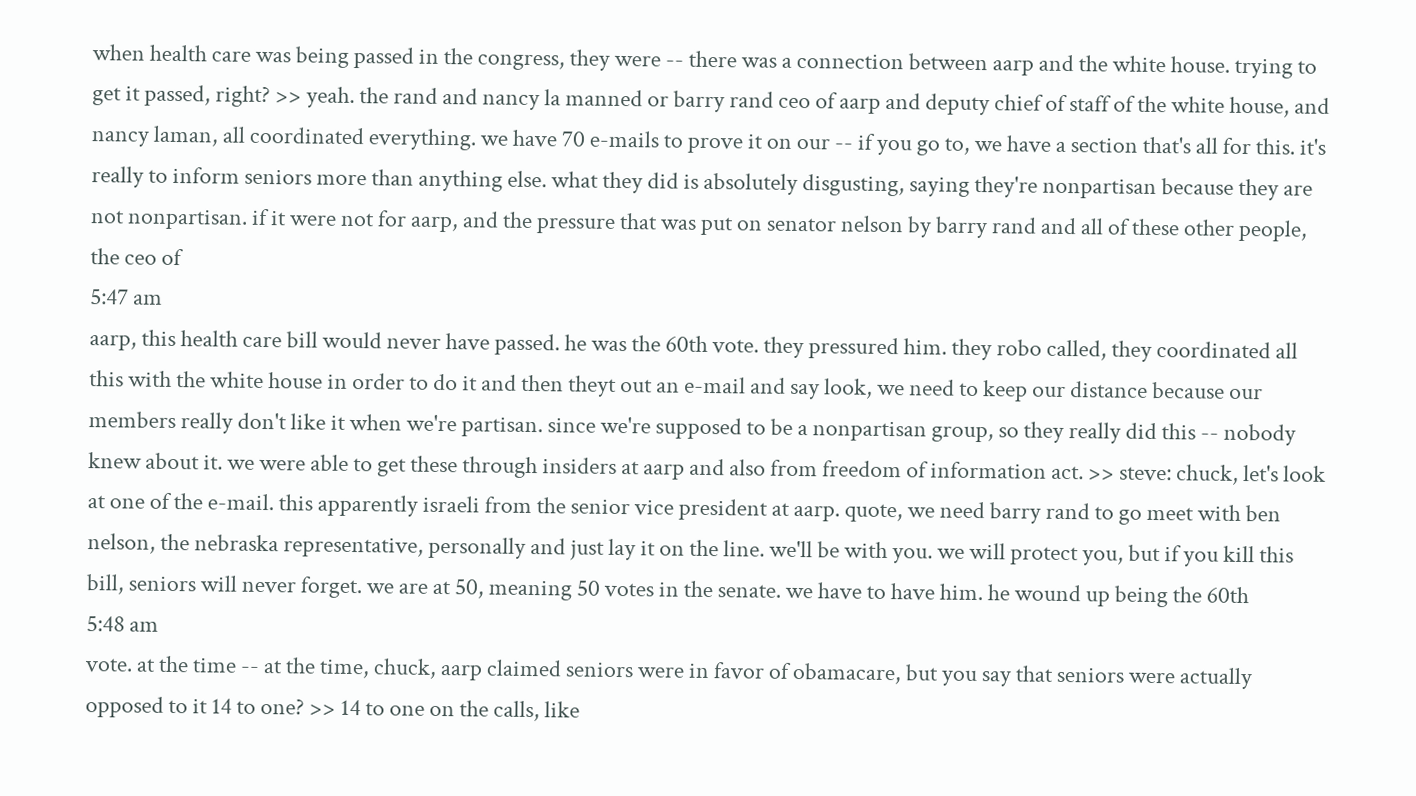when health care was being passed in the congress, they were -- there was a connection between aarp and the white house. trying to get it passed, right? >> yeah. the rand and nancy la manned or barry rand ceo of aarp and deputy chief of staff of the white house, and nancy laman, all coordinated everything. we have 70 e-mails to prove it on our -- if you go to, we have a section that's all for this. it's really to inform seniors more than anything else. what they did is absolutely disgusting, saying they're nonpartisan because they are not nonpartisan. if it were not for aarp, and the pressure that was put on senator nelson by barry rand and all of these other people, the ceo of
5:47 am
aarp, this health care bill would never have passed. he was the 60th vote. they pressured him. they robo called, they coordinated all this with the white house in order to do it and then theyt out an e-mail and say look, we need to keep our distance because our members really don't like it when we're partisan. since we're supposed to be a nonpartisan group, so they really did this -- nobody knew about it. we were able to get these through insiders at aarp and also from freedom of information act. >> steve: chuck, let's look at one of the e-mail. this apparently israeli from the senior vice president at aarp. quote, we need barry rand to go meet with ben nelson, the nebraska representative, personally and just lay it on the line. we'll be with you. we will protect you, but if you kill this bill, seniors will never forget. we are at 50, meaning 50 votes in the senate. we have to have him. he wound up being the 60th
5:48 am
vote. at the time -- at the time, chuck, aarp claimed seniors were in favor of obamacare, but you say that seniors were actually opposed to it 14 to one? >> 14 to one on the calls, like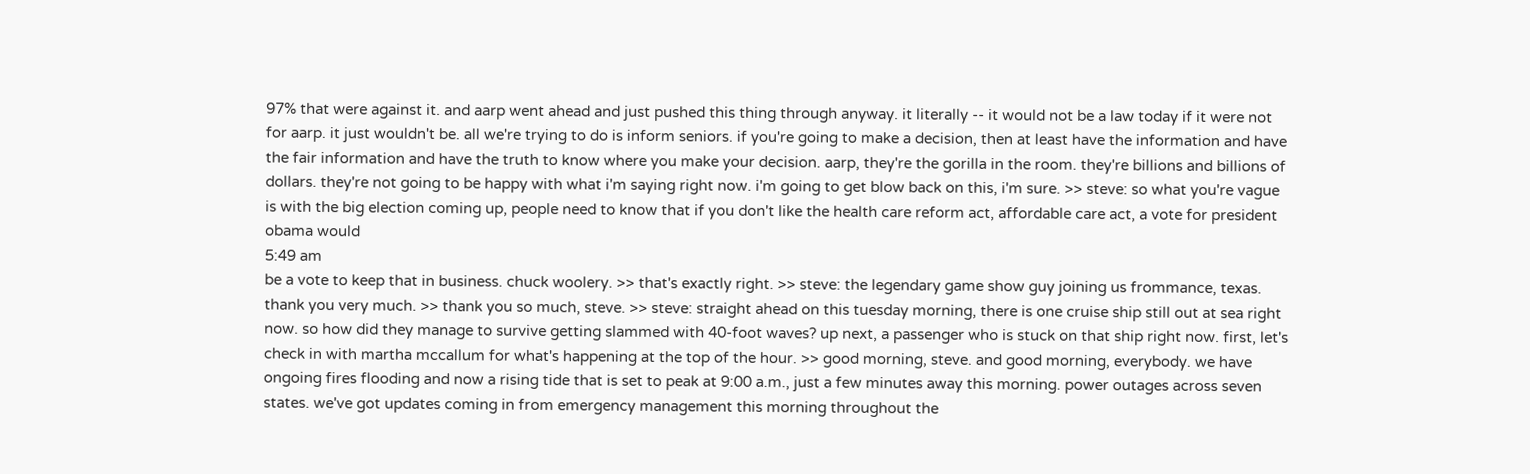97% that were against it. and aarp went ahead and just pushed this thing through anyway. it literally -- it would not be a law today if it were not for aarp. it just wouldn't be. all we're trying to do is inform seniors. if you're going to make a decision, then at least have the information and have the fair information and have the truth to know where you make your decision. aarp, they're the gorilla in the room. they're billions and billions of dollars. they're not going to be happy with what i'm saying right now. i'm going to get blow back on this, i'm sure. >> steve: so what you're vague is with the big election coming up, people need to know that if you don't like the health care reform act, affordable care act, a vote for president obama would
5:49 am
be a vote to keep that in business. chuck woolery. >> that's exactly right. >> steve: the legendary game show guy joining us frommance, texas. thank you very much. >> thank you so much, steve. >> steve: straight ahead on this tuesday morning, there is one cruise ship still out at sea right now. so how did they manage to survive getting slammed with 40-foot waves? up next, a passenger who is stuck on that ship right now. first, let's check in with martha mccallum for what's happening at the top of the hour. >> good morning, steve. and good morning, everybody. we have ongoing fires flooding and now a rising tide that is set to peak at 9:00 a.m., just a few minutes away this morning. power outages across seven states. we've got updates coming in from emergency management this morning throughout the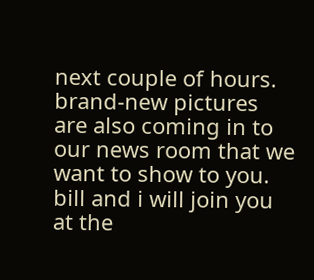next couple of hours. brand-new pictures are also coming in to our news room that we want to show to you. bill and i will join you at the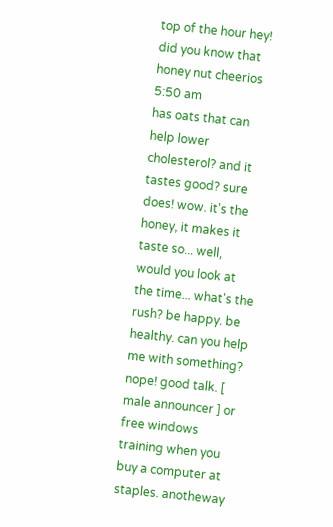top of the hour hey! did you know that honey nut cheerios
5:50 am
has oats that can help lower cholesterol? and it tastes good? sure does! wow. it's the honey, it makes it taste so... well, would you look at the time... what's the rush? be happy. be healthy. can you help me with something? nope! good talk. [ male announcer ] or free windows training when you buy a computer at staples. anotheway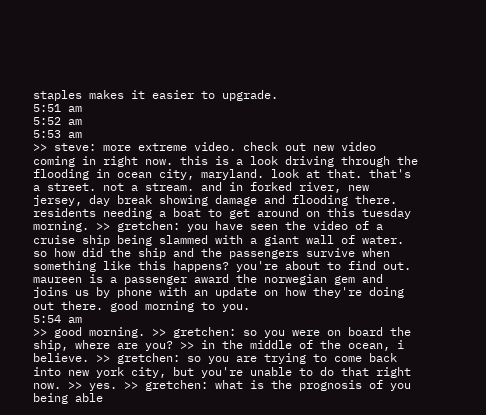staples makes it easier to upgrade.
5:51 am
5:52 am
5:53 am
>> steve: more extreme video. check out new video coming in right now. this is a look driving through the flooding in ocean city, maryland. look at that. that's a street. not a stream. and in forked river, new jersey, day break showing damage and flooding there. residents needing a boat to get around on this tuesday morning. >> gretchen: you have seen the video of a cruise ship being slammed with a giant wall of water. so how did the ship and the passengers survive when something like this happens? you're about to find out. maureen is a passenger award the norwegian gem and joins us by phone with an update on how they're doing out there. good morning to you.
5:54 am
>> good morning. >> gretchen: so you were on board the ship, where are you? >> in the middle of the ocean, i believe. >> gretchen: so you are trying to come back into new york city, but you're unable to do that right now. >> yes. >> gretchen: what is the prognosis of you being able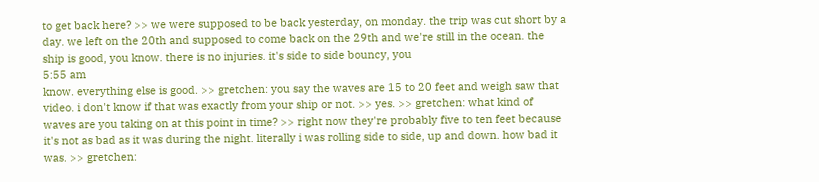to get back here? >> we were supposed to be back yesterday, on monday. the trip was cut short by a day. we left on the 20th and supposed to come back on the 29th and we're still in the ocean. the ship is good, you know. there is no injuries. it's side to side bouncy, you
5:55 am
know. everything else is good. >> gretchen: you say the waves are 15 to 20 feet and weigh saw that video. i don't know if that was exactly from your ship or not. >> yes. >> gretchen: what kind of waves are you taking on at this point in time? >> right now they're probably five to ten feet because it's not as bad as it was during the night. literally i was rolling side to side, up and down. how bad it was. >> gretchen: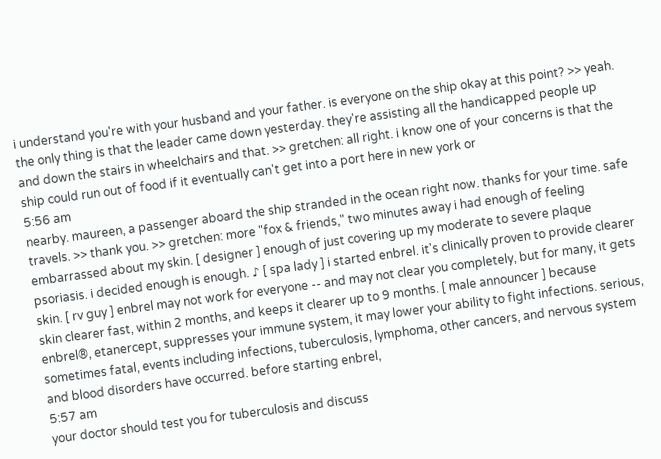i understand you're with your husband and your father. is everyone on the ship okay at this point? >> yeah. the only thing is that the leader came down yesterday. they're assisting all the handicapped people up and down the stairs in wheelchairs and that. >> gretchen: all right. i know one of your concerns is that the ship could run out of food if it eventually can't get into a port here in new york or
5:56 am
nearby. maureen, a passenger aboard the ship stranded in the ocean right now. thanks for your time. safe travels. >> thank you. >> gretchen: more "fox & friends," two minutes away i had enough of feeling embarrassed about my skin. [ designer ] enough of just covering up my moderate to severe plaque psoriasis. i decided enough is enough. ♪ [ spa lady ] i started enbrel. it's clinically proven to provide clearer skin. [ rv guy ] enbrel may not work for everyone -- and may not clear you completely, but for many, it gets skin clearer fast, within 2 months, and keeps it clearer up to 9 months. [ male announcer ] because enbrel®, etanercept, suppresses your immune system, it may lower your ability to fight infections. serious, sometimes fatal, events including infections, tuberculosis, lymphoma, other cancers, and nervous system and blood disorders have occurred. before starting enbrel,
5:57 am
your doctor should test you for tuberculosis and discuss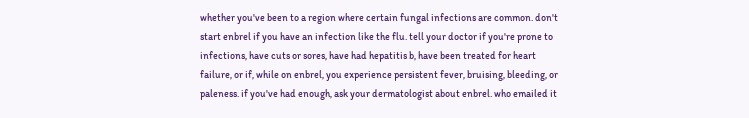whether you've been to a region where certain fungal infections are common. don't start enbrel if you have an infection like the flu. tell your doctor if you're prone to infections, have cuts or sores, have had hepatitis b, have been treated for heart failure, or if, while on enbrel, you experience persistent fever, bruising, bleeding, or paleness. if you've had enough, ask your dermatologist about enbrel. who emailed it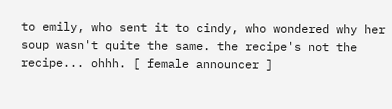to emily, who sent it to cindy, who wondered why her soup wasn't quite the same. the recipe's not the recipe... ohhh. [ female announcer ]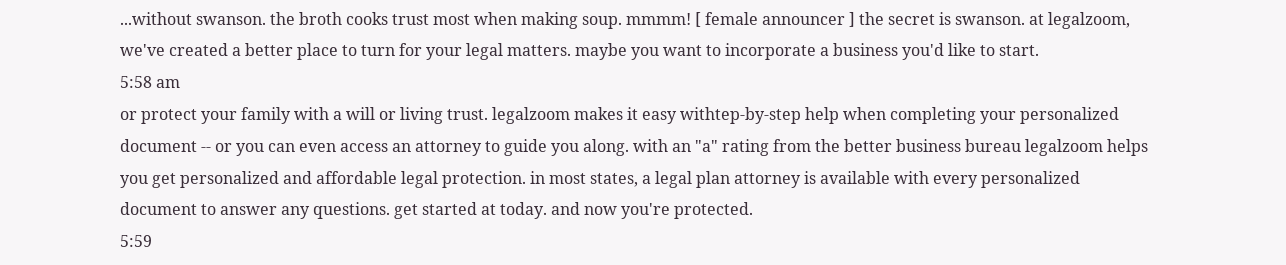...without swanson. the broth cooks trust most when making soup. mmmm! [ female announcer ] the secret is swanson. at legalzoom, we've created a better place to turn for your legal matters. maybe you want to incorporate a business you'd like to start.
5:58 am
or protect your family with a will or living trust. legalzoom makes it easy withtep-by-step help when completing your personalized document -- or you can even access an attorney to guide you along. with an "a" rating from the better business bureau legalzoom helps you get personalized and affordable legal protection. in most states, a legal plan attorney is available with every personalized document to answer any questions. get started at today. and now you're protected.
5:59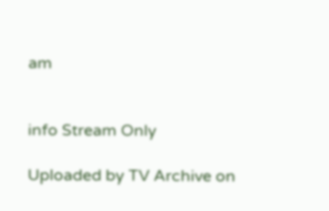am


info Stream Only

Uploaded by TV Archive on